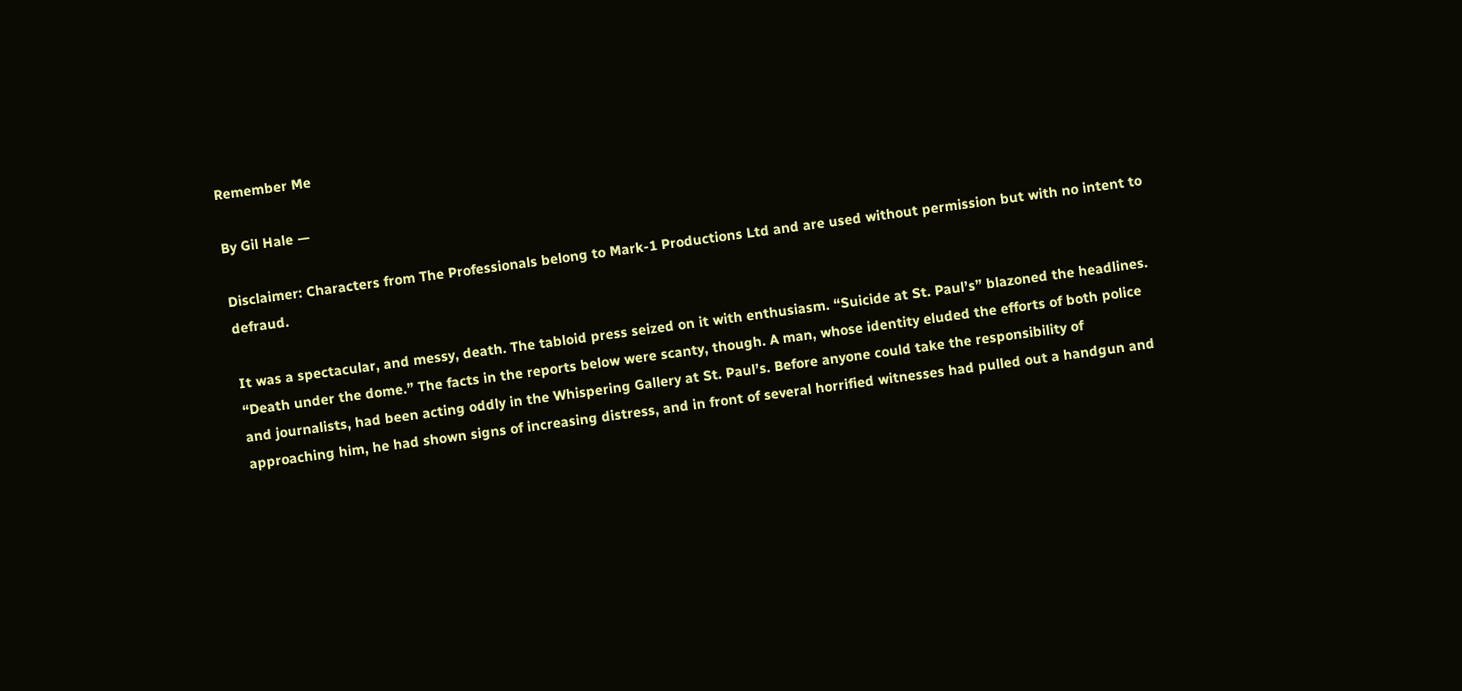Remember Me

By Gil Hale —

Disclaimer: Characters from The Professionals belong to Mark-1 Productions Ltd and are used without permission but with no intent to defraud.

It was a spectacular, and messy, death. The tabloid press seized on it with enthusiasm. “Suicide at St. Paul’s” blazoned the headlines. “Death under the dome.” The facts in the reports below were scanty, though. A man, whose identity eluded the efforts of both police and journalists, had been acting oddly in the Whispering Gallery at St. Paul’s. Before anyone could take the responsibility of approaching him, he had shown signs of increasing distress, and in front of several horrified witnesses had pulled out a handgun and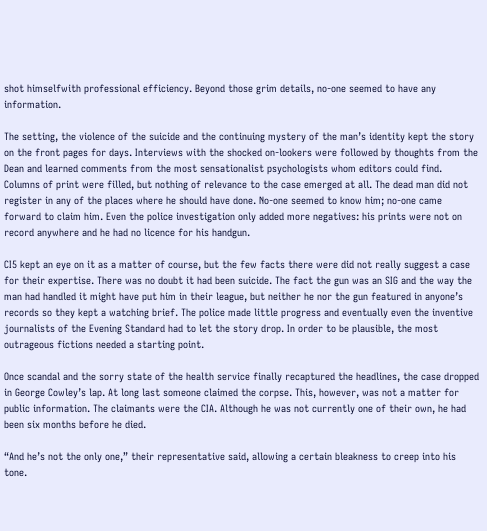shot himselfwith professional efficiency. Beyond those grim details, no-one seemed to have any information.

The setting, the violence of the suicide and the continuing mystery of the man’s identity kept the story on the front pages for days. Interviews with the shocked on-lookers were followed by thoughts from the Dean and learned comments from the most sensationalist psychologists whom editors could find. Columns of print were filled, but nothing of relevance to the case emerged at all. The dead man did not register in any of the places where he should have done. No-one seemed to know him; no-one came forward to claim him. Even the police investigation only added more negatives: his prints were not on record anywhere and he had no licence for his handgun.

CI5 kept an eye on it as a matter of course, but the few facts there were did not really suggest a case for their expertise. There was no doubt it had been suicide. The fact the gun was an SIG and the way the man had handled it might have put him in their league, but neither he nor the gun featured in anyone’s records so they kept a watching brief. The police made little progress and eventually even the inventive journalists of the Evening Standard had to let the story drop. In order to be plausible, the most outrageous fictions needed a starting point.

Once scandal and the sorry state of the health service finally recaptured the headlines, the case dropped in George Cowley’s lap. At long last someone claimed the corpse. This, however, was not a matter for public information. The claimants were the CIA. Although he was not currently one of their own, he had been six months before he died.

“And he’s not the only one,” their representative said, allowing a certain bleakness to creep into his tone.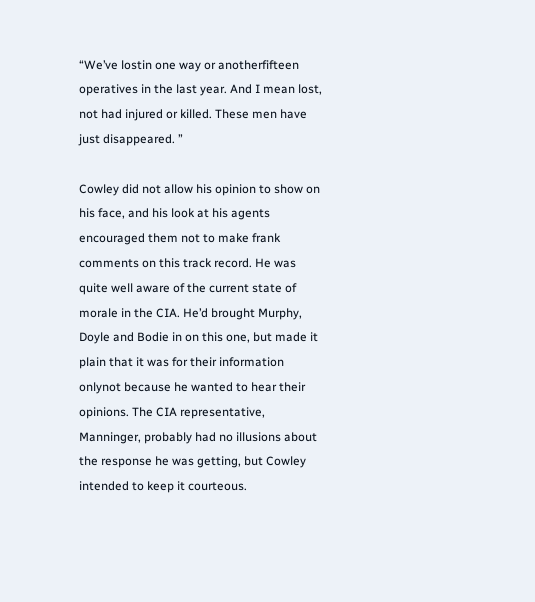“We’ve lostin one way or anotherfifteen operatives in the last year. And I mean lost, not had injured or killed. These men have just disappeared. ”

Cowley did not allow his opinion to show on his face, and his look at his agents encouraged them not to make frank comments on this track record. He was quite well aware of the current state of morale in the CIA. He’d brought Murphy, Doyle and Bodie in on this one, but made it plain that it was for their information onlynot because he wanted to hear their opinions. The CIA representative, Manninger, probably had no illusions about the response he was getting, but Cowley intended to keep it courteous.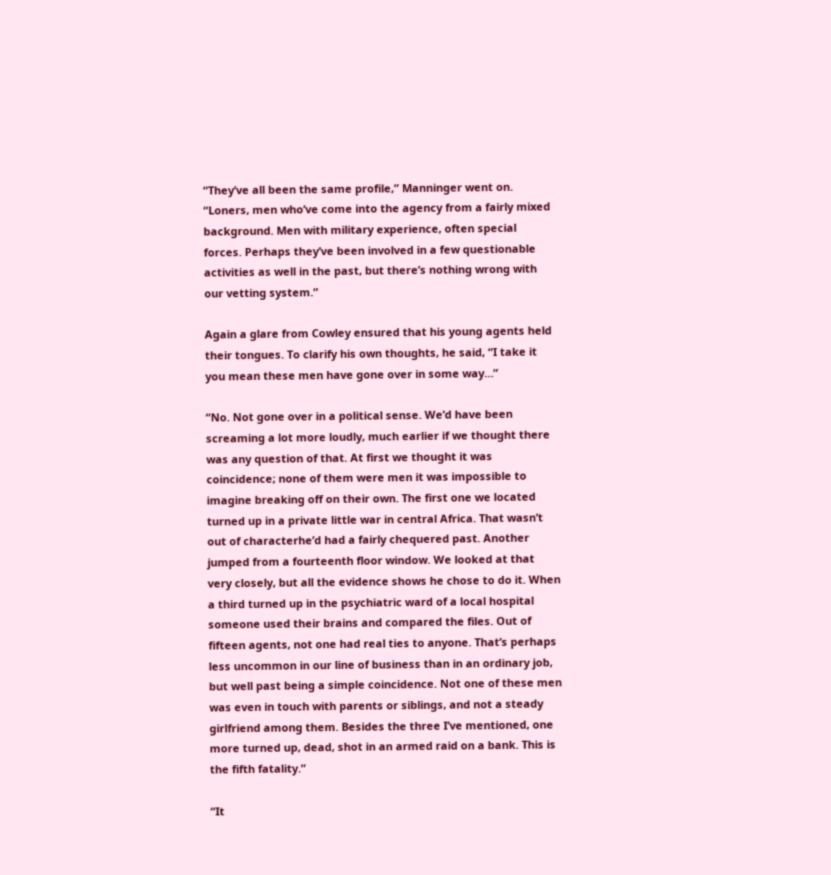“They’ve all been the same profile,” Manninger went on. “Loners, men who’ve come into the agency from a fairly mixed background. Men with military experience, often special forces. Perhaps they’ve been involved in a few questionable activities as well in the past, but there’s nothing wrong with our vetting system.”

Again a glare from Cowley ensured that his young agents held their tongues. To clarify his own thoughts, he said, “I take it you mean these men have gone over in some way…”

“No. Not gone over in a political sense. We’d have been screaming a lot more loudly, much earlier if we thought there was any question of that. At first we thought it was coincidence; none of them were men it was impossible to imagine breaking off on their own. The first one we located turned up in a private little war in central Africa. That wasn’t out of characterhe’d had a fairly chequered past. Another jumped from a fourteenth floor window. We looked at that very closely, but all the evidence shows he chose to do it. When a third turned up in the psychiatric ward of a local hospital someone used their brains and compared the files. Out of fifteen agents, not one had real ties to anyone. That’s perhaps less uncommon in our line of business than in an ordinary job, but well past being a simple coincidence. Not one of these men was even in touch with parents or siblings, and not a steady girlfriend among them. Besides the three I’ve mentioned, one more turned up, dead, shot in an armed raid on a bank. This is the fifth fatality.”

“It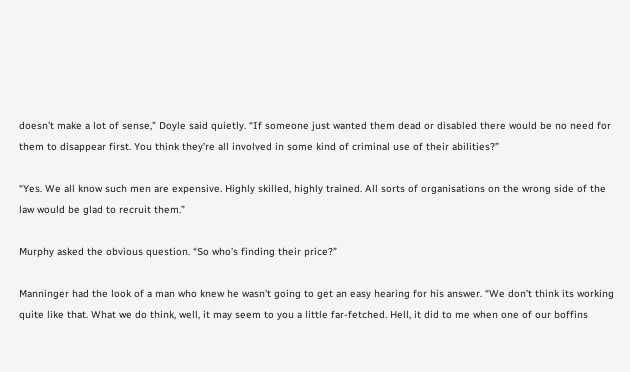doesn’t make a lot of sense,” Doyle said quietly. “If someone just wanted them dead or disabled there would be no need for them to disappear first. You think they’re all involved in some kind of criminal use of their abilities?”

“Yes. We all know such men are expensive. Highly skilled, highly trained. All sorts of organisations on the wrong side of the law would be glad to recruit them.”

Murphy asked the obvious question. “So who’s finding their price?”

Manninger had the look of a man who knew he wasn’t going to get an easy hearing for his answer. “We don’t think its working quite like that. What we do think, well, it may seem to you a little far-fetched. Hell, it did to me when one of our boffins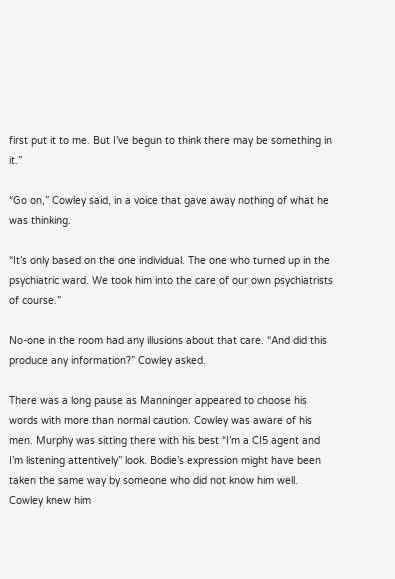first put it to me. But I’ve begun to think there may be something in it.”

“Go on,” Cowley said, in a voice that gave away nothing of what he was thinking.

“It’s only based on the one individual. The one who turned up in the psychiatric ward. We took him into the care of our own psychiatrists of course.”

No-one in the room had any illusions about that care. “And did this produce any information?” Cowley asked.

There was a long pause as Manninger appeared to choose his words with more than normal caution. Cowley was aware of his men. Murphy was sitting there with his best “I’m a CI5 agent and I’m listening attentively” look. Bodie’s expression might have been taken the same way by someone who did not know him well. Cowley knew him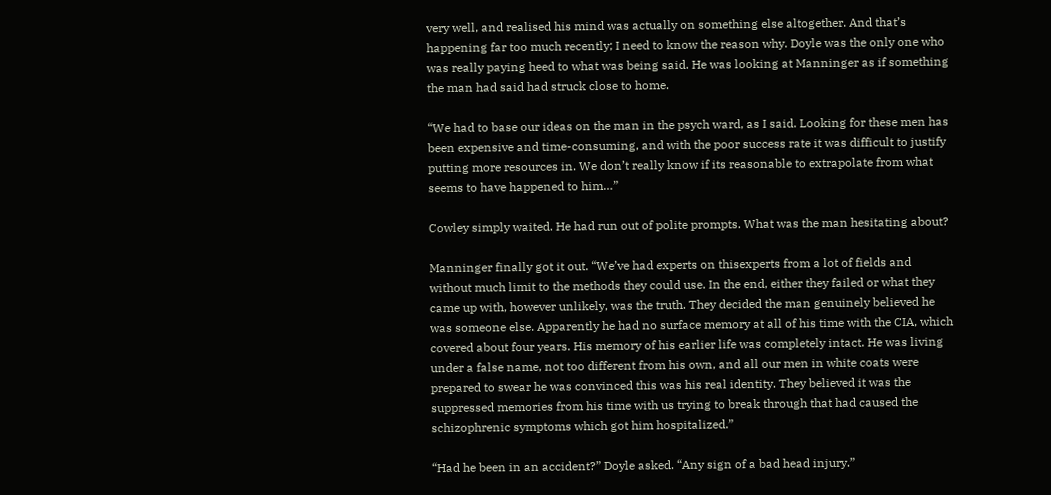very well, and realised his mind was actually on something else altogether. And that’s happening far too much recently; I need to know the reason why. Doyle was the only one who was really paying heed to what was being said. He was looking at Manninger as if something the man had said had struck close to home.

“We had to base our ideas on the man in the psych ward, as I said. Looking for these men has been expensive and time-consuming, and with the poor success rate it was difficult to justify putting more resources in. We don’t really know if its reasonable to extrapolate from what seems to have happened to him…”

Cowley simply waited. He had run out of polite prompts. What was the man hesitating about?

Manninger finally got it out. “We’ve had experts on thisexperts from a lot of fields and without much limit to the methods they could use. In the end, either they failed or what they came up with, however unlikely, was the truth. They decided the man genuinely believed he was someone else. Apparently he had no surface memory at all of his time with the CIA, which covered about four years. His memory of his earlier life was completely intact. He was living under a false name, not too different from his own, and all our men in white coats were prepared to swear he was convinced this was his real identity. They believed it was the suppressed memories from his time with us trying to break through that had caused the schizophrenic symptoms which got him hospitalized.”

“Had he been in an accident?” Doyle asked. “Any sign of a bad head injury.”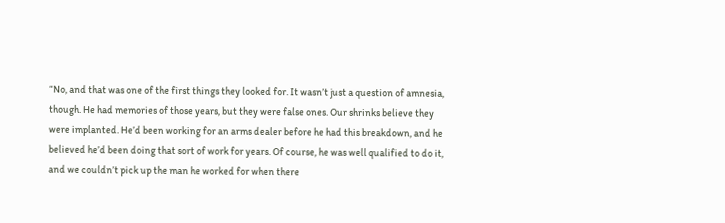“No, and that was one of the first things they looked for. It wasn’t just a question of amnesia, though. He had memories of those years, but they were false ones. Our shrinks believe they were implanted. He’d been working for an arms dealer before he had this breakdown, and he believed he’d been doing that sort of work for years. Of course, he was well qualified to do it, and we couldn’t pick up the man he worked for when there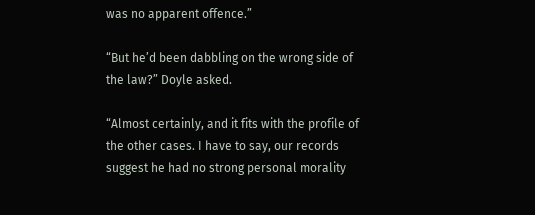was no apparent offence.”

“But he’d been dabbling on the wrong side of the law?” Doyle asked.

“Almost certainly, and it fits with the profile of the other cases. I have to say, our records suggest he had no strong personal morality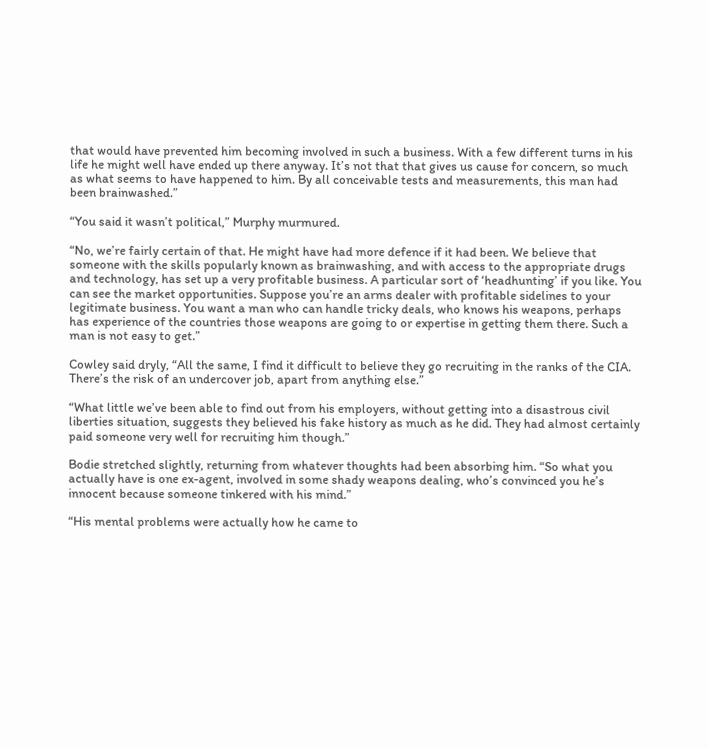that would have prevented him becoming involved in such a business. With a few different turns in his life he might well have ended up there anyway. It’s not that that gives us cause for concern, so much as what seems to have happened to him. By all conceivable tests and measurements, this man had been brainwashed.”

“You said it wasn’t political,” Murphy murmured.

“No, we’re fairly certain of that. He might have had more defence if it had been. We believe that someone with the skills popularly known as brainwashing, and with access to the appropriate drugs and technology, has set up a very profitable business. A particular sort of ‘headhunting’ if you like. You can see the market opportunities. Suppose you’re an arms dealer with profitable sidelines to your legitimate business. You want a man who can handle tricky deals, who knows his weapons, perhaps has experience of the countries those weapons are going to or expertise in getting them there. Such a man is not easy to get.”

Cowley said dryly, “All the same, I find it difficult to believe they go recruiting in the ranks of the CIA. There’s the risk of an undercover job, apart from anything else.”

“What little we’ve been able to find out from his employers, without getting into a disastrous civil liberties situation, suggests they believed his fake history as much as he did. They had almost certainly paid someone very well for recruiting him though.”

Bodie stretched slightly, returning from whatever thoughts had been absorbing him. “So what you actually have is one ex-agent, involved in some shady weapons dealing, who’s convinced you he’s innocent because someone tinkered with his mind.”

“His mental problems were actually how he came to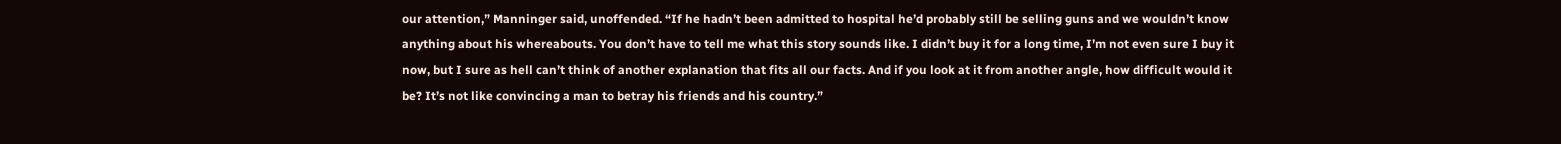our attention,” Manninger said, unoffended. “If he hadn’t been admitted to hospital he’d probably still be selling guns and we wouldn’t know anything about his whereabouts. You don’t have to tell me what this story sounds like. I didn’t buy it for a long time, I’m not even sure I buy it now, but I sure as hell can’t think of another explanation that fits all our facts. And if you look at it from another angle, how difficult would it be? It’s not like convincing a man to betray his friends and his country.”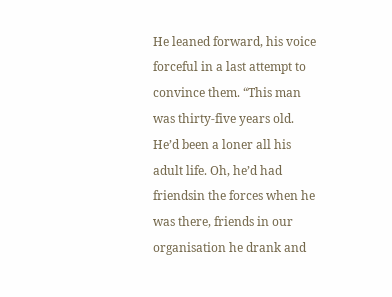He leaned forward, his voice forceful in a last attempt to convince them. “This man was thirty-five years old. He’d been a loner all his adult life. Oh, he’d had friendsin the forces when he was there, friends in our organisation he drank and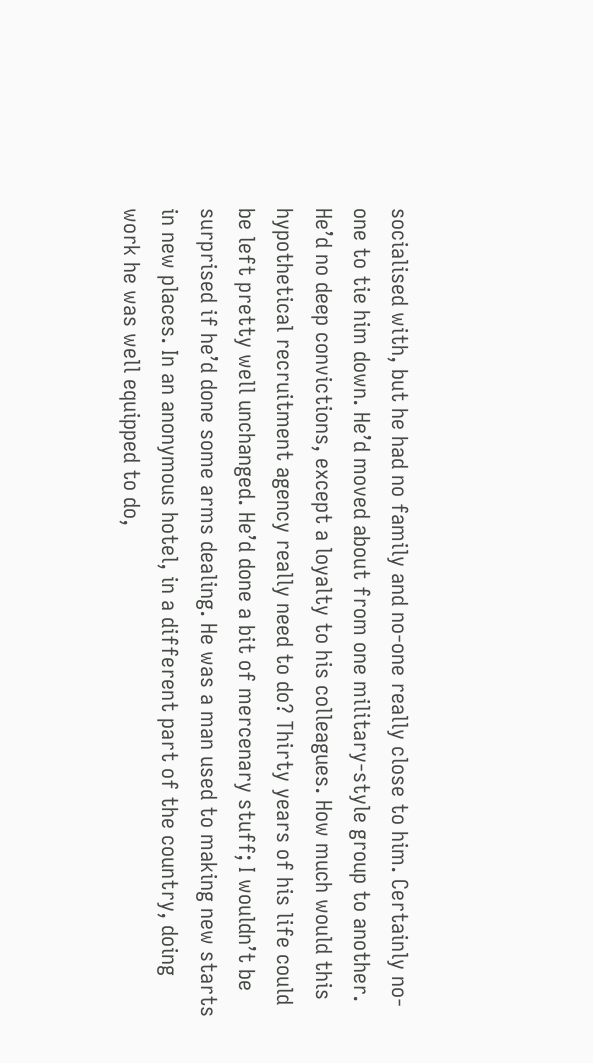socialised with, but he had no family and no-one really close to him. Certainly no-one to tie him down. He’d moved about from one military-style group to another. He’d no deep convictions, except a loyalty to his colleagues. How much would this hypothetical recruitment agency really need to do? Thirty years of his life could be left pretty well unchanged. He’d done a bit of mercenary stuff; I wouldn’t be surprised if he’d done some arms dealing. He was a man used to making new starts in new places. In an anonymous hotel, in a different part of the country, doing work he was well equipped to do,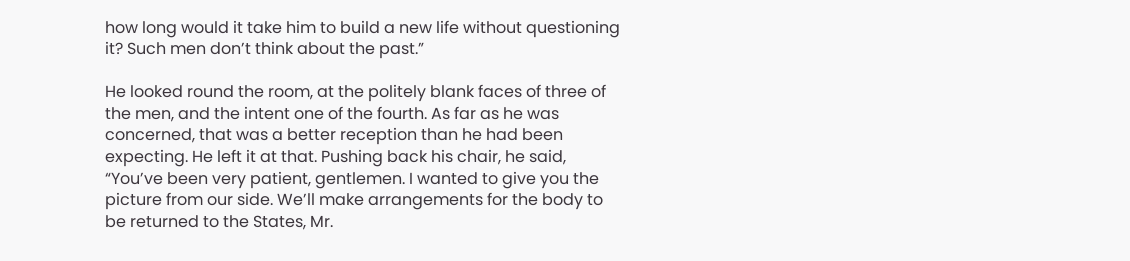how long would it take him to build a new life without questioning it? Such men don’t think about the past.”

He looked round the room, at the politely blank faces of three of the men, and the intent one of the fourth. As far as he was concerned, that was a better reception than he had been expecting. He left it at that. Pushing back his chair, he said, “You’ve been very patient, gentlemen. I wanted to give you the picture from our side. We’ll make arrangements for the body to be returned to the States, Mr.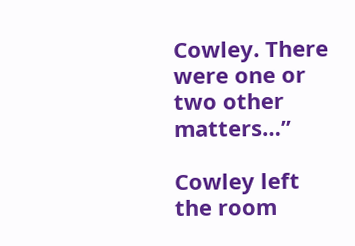Cowley. There were one or two other matters…”

Cowley left the room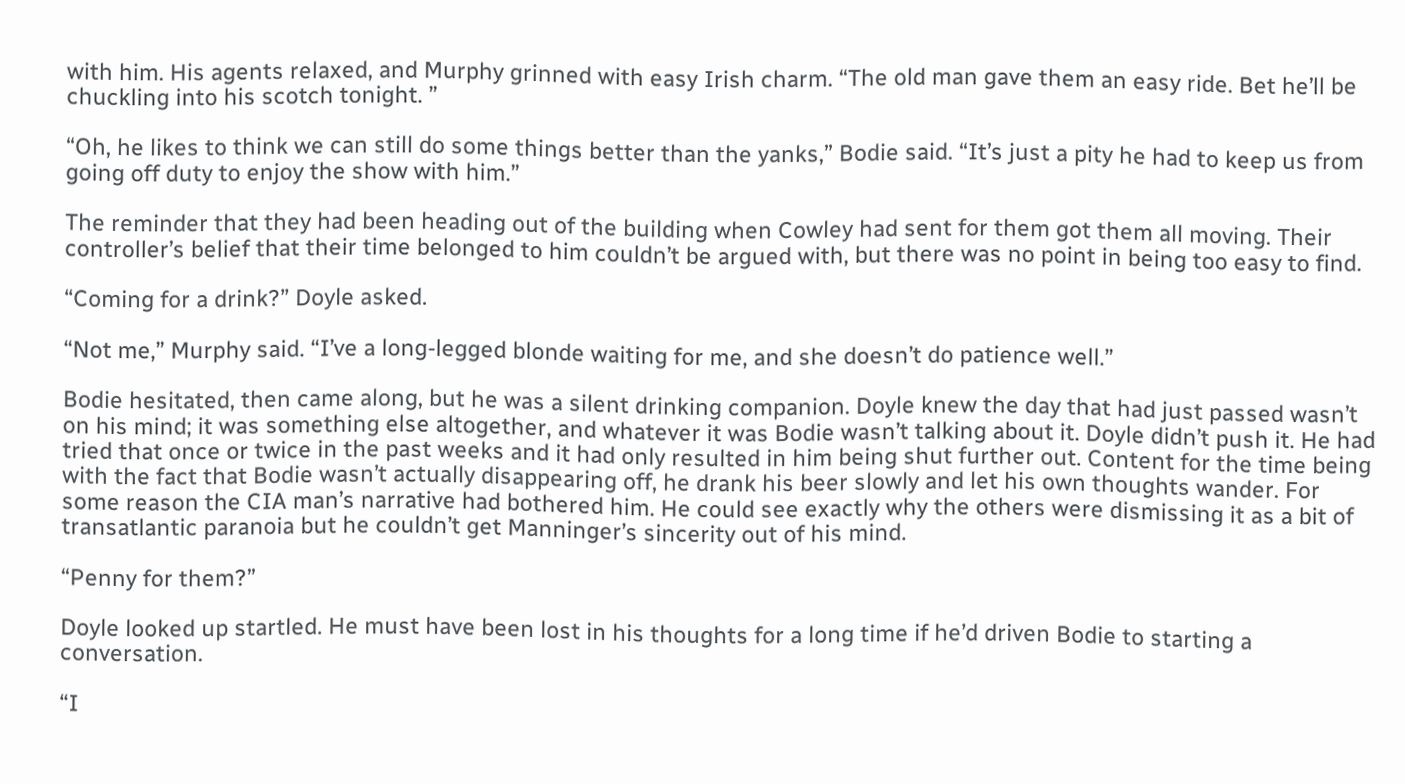with him. His agents relaxed, and Murphy grinned with easy Irish charm. “The old man gave them an easy ride. Bet he’ll be chuckling into his scotch tonight. ”

“Oh, he likes to think we can still do some things better than the yanks,” Bodie said. “It’s just a pity he had to keep us from going off duty to enjoy the show with him.”

The reminder that they had been heading out of the building when Cowley had sent for them got them all moving. Their controller’s belief that their time belonged to him couldn’t be argued with, but there was no point in being too easy to find.

“Coming for a drink?” Doyle asked.

“Not me,” Murphy said. “I’ve a long-legged blonde waiting for me, and she doesn’t do patience well.”

Bodie hesitated, then came along, but he was a silent drinking companion. Doyle knew the day that had just passed wasn’t on his mind; it was something else altogether, and whatever it was Bodie wasn’t talking about it. Doyle didn’t push it. He had tried that once or twice in the past weeks and it had only resulted in him being shut further out. Content for the time being with the fact that Bodie wasn’t actually disappearing off, he drank his beer slowly and let his own thoughts wander. For some reason the CIA man’s narrative had bothered him. He could see exactly why the others were dismissing it as a bit of transatlantic paranoia but he couldn’t get Manninger’s sincerity out of his mind.

“Penny for them?”

Doyle looked up startled. He must have been lost in his thoughts for a long time if he’d driven Bodie to starting a conversation.

“I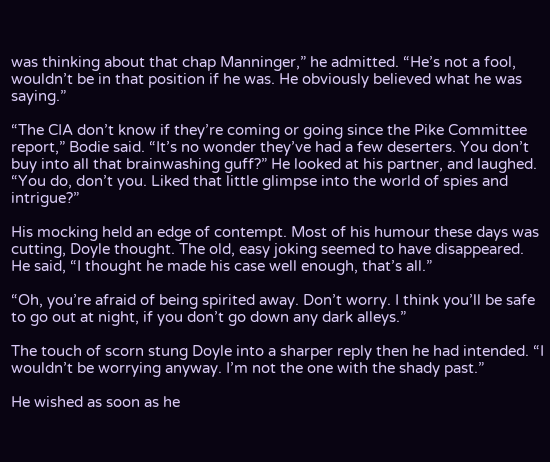was thinking about that chap Manninger,” he admitted. “He’s not a fool, wouldn’t be in that position if he was. He obviously believed what he was saying.”

“The CIA don’t know if they’re coming or going since the Pike Committee report,” Bodie said. “It’s no wonder they’ve had a few deserters. You don’t buy into all that brainwashing guff?” He looked at his partner, and laughed. “You do, don’t you. Liked that little glimpse into the world of spies and intrigue?”

His mocking held an edge of contempt. Most of his humour these days was cutting, Doyle thought. The old, easy joking seemed to have disappeared. He said, “I thought he made his case well enough, that’s all.”

“Oh, you’re afraid of being spirited away. Don’t worry. I think you’ll be safe to go out at night, if you don’t go down any dark alleys.”

The touch of scorn stung Doyle into a sharper reply then he had intended. “I wouldn’t be worrying anyway. I’m not the one with the shady past.”

He wished as soon as he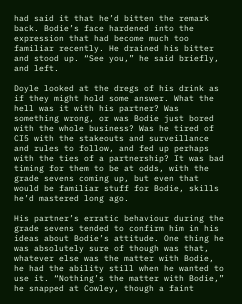had said it that he’d bitten the remark back. Bodie’s face hardened into the expression that had become much too familiar recently. He drained his bitter and stood up. “See you,” he said briefly, and left.

Doyle looked at the dregs of his drink as if they might hold some answer. What the hell was it with his partner? Was something wrong, or was Bodie just bored with the whole business? Was he tired of CI5 with the stakeouts and surveillance and rules to follow, and fed up perhaps with the ties of a partnership? It was bad timing for them to be at odds, with the grade sevens coming up, but even that would be familiar stuff for Bodie, skills he’d mastered long ago.

His partner’s erratic behaviour during the grade sevens tended to confirm him in his ideas about Bodie’s attitude. One thing he was absolutely sure of though was that, whatever else was the matter with Bodie, he had the ability still when he wanted to use it. “Nothing’s the matter with Bodie,” he snapped at Cowley, though a faint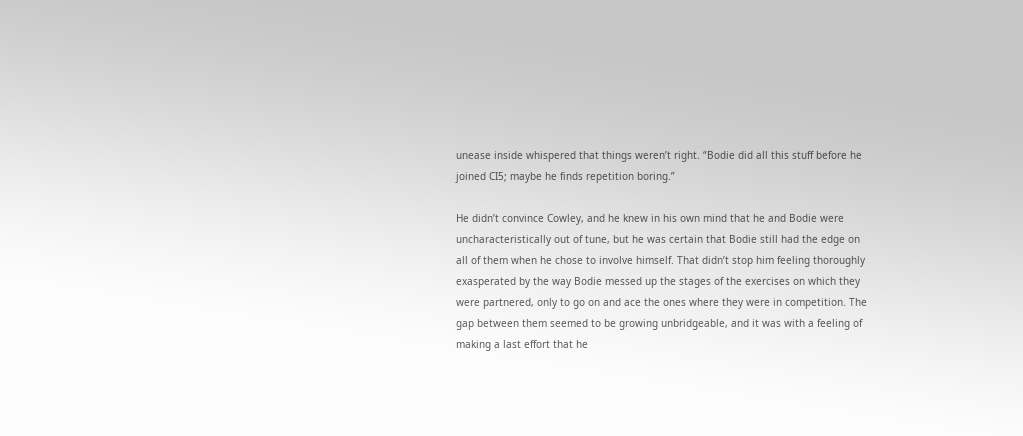unease inside whispered that things weren’t right. “Bodie did all this stuff before he joined CI5; maybe he finds repetition boring.”

He didn’t convince Cowley, and he knew in his own mind that he and Bodie were uncharacteristically out of tune, but he was certain that Bodie still had the edge on all of them when he chose to involve himself. That didn’t stop him feeling thoroughly exasperated by the way Bodie messed up the stages of the exercises on which they were partnered, only to go on and ace the ones where they were in competition. The gap between them seemed to be growing unbridgeable, and it was with a feeling of making a last effort that he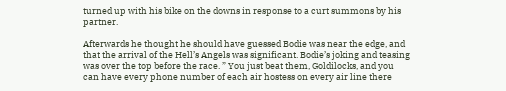turned up with his bike on the downs in response to a curt summons by his partner.

Afterwards he thought he should have guessed Bodie was near the edge, and that the arrival of the Hell’s Angels was significant. Bodie’s joking and teasing was over the top before the race. ” You just beat them, Goldilocks, and you can have every phone number of each air hostess on every air line there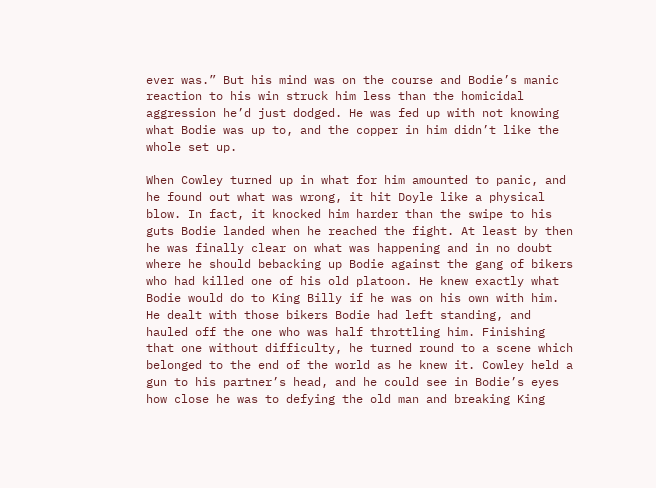ever was.” But his mind was on the course and Bodie’s manic reaction to his win struck him less than the homicidal aggression he’d just dodged. He was fed up with not knowing what Bodie was up to, and the copper in him didn’t like the whole set up.

When Cowley turned up in what for him amounted to panic, and he found out what was wrong, it hit Doyle like a physical blow. In fact, it knocked him harder than the swipe to his guts Bodie landed when he reached the fight. At least by then he was finally clear on what was happening and in no doubt where he should bebacking up Bodie against the gang of bikers who had killed one of his old platoon. He knew exactly what Bodie would do to King Billy if he was on his own with him. He dealt with those bikers Bodie had left standing, and hauled off the one who was half throttling him. Finishing that one without difficulty, he turned round to a scene which belonged to the end of the world as he knew it. Cowley held a gun to his partner’s head, and he could see in Bodie’s eyes how close he was to defying the old man and breaking King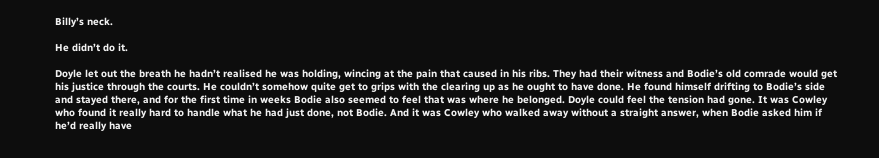Billy’s neck.

He didn’t do it.

Doyle let out the breath he hadn’t realised he was holding, wincing at the pain that caused in his ribs. They had their witness and Bodie’s old comrade would get his justice through the courts. He couldn’t somehow quite get to grips with the clearing up as he ought to have done. He found himself drifting to Bodie’s side and stayed there, and for the first time in weeks Bodie also seemed to feel that was where he belonged. Doyle could feel the tension had gone. It was Cowley who found it really hard to handle what he had just done, not Bodie. And it was Cowley who walked away without a straight answer, when Bodie asked him if he’d really have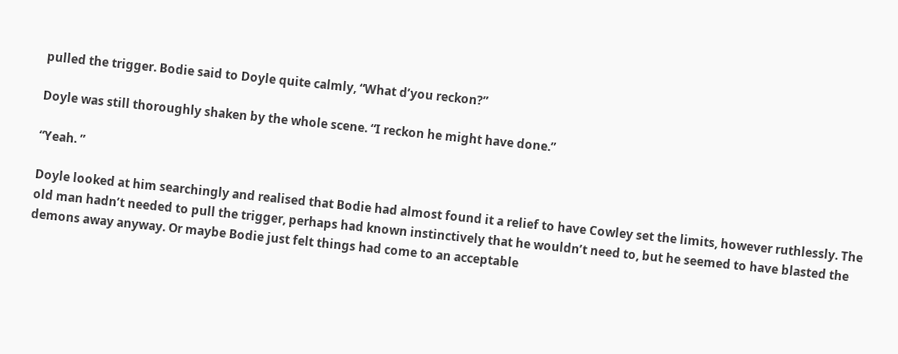pulled the trigger. Bodie said to Doyle quite calmly, “What d’you reckon?”

Doyle was still thoroughly shaken by the whole scene. “I reckon he might have done.”

“Yeah. ”

Doyle looked at him searchingly and realised that Bodie had almost found it a relief to have Cowley set the limits, however ruthlessly. The old man hadn’t needed to pull the trigger, perhaps had known instinctively that he wouldn’t need to, but he seemed to have blasted the demons away anyway. Or maybe Bodie just felt things had come to an acceptable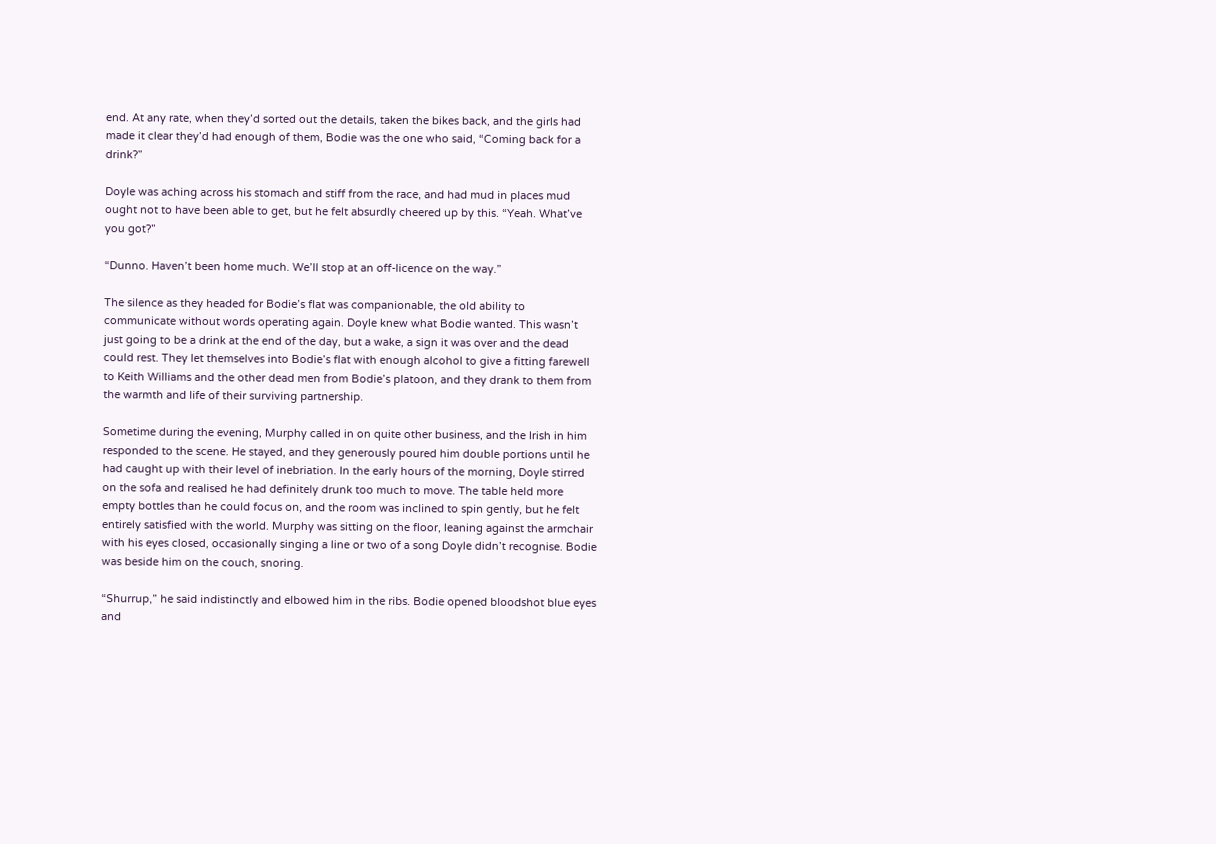end. At any rate, when they’d sorted out the details, taken the bikes back, and the girls had made it clear they’d had enough of them, Bodie was the one who said, “Coming back for a drink?”

Doyle was aching across his stomach and stiff from the race, and had mud in places mud ought not to have been able to get, but he felt absurdly cheered up by this. “Yeah. What’ve you got?”

“Dunno. Haven’t been home much. We’ll stop at an off-licence on the way.”

The silence as they headed for Bodie’s flat was companionable, the old ability to communicate without words operating again. Doyle knew what Bodie wanted. This wasn’t just going to be a drink at the end of the day, but a wake, a sign it was over and the dead could rest. They let themselves into Bodie’s flat with enough alcohol to give a fitting farewell to Keith Williams and the other dead men from Bodie’s platoon, and they drank to them from the warmth and life of their surviving partnership.

Sometime during the evening, Murphy called in on quite other business, and the Irish in him responded to the scene. He stayed, and they generously poured him double portions until he had caught up with their level of inebriation. In the early hours of the morning, Doyle stirred on the sofa and realised he had definitely drunk too much to move. The table held more empty bottles than he could focus on, and the room was inclined to spin gently, but he felt entirely satisfied with the world. Murphy was sitting on the floor, leaning against the armchair with his eyes closed, occasionally singing a line or two of a song Doyle didn’t recognise. Bodie was beside him on the couch, snoring.

“Shurrup,” he said indistinctly and elbowed him in the ribs. Bodie opened bloodshot blue eyes and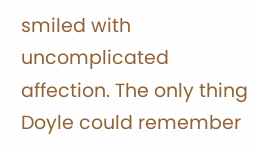smiled with uncomplicated affection. The only thing Doyle could remember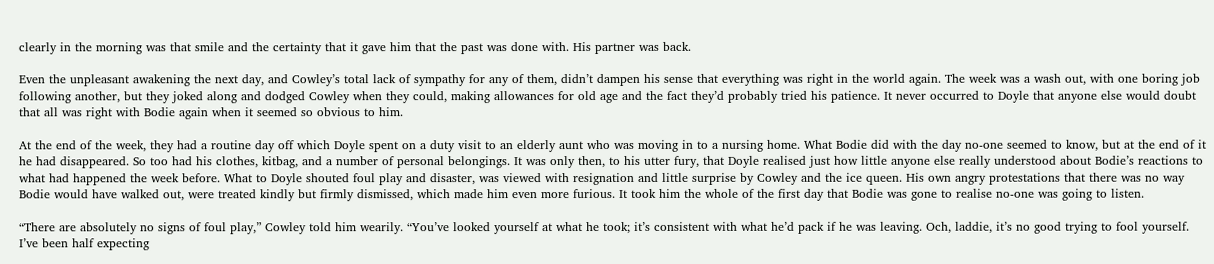clearly in the morning was that smile and the certainty that it gave him that the past was done with. His partner was back.

Even the unpleasant awakening the next day, and Cowley’s total lack of sympathy for any of them, didn’t dampen his sense that everything was right in the world again. The week was a wash out, with one boring job following another, but they joked along and dodged Cowley when they could, making allowances for old age and the fact they’d probably tried his patience. It never occurred to Doyle that anyone else would doubt that all was right with Bodie again when it seemed so obvious to him.

At the end of the week, they had a routine day off which Doyle spent on a duty visit to an elderly aunt who was moving in to a nursing home. What Bodie did with the day no-one seemed to know, but at the end of it he had disappeared. So too had his clothes, kitbag, and a number of personal belongings. It was only then, to his utter fury, that Doyle realised just how little anyone else really understood about Bodie’s reactions to what had happened the week before. What to Doyle shouted foul play and disaster, was viewed with resignation and little surprise by Cowley and the ice queen. His own angry protestations that there was no way Bodie would have walked out, were treated kindly but firmly dismissed, which made him even more furious. It took him the whole of the first day that Bodie was gone to realise no-one was going to listen.

“There are absolutely no signs of foul play,” Cowley told him wearily. “You’ve looked yourself at what he took; it’s consistent with what he’d pack if he was leaving. Och, laddie, it’s no good trying to fool yourself. I’ve been half expecting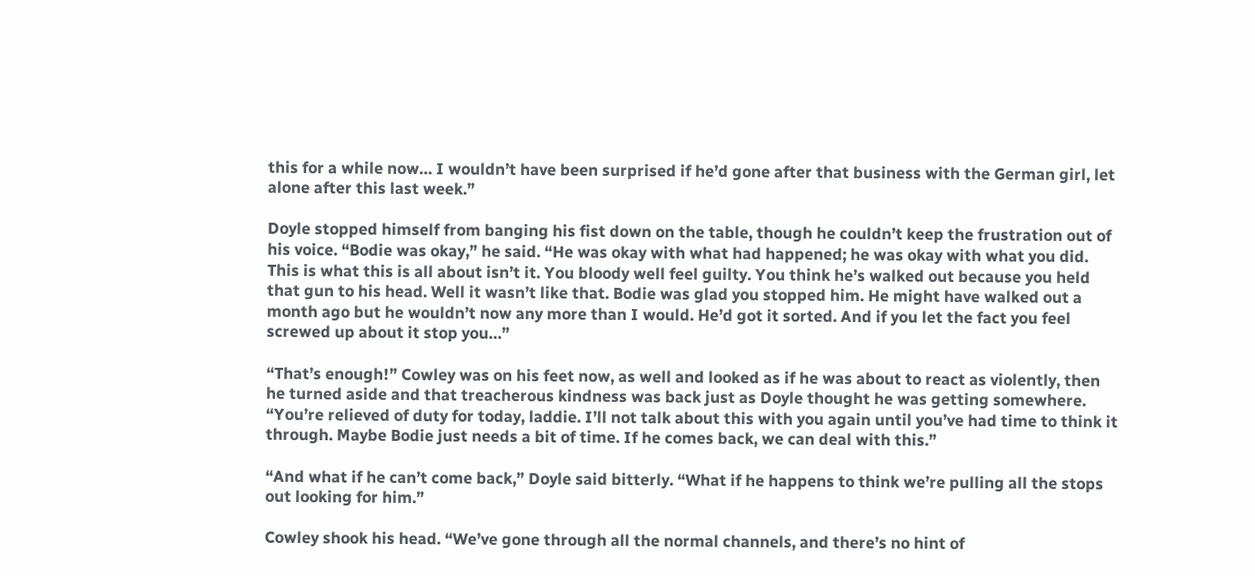this for a while now… I wouldn’t have been surprised if he’d gone after that business with the German girl, let alone after this last week.”

Doyle stopped himself from banging his fist down on the table, though he couldn’t keep the frustration out of his voice. “Bodie was okay,” he said. “He was okay with what had happened; he was okay with what you did. This is what this is all about isn’t it. You bloody well feel guilty. You think he’s walked out because you held that gun to his head. Well it wasn’t like that. Bodie was glad you stopped him. He might have walked out a month ago but he wouldn’t now any more than I would. He’d got it sorted. And if you let the fact you feel screwed up about it stop you…”

“That’s enough!” Cowley was on his feet now, as well and looked as if he was about to react as violently, then he turned aside and that treacherous kindness was back just as Doyle thought he was getting somewhere. “You’re relieved of duty for today, laddie. I’ll not talk about this with you again until you’ve had time to think it through. Maybe Bodie just needs a bit of time. If he comes back, we can deal with this.”

“And what if he can’t come back,” Doyle said bitterly. “What if he happens to think we’re pulling all the stops out looking for him.”

Cowley shook his head. “We’ve gone through all the normal channels, and there’s no hint of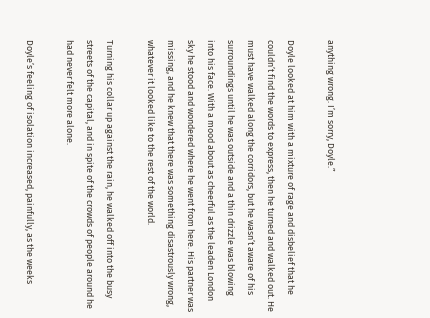anything wrong. I’m sorry, Doyle.”

Doyle looked at him with a mixture of rage and disbelief that he couldn’t find the words to express, then he turned and walked out. He must have walked along the corridors, but he wasn’t aware of his surroundings until he was outside and a thin drizzle was blowing into his face. With a mood about as cheerful as the leaden London sky he stood and wondered where he went from here. His partner was missing, and he knew that there was something disastrously wrong, whatever it looked like to the rest of the world.

Turning his collar up against the rain, he walked off into the busy streets of the capital, and in spite of the crowds of people around he had never felt more alone.

Doyle’s feeling of isolation increased, painfully, as the weeks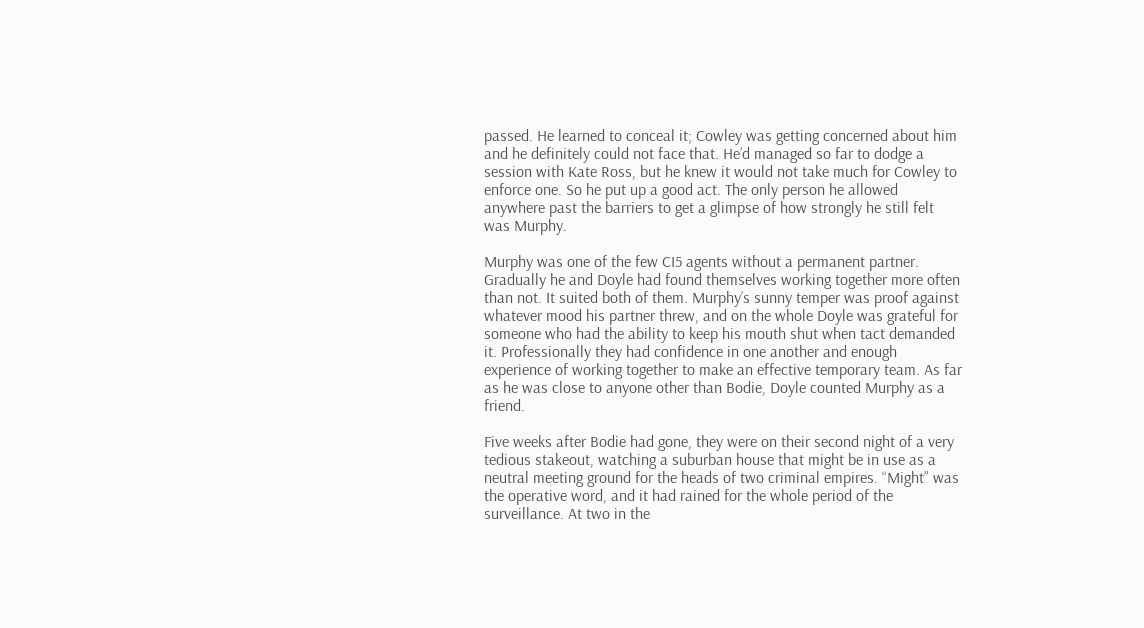passed. He learned to conceal it; Cowley was getting concerned about him and he definitely could not face that. He’d managed so far to dodge a session with Kate Ross, but he knew it would not take much for Cowley to enforce one. So he put up a good act. The only person he allowed anywhere past the barriers to get a glimpse of how strongly he still felt was Murphy.

Murphy was one of the few CI5 agents without a permanent partner. Gradually he and Doyle had found themselves working together more often than not. It suited both of them. Murphy’s sunny temper was proof against whatever mood his partner threw, and on the whole Doyle was grateful for someone who had the ability to keep his mouth shut when tact demanded it. Professionally they had confidence in one another and enough experience of working together to make an effective temporary team. As far as he was close to anyone other than Bodie, Doyle counted Murphy as a friend.

Five weeks after Bodie had gone, they were on their second night of a very tedious stakeout, watching a suburban house that might be in use as a neutral meeting ground for the heads of two criminal empires. “Might” was the operative word, and it had rained for the whole period of the surveillance. At two in the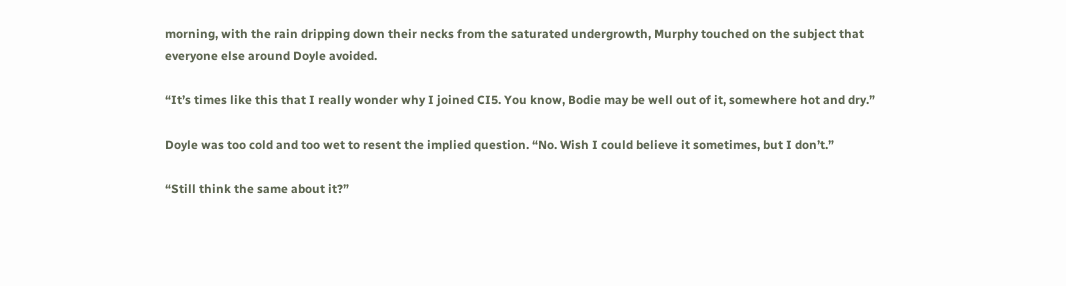morning, with the rain dripping down their necks from the saturated undergrowth, Murphy touched on the subject that everyone else around Doyle avoided.

“It’s times like this that I really wonder why I joined CI5. You know, Bodie may be well out of it, somewhere hot and dry.”

Doyle was too cold and too wet to resent the implied question. “No. Wish I could believe it sometimes, but I don’t.”

“Still think the same about it?”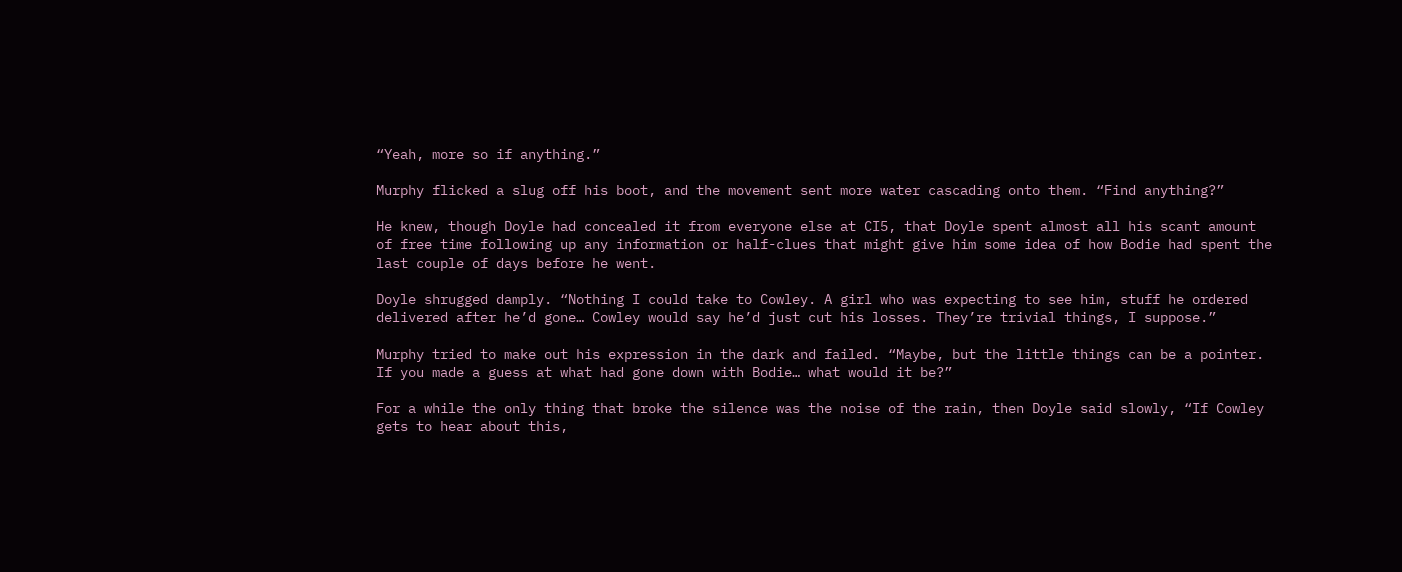“Yeah, more so if anything.”

Murphy flicked a slug off his boot, and the movement sent more water cascading onto them. “Find anything?”

He knew, though Doyle had concealed it from everyone else at CI5, that Doyle spent almost all his scant amount of free time following up any information or half-clues that might give him some idea of how Bodie had spent the last couple of days before he went.

Doyle shrugged damply. “Nothing I could take to Cowley. A girl who was expecting to see him, stuff he ordered delivered after he’d gone… Cowley would say he’d just cut his losses. They’re trivial things, I suppose.”

Murphy tried to make out his expression in the dark and failed. “Maybe, but the little things can be a pointer. If you made a guess at what had gone down with Bodie… what would it be?”

For a while the only thing that broke the silence was the noise of the rain, then Doyle said slowly, “If Cowley gets to hear about this,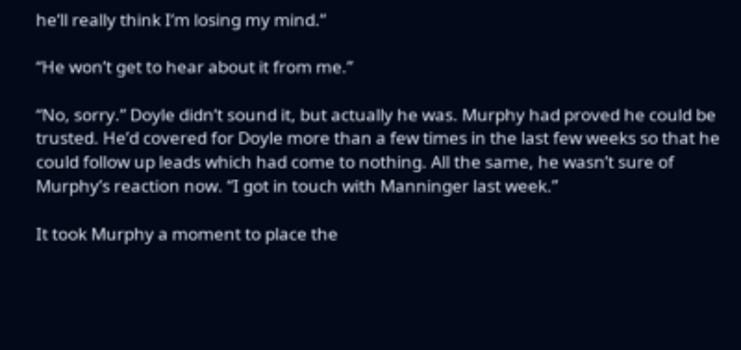he’ll really think I’m losing my mind.”

“He won’t get to hear about it from me.”

“No, sorry.” Doyle didn’t sound it, but actually he was. Murphy had proved he could be trusted. He’d covered for Doyle more than a few times in the last few weeks so that he could follow up leads which had come to nothing. All the same, he wasn’t sure of Murphy’s reaction now. “I got in touch with Manninger last week.”

It took Murphy a moment to place the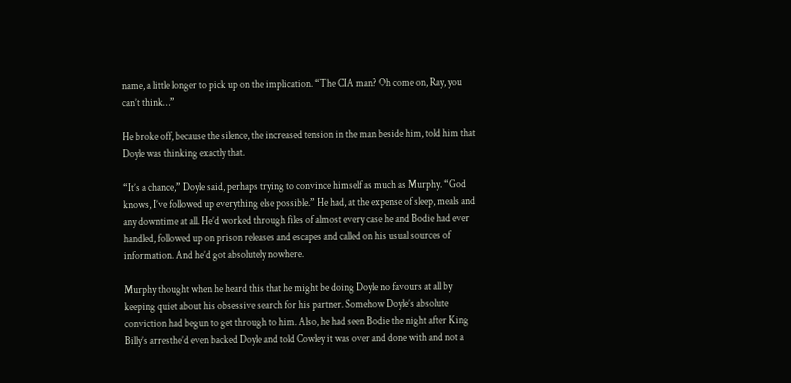name, a little longer to pick up on the implication. “The CIA man? Oh come on, Ray, you can’t think…”

He broke off, because the silence, the increased tension in the man beside him, told him that Doyle was thinking exactly that.

“It’s a chance,” Doyle said, perhaps trying to convince himself as much as Murphy. “God knows, I’ve followed up everything else possible.” He had, at the expense of sleep, meals and any downtime at all. He’d worked through files of almost every case he and Bodie had ever handled, followed up on prison releases and escapes and called on his usual sources of information. And he’d got absolutely nowhere.

Murphy thought when he heard this that he might be doing Doyle no favours at all by keeping quiet about his obsessive search for his partner. Somehow Doyle’s absolute conviction had begun to get through to him. Also, he had seen Bodie the night after King Billy’s arresthe’d even backed Doyle and told Cowley it was over and done with and not a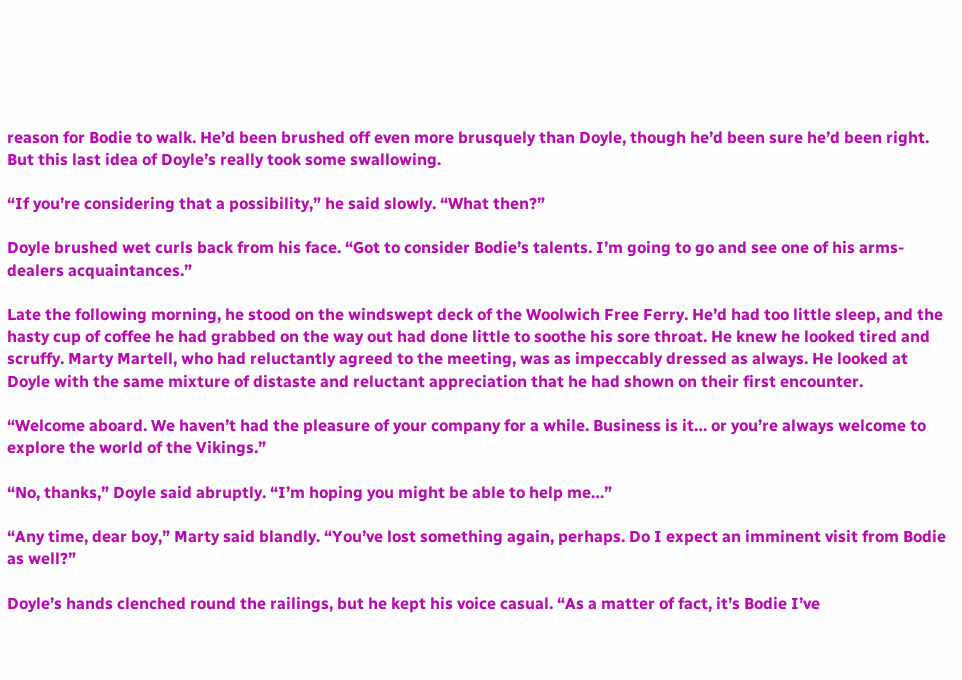reason for Bodie to walk. He’d been brushed off even more brusquely than Doyle, though he’d been sure he’d been right. But this last idea of Doyle’s really took some swallowing.

“If you’re considering that a possibility,” he said slowly. “What then?”

Doyle brushed wet curls back from his face. “Got to consider Bodie’s talents. I’m going to go and see one of his arms-dealers acquaintances.”

Late the following morning, he stood on the windswept deck of the Woolwich Free Ferry. He’d had too little sleep, and the hasty cup of coffee he had grabbed on the way out had done little to soothe his sore throat. He knew he looked tired and scruffy. Marty Martell, who had reluctantly agreed to the meeting, was as impeccably dressed as always. He looked at Doyle with the same mixture of distaste and reluctant appreciation that he had shown on their first encounter.

“Welcome aboard. We haven’t had the pleasure of your company for a while. Business is it… or you’re always welcome to explore the world of the Vikings.”

“No, thanks,” Doyle said abruptly. “I’m hoping you might be able to help me…”

“Any time, dear boy,” Marty said blandly. “You’ve lost something again, perhaps. Do I expect an imminent visit from Bodie as well?”

Doyle’s hands clenched round the railings, but he kept his voice casual. “As a matter of fact, it’s Bodie I’ve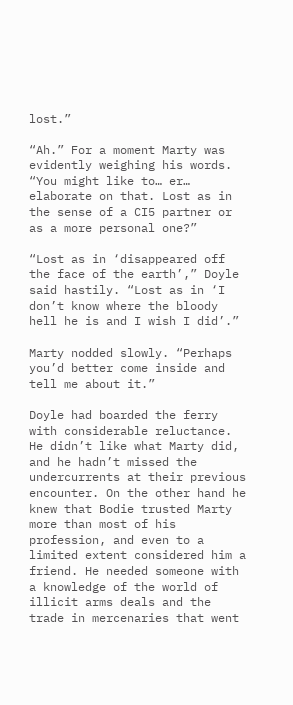lost.”

“Ah.” For a moment Marty was evidently weighing his words. “You might like to… er… elaborate on that. Lost as in the sense of a CI5 partner or as a more personal one?”

“Lost as in ‘disappeared off the face of the earth’,” Doyle said hastily. “Lost as in ‘I don’t know where the bloody hell he is and I wish I did’.”

Marty nodded slowly. “Perhaps you’d better come inside and tell me about it.”

Doyle had boarded the ferry with considerable reluctance. He didn’t like what Marty did, and he hadn’t missed the undercurrents at their previous encounter. On the other hand he knew that Bodie trusted Marty more than most of his profession, and even to a limited extent considered him a friend. He needed someone with a knowledge of the world of illicit arms deals and the trade in mercenaries that went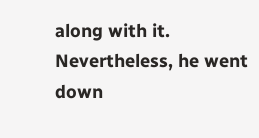along with it. Nevertheless, he went down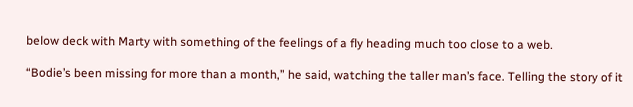below deck with Marty with something of the feelings of a fly heading much too close to a web.

“Bodie’s been missing for more than a month,” he said, watching the taller man’s face. Telling the story of it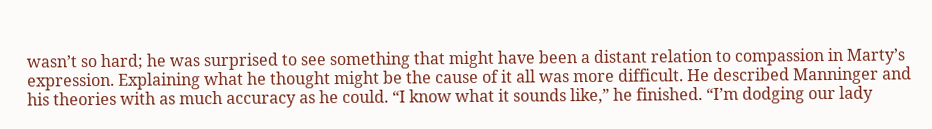wasn’t so hard; he was surprised to see something that might have been a distant relation to compassion in Marty’s expression. Explaining what he thought might be the cause of it all was more difficult. He described Manninger and his theories with as much accuracy as he could. “I know what it sounds like,” he finished. “I’m dodging our lady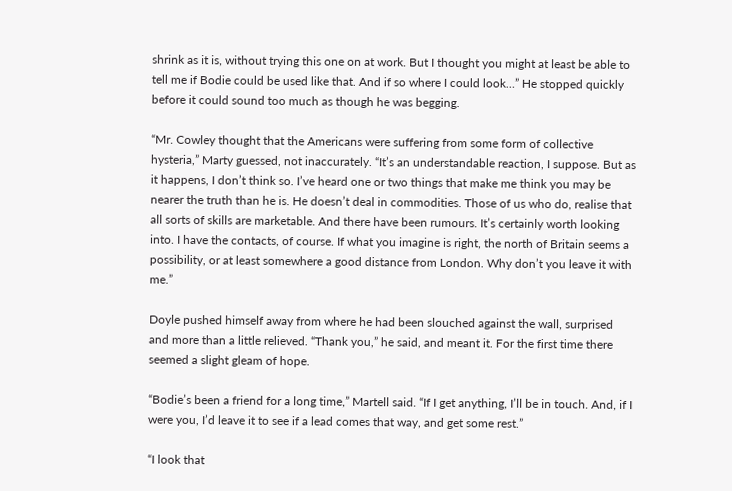shrink as it is, without trying this one on at work. But I thought you might at least be able to tell me if Bodie could be used like that. And if so where I could look…” He stopped quickly before it could sound too much as though he was begging.

“Mr. Cowley thought that the Americans were suffering from some form of collective hysteria,” Marty guessed, not inaccurately. “It’s an understandable reaction, I suppose. But as it happens, I don’t think so. I’ve heard one or two things that make me think you may be nearer the truth than he is. He doesn’t deal in commodities. Those of us who do, realise that all sorts of skills are marketable. And there have been rumours. It’s certainly worth looking into. I have the contacts, of course. If what you imagine is right, the north of Britain seems a possibility, or at least somewhere a good distance from London. Why don’t you leave it with me.”

Doyle pushed himself away from where he had been slouched against the wall, surprised and more than a little relieved. “Thank you,” he said, and meant it. For the first time there seemed a slight gleam of hope.

“Bodie’s been a friend for a long time,” Martell said. “If I get anything, I’ll be in touch. And, if I were you, I’d leave it to see if a lead comes that way, and get some rest.”

“I look that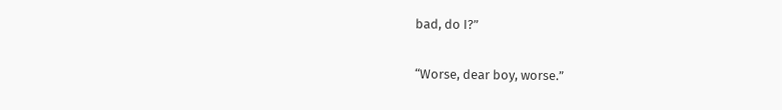bad, do I?”

“Worse, dear boy, worse.”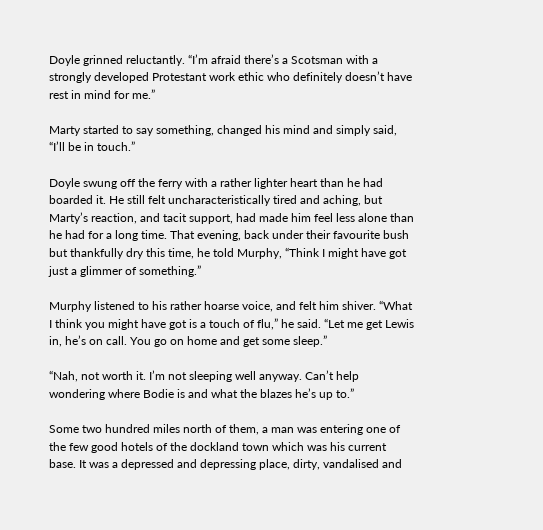Doyle grinned reluctantly. “I’m afraid there’s a Scotsman with a strongly developed Protestant work ethic who definitely doesn’t have rest in mind for me.”

Marty started to say something, changed his mind and simply said, “I’ll be in touch.”

Doyle swung off the ferry with a rather lighter heart than he had boarded it. He still felt uncharacteristically tired and aching, but Marty’s reaction, and tacit support, had made him feel less alone than he had for a long time. That evening, back under their favourite bush but thankfully dry this time, he told Murphy, “Think I might have got just a glimmer of something.”

Murphy listened to his rather hoarse voice, and felt him shiver. “What I think you might have got is a touch of flu,” he said. “Let me get Lewis in, he’s on call. You go on home and get some sleep.”

“Nah, not worth it. I’m not sleeping well anyway. Can’t help wondering where Bodie is and what the blazes he’s up to.”

Some two hundred miles north of them, a man was entering one of the few good hotels of the dockland town which was his current base. It was a depressed and depressing place, dirty, vandalised and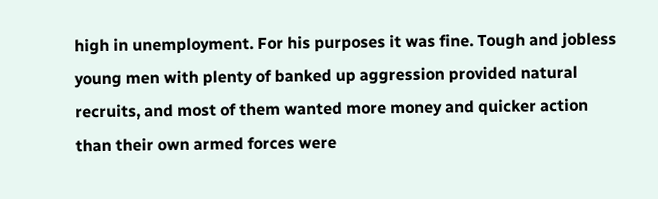high in unemployment. For his purposes it was fine. Tough and jobless young men with plenty of banked up aggression provided natural recruits, and most of them wanted more money and quicker action than their own armed forces were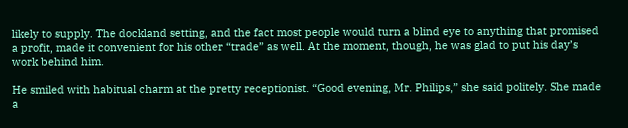likely to supply. The dockland setting, and the fact most people would turn a blind eye to anything that promised a profit, made it convenient for his other “trade” as well. At the moment, though, he was glad to put his day’s work behind him.

He smiled with habitual charm at the pretty receptionist. “Good evening, Mr. Philips,” she said politely. She made a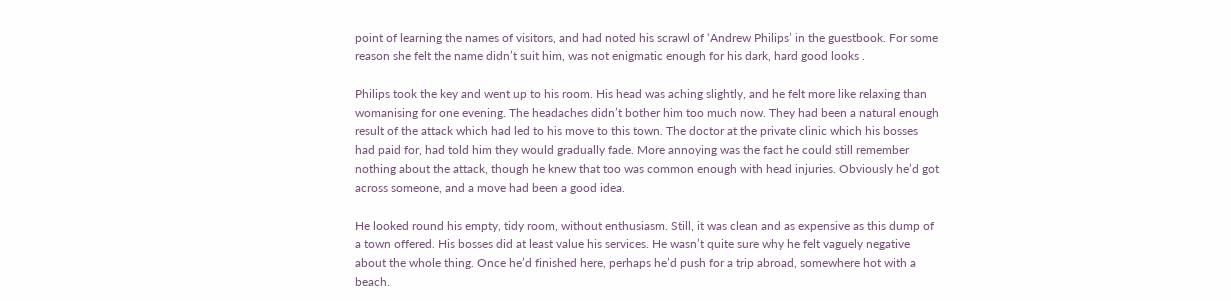point of learning the names of visitors, and had noted his scrawl of ‘Andrew Philips’ in the guestbook. For some reason she felt the name didn’t suit him, was not enigmatic enough for his dark, hard good looks .

Philips took the key and went up to his room. His head was aching slightly, and he felt more like relaxing than womanising for one evening. The headaches didn’t bother him too much now. They had been a natural enough result of the attack which had led to his move to this town. The doctor at the private clinic which his bosses had paid for, had told him they would gradually fade. More annoying was the fact he could still remember nothing about the attack, though he knew that too was common enough with head injuries. Obviously he’d got across someone, and a move had been a good idea.

He looked round his empty, tidy room, without enthusiasm. Still, it was clean and as expensive as this dump of a town offered. His bosses did at least value his services. He wasn’t quite sure why he felt vaguely negative about the whole thing. Once he’d finished here, perhaps he’d push for a trip abroad, somewhere hot with a beach.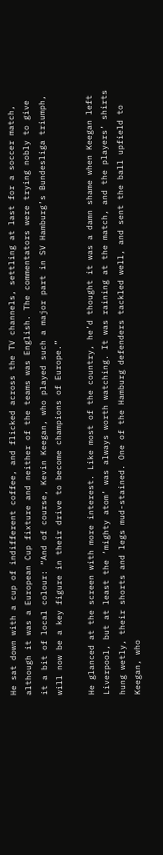He sat down with a cup of indifferent coffee, and flicked across the TV channels, settling at last for a soccer match, although it was a European Cup fixture and neither of the teams was English. The commentators were trying nobly to give it a bit of local colour: “And of course, Kevin Keegan, who played such a major part in SV Hamburg’s Bundesliga triumph, will now be a key figure in their drive to become champions of Europe.”

He glanced at the screen with more interest. Like most of the country, he’d thought it was a damn shame when Keegan left Liverpool, but at least the ‘mighty atom’ was always worth watching. It was raining at the match, and the players’ shirts hung wetly, their shorts and legs mud-stained. One of the Hamburg defenders tackled well, and sent the ball upfield to Keegan, who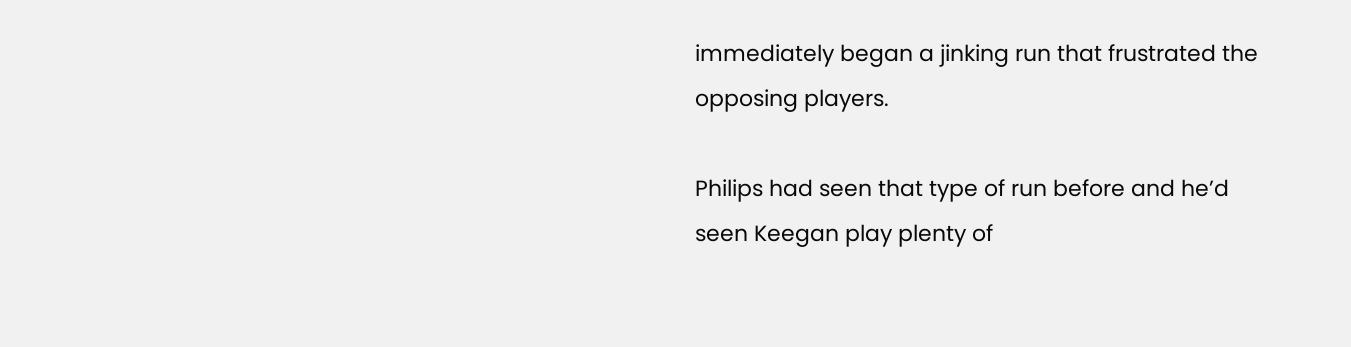immediately began a jinking run that frustrated the opposing players.

Philips had seen that type of run before and he’d seen Keegan play plenty of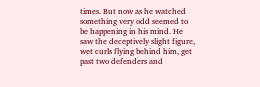times. But now as he watched something very odd seemed to be happening in his mind. He saw the deceptively slight figure, wet curls flying behind him, get past two defenders and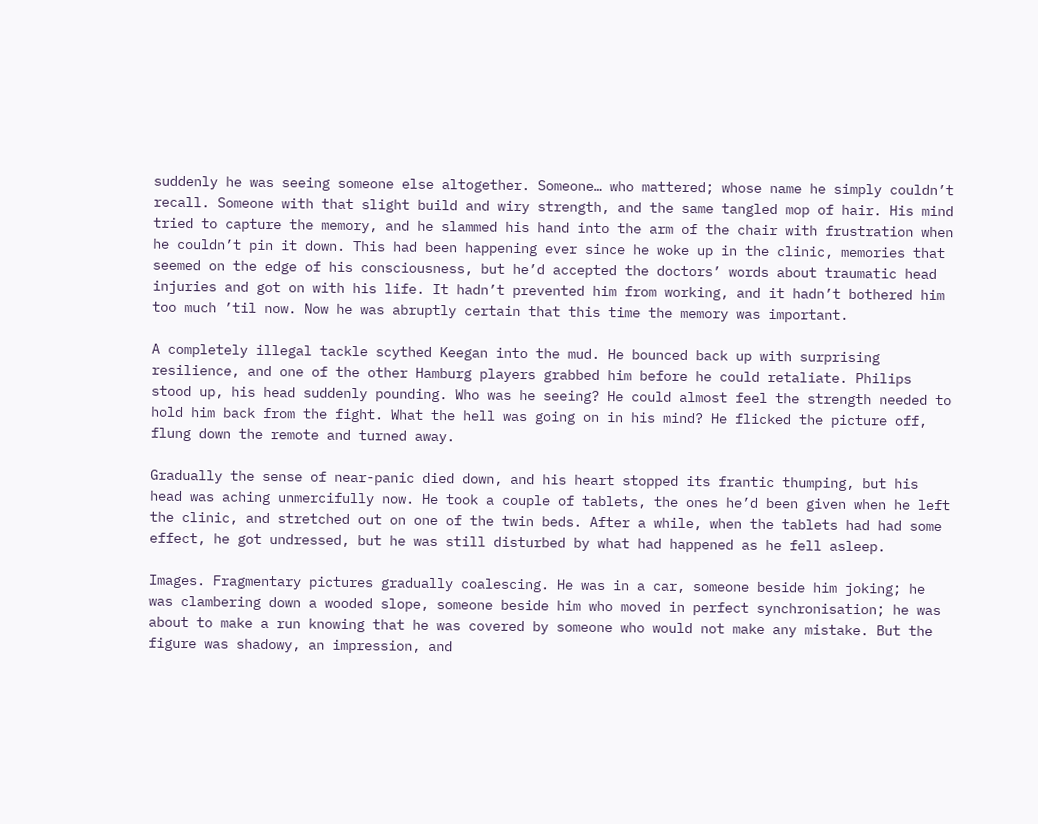suddenly he was seeing someone else altogether. Someone… who mattered; whose name he simply couldn’t recall. Someone with that slight build and wiry strength, and the same tangled mop of hair. His mind tried to capture the memory, and he slammed his hand into the arm of the chair with frustration when he couldn’t pin it down. This had been happening ever since he woke up in the clinic, memories that seemed on the edge of his consciousness, but he’d accepted the doctors’ words about traumatic head injuries and got on with his life. It hadn’t prevented him from working, and it hadn’t bothered him too much ’til now. Now he was abruptly certain that this time the memory was important.

A completely illegal tackle scythed Keegan into the mud. He bounced back up with surprising resilience, and one of the other Hamburg players grabbed him before he could retaliate. Philips stood up, his head suddenly pounding. Who was he seeing? He could almost feel the strength needed to hold him back from the fight. What the hell was going on in his mind? He flicked the picture off, flung down the remote and turned away.

Gradually the sense of near-panic died down, and his heart stopped its frantic thumping, but his head was aching unmercifully now. He took a couple of tablets, the ones he’d been given when he left the clinic, and stretched out on one of the twin beds. After a while, when the tablets had had some effect, he got undressed, but he was still disturbed by what had happened as he fell asleep.

Images. Fragmentary pictures gradually coalescing. He was in a car, someone beside him joking; he was clambering down a wooded slope, someone beside him who moved in perfect synchronisation; he was about to make a run knowing that he was covered by someone who would not make any mistake. But the figure was shadowy, an impression, and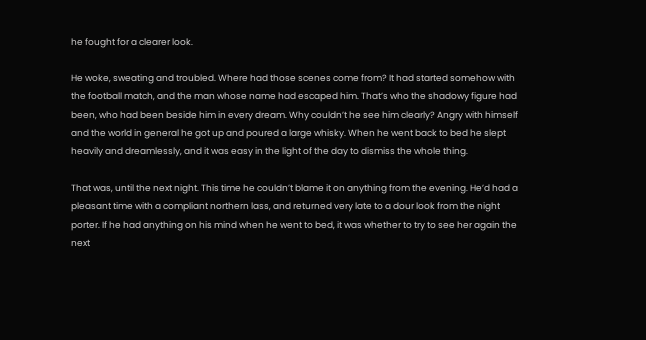he fought for a clearer look.

He woke, sweating and troubled. Where had those scenes come from? It had started somehow with the football match, and the man whose name had escaped him. That’s who the shadowy figure had been, who had been beside him in every dream. Why couldn’t he see him clearly? Angry with himself and the world in general he got up and poured a large whisky. When he went back to bed he slept heavily and dreamlessly, and it was easy in the light of the day to dismiss the whole thing.

That was, until the next night. This time he couldn’t blame it on anything from the evening. He’d had a pleasant time with a compliant northern lass, and returned very late to a dour look from the night porter. If he had anything on his mind when he went to bed, it was whether to try to see her again the next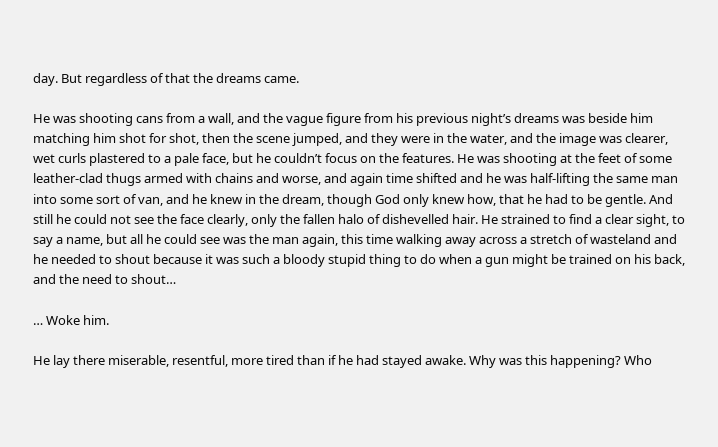day. But regardless of that the dreams came.

He was shooting cans from a wall, and the vague figure from his previous night’s dreams was beside him matching him shot for shot, then the scene jumped, and they were in the water, and the image was clearer, wet curls plastered to a pale face, but he couldn’t focus on the features. He was shooting at the feet of some leather-clad thugs armed with chains and worse, and again time shifted and he was half-lifting the same man into some sort of van, and he knew in the dream, though God only knew how, that he had to be gentle. And still he could not see the face clearly, only the fallen halo of dishevelled hair. He strained to find a clear sight, to say a name, but all he could see was the man again, this time walking away across a stretch of wasteland and he needed to shout because it was such a bloody stupid thing to do when a gun might be trained on his back, and the need to shout…

… Woke him.

He lay there miserable, resentful, more tired than if he had stayed awake. Why was this happening? Who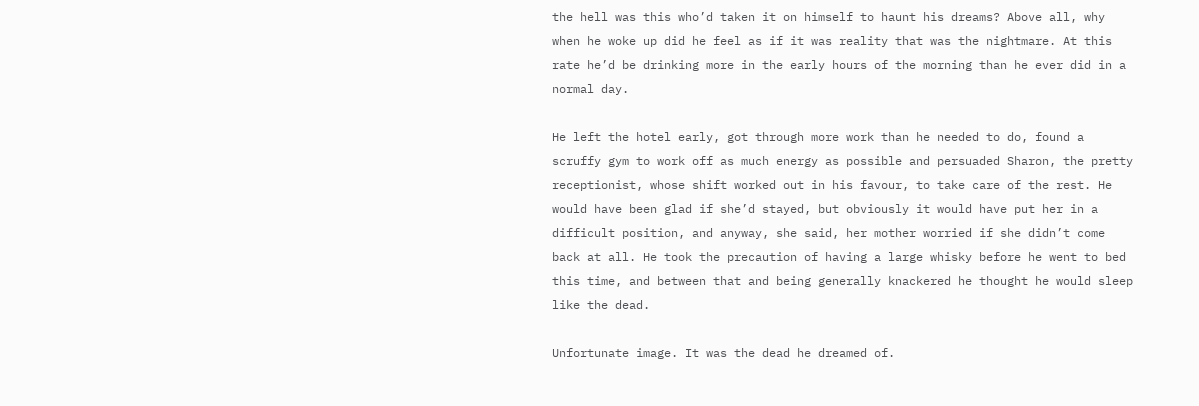the hell was this who’d taken it on himself to haunt his dreams? Above all, why when he woke up did he feel as if it was reality that was the nightmare. At this rate he’d be drinking more in the early hours of the morning than he ever did in a normal day.

He left the hotel early, got through more work than he needed to do, found a scruffy gym to work off as much energy as possible and persuaded Sharon, the pretty receptionist, whose shift worked out in his favour, to take care of the rest. He would have been glad if she’d stayed, but obviously it would have put her in a difficult position, and anyway, she said, her mother worried if she didn’t come back at all. He took the precaution of having a large whisky before he went to bed this time, and between that and being generally knackered he thought he would sleep like the dead.

Unfortunate image. It was the dead he dreamed of.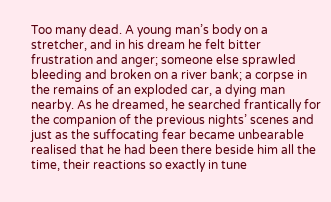Too many dead. A young man’s body on a stretcher, and in his dream he felt bitter frustration and anger; someone else sprawled bleeding and broken on a river bank; a corpse in the remains of an exploded car, a dying man nearby. As he dreamed, he searched frantically for the companion of the previous nights’ scenes and just as the suffocating fear became unbearable realised that he had been there beside him all the time, their reactions so exactly in tune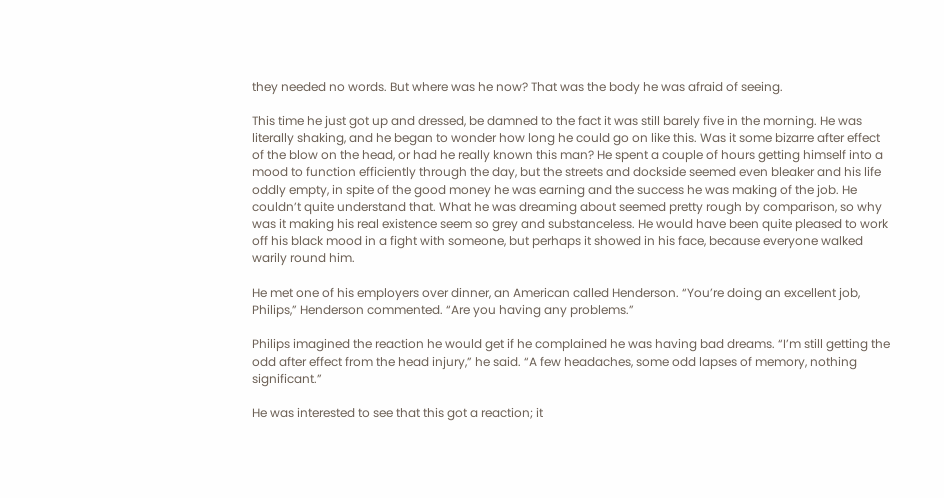they needed no words. But where was he now? That was the body he was afraid of seeing.

This time he just got up and dressed, be damned to the fact it was still barely five in the morning. He was literally shaking, and he began to wonder how long he could go on like this. Was it some bizarre after effect of the blow on the head, or had he really known this man? He spent a couple of hours getting himself into a mood to function efficiently through the day, but the streets and dockside seemed even bleaker and his life oddly empty, in spite of the good money he was earning and the success he was making of the job. He couldn’t quite understand that. What he was dreaming about seemed pretty rough by comparison, so why was it making his real existence seem so grey and substanceless. He would have been quite pleased to work off his black mood in a fight with someone, but perhaps it showed in his face, because everyone walked warily round him.

He met one of his employers over dinner, an American called Henderson. “You’re doing an excellent job, Philips,” Henderson commented. “Are you having any problems.”

Philips imagined the reaction he would get if he complained he was having bad dreams. “I’m still getting the odd after effect from the head injury,” he said. “A few headaches, some odd lapses of memory, nothing significant.”

He was interested to see that this got a reaction; it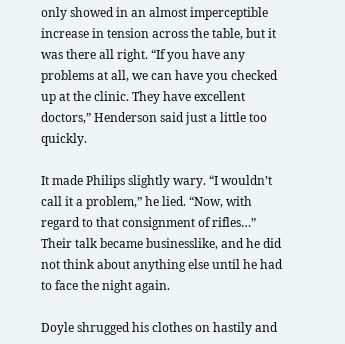only showed in an almost imperceptible increase in tension across the table, but it was there all right. “If you have any problems at all, we can have you checked up at the clinic. They have excellent doctors,” Henderson said just a little too quickly.

It made Philips slightly wary. “I wouldn’t call it a problem,” he lied. “Now, with regard to that consignment of rifles…” Their talk became businesslike, and he did not think about anything else until he had to face the night again.

Doyle shrugged his clothes on hastily and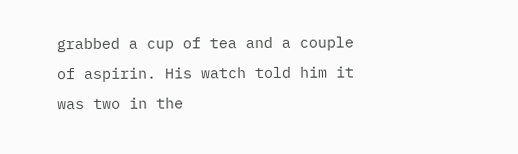grabbed a cup of tea and a couple of aspirin. His watch told him it was two in the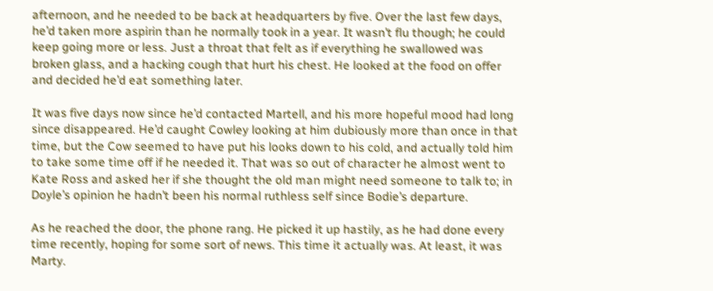afternoon, and he needed to be back at headquarters by five. Over the last few days, he’d taken more aspirin than he normally took in a year. It wasn’t flu though; he could keep going more or less. Just a throat that felt as if everything he swallowed was broken glass, and a hacking cough that hurt his chest. He looked at the food on offer and decided he’d eat something later.

It was five days now since he’d contacted Martell, and his more hopeful mood had long since disappeared. He’d caught Cowley looking at him dubiously more than once in that time, but the Cow seemed to have put his looks down to his cold, and actually told him to take some time off if he needed it. That was so out of character he almost went to Kate Ross and asked her if she thought the old man might need someone to talk to; in Doyle’s opinion he hadn’t been his normal ruthless self since Bodie’s departure.

As he reached the door, the phone rang. He picked it up hastily, as he had done every time recently, hoping for some sort of news. This time it actually was. At least, it was Marty.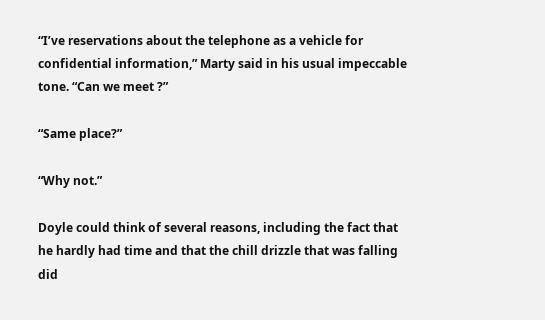“I’ve reservations about the telephone as a vehicle for confidential information,” Marty said in his usual impeccable tone. “Can we meet ?”

“Same place?”

“Why not.”

Doyle could think of several reasons, including the fact that he hardly had time and that the chill drizzle that was falling did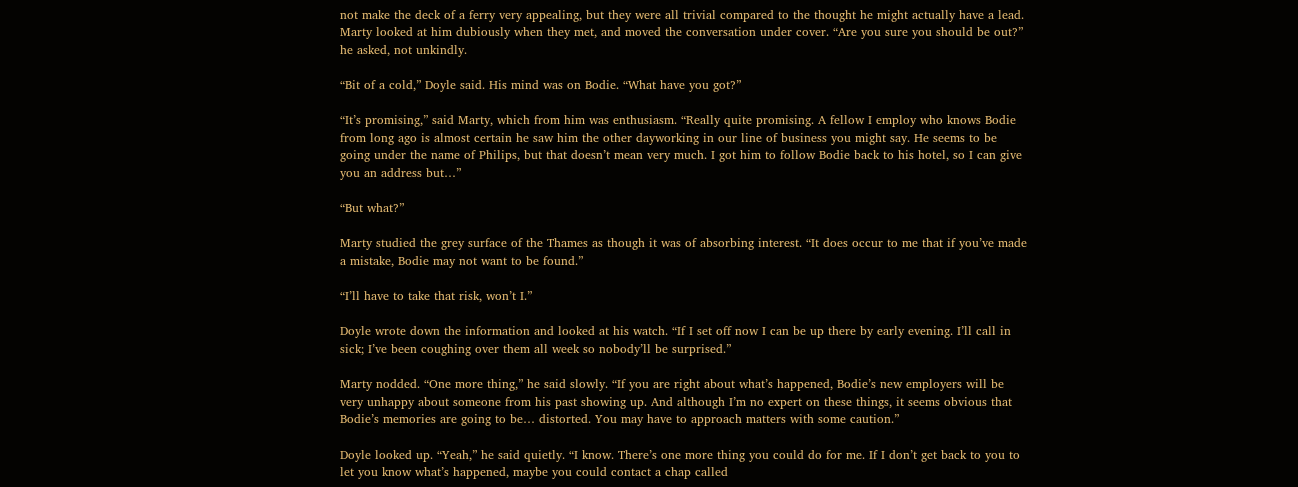not make the deck of a ferry very appealing, but they were all trivial compared to the thought he might actually have a lead. Marty looked at him dubiously when they met, and moved the conversation under cover. “Are you sure you should be out?” he asked, not unkindly.

“Bit of a cold,” Doyle said. His mind was on Bodie. “What have you got?”

“It’s promising,” said Marty, which from him was enthusiasm. “Really quite promising. A fellow I employ who knows Bodie from long ago is almost certain he saw him the other dayworking in our line of business you might say. He seems to be going under the name of Philips, but that doesn’t mean very much. I got him to follow Bodie back to his hotel, so I can give you an address but…”

“But what?”

Marty studied the grey surface of the Thames as though it was of absorbing interest. “It does occur to me that if you’ve made a mistake, Bodie may not want to be found.”

“I’ll have to take that risk, won’t I.”

Doyle wrote down the information and looked at his watch. “If I set off now I can be up there by early evening. I’ll call in sick; I’ve been coughing over them all week so nobody’ll be surprised.”

Marty nodded. “One more thing,” he said slowly. “If you are right about what’s happened, Bodie’s new employers will be very unhappy about someone from his past showing up. And although I’m no expert on these things, it seems obvious that Bodie’s memories are going to be… distorted. You may have to approach matters with some caution.”

Doyle looked up. “Yeah,” he said quietly. “I know. There’s one more thing you could do for me. If I don’t get back to you to let you know what’s happened, maybe you could contact a chap called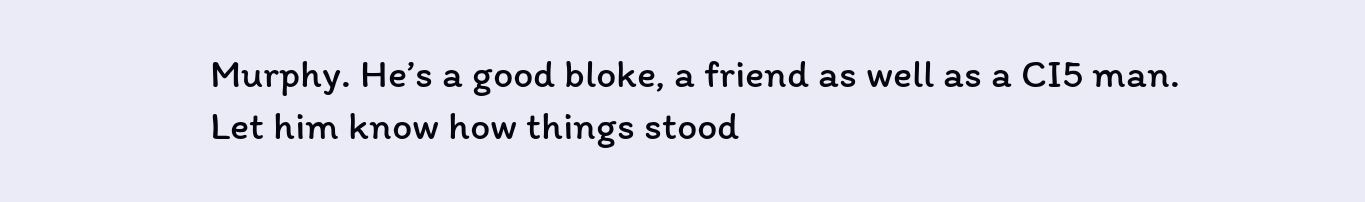Murphy. He’s a good bloke, a friend as well as a CI5 man. Let him know how things stood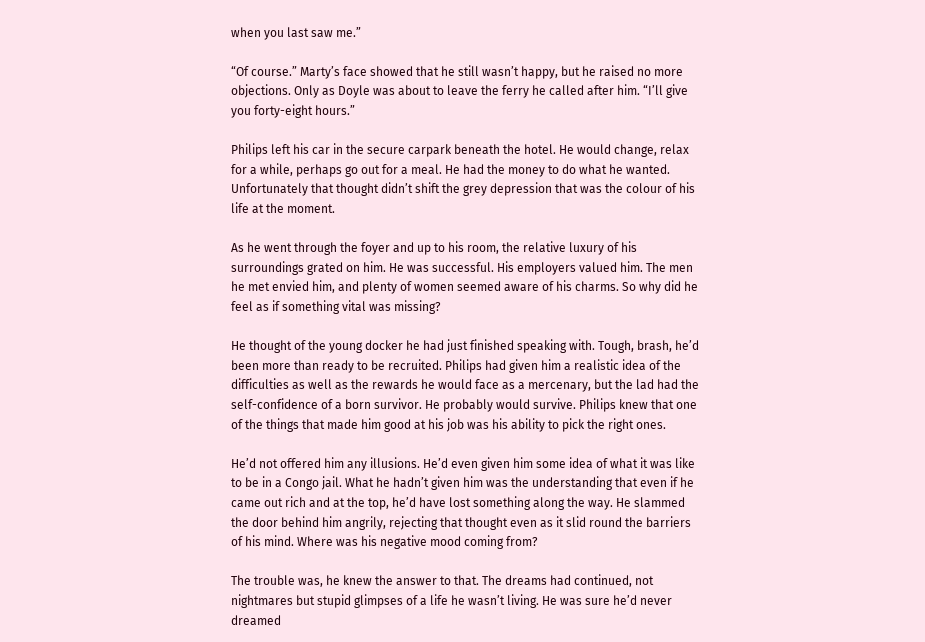when you last saw me.”

“Of course.” Marty’s face showed that he still wasn’t happy, but he raised no more objections. Only as Doyle was about to leave the ferry he called after him. “I’ll give you forty-eight hours.”

Philips left his car in the secure carpark beneath the hotel. He would change, relax for a while, perhaps go out for a meal. He had the money to do what he wanted. Unfortunately that thought didn’t shift the grey depression that was the colour of his life at the moment.

As he went through the foyer and up to his room, the relative luxury of his surroundings grated on him. He was successful. His employers valued him. The men he met envied him, and plenty of women seemed aware of his charms. So why did he feel as if something vital was missing?

He thought of the young docker he had just finished speaking with. Tough, brash, he’d been more than ready to be recruited. Philips had given him a realistic idea of the difficulties as well as the rewards he would face as a mercenary, but the lad had the self-confidence of a born survivor. He probably would survive. Philips knew that one of the things that made him good at his job was his ability to pick the right ones.

He’d not offered him any illusions. He’d even given him some idea of what it was like to be in a Congo jail. What he hadn’t given him was the understanding that even if he came out rich and at the top, he’d have lost something along the way. He slammed the door behind him angrily, rejecting that thought even as it slid round the barriers of his mind. Where was his negative mood coming from?

The trouble was, he knew the answer to that. The dreams had continued, not nightmares but stupid glimpses of a life he wasn’t living. He was sure he’d never dreamed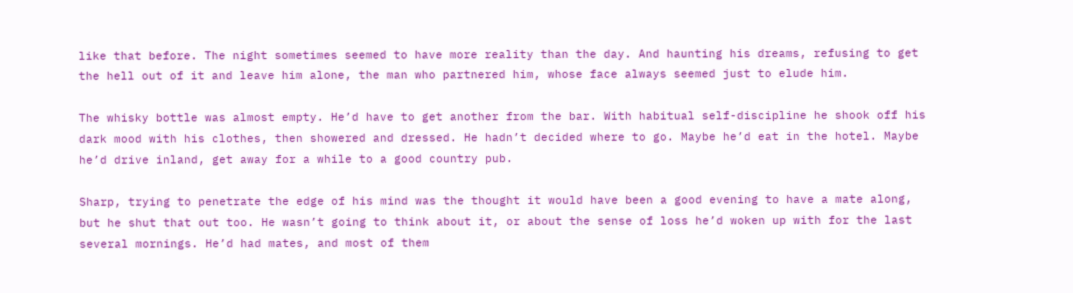like that before. The night sometimes seemed to have more reality than the day. And haunting his dreams, refusing to get the hell out of it and leave him alone, the man who partnered him, whose face always seemed just to elude him.

The whisky bottle was almost empty. He’d have to get another from the bar. With habitual self-discipline he shook off his dark mood with his clothes, then showered and dressed. He hadn’t decided where to go. Maybe he’d eat in the hotel. Maybe he’d drive inland, get away for a while to a good country pub.

Sharp, trying to penetrate the edge of his mind was the thought it would have been a good evening to have a mate along, but he shut that out too. He wasn’t going to think about it, or about the sense of loss he’d woken up with for the last several mornings. He’d had mates, and most of them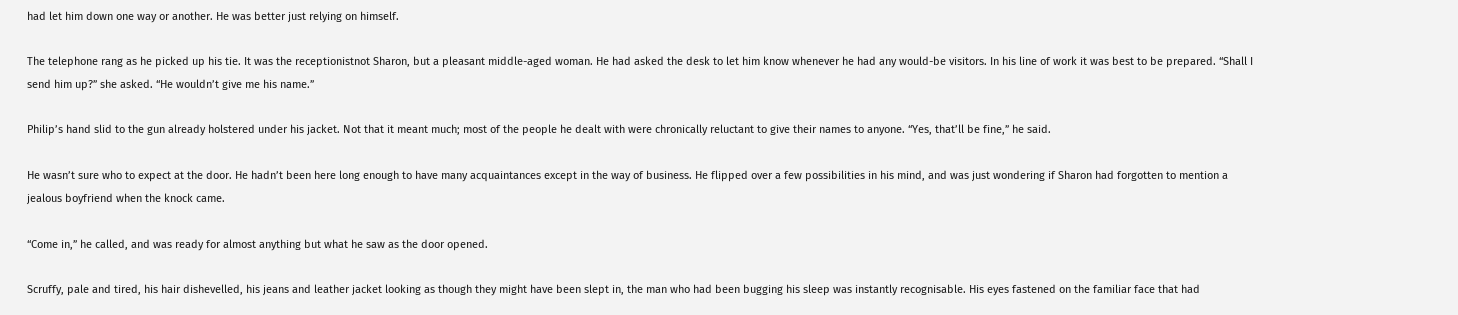had let him down one way or another. He was better just relying on himself.

The telephone rang as he picked up his tie. It was the receptionistnot Sharon, but a pleasant middle-aged woman. He had asked the desk to let him know whenever he had any would-be visitors. In his line of work it was best to be prepared. “Shall I send him up?” she asked. “He wouldn’t give me his name.”

Philip’s hand slid to the gun already holstered under his jacket. Not that it meant much; most of the people he dealt with were chronically reluctant to give their names to anyone. “Yes, that’ll be fine,” he said.

He wasn’t sure who to expect at the door. He hadn’t been here long enough to have many acquaintances except in the way of business. He flipped over a few possibilities in his mind, and was just wondering if Sharon had forgotten to mention a jealous boyfriend when the knock came.

“Come in,” he called, and was ready for almost anything but what he saw as the door opened.

Scruffy, pale and tired, his hair dishevelled, his jeans and leather jacket looking as though they might have been slept in, the man who had been bugging his sleep was instantly recognisable. His eyes fastened on the familiar face that had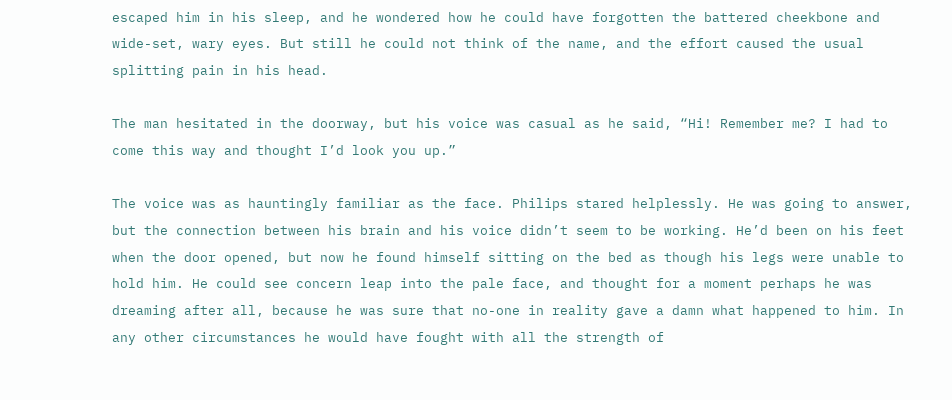escaped him in his sleep, and he wondered how he could have forgotten the battered cheekbone and wide-set, wary eyes. But still he could not think of the name, and the effort caused the usual splitting pain in his head.

The man hesitated in the doorway, but his voice was casual as he said, “Hi! Remember me? I had to come this way and thought I’d look you up.”

The voice was as hauntingly familiar as the face. Philips stared helplessly. He was going to answer, but the connection between his brain and his voice didn’t seem to be working. He’d been on his feet when the door opened, but now he found himself sitting on the bed as though his legs were unable to hold him. He could see concern leap into the pale face, and thought for a moment perhaps he was dreaming after all, because he was sure that no-one in reality gave a damn what happened to him. In any other circumstances he would have fought with all the strength of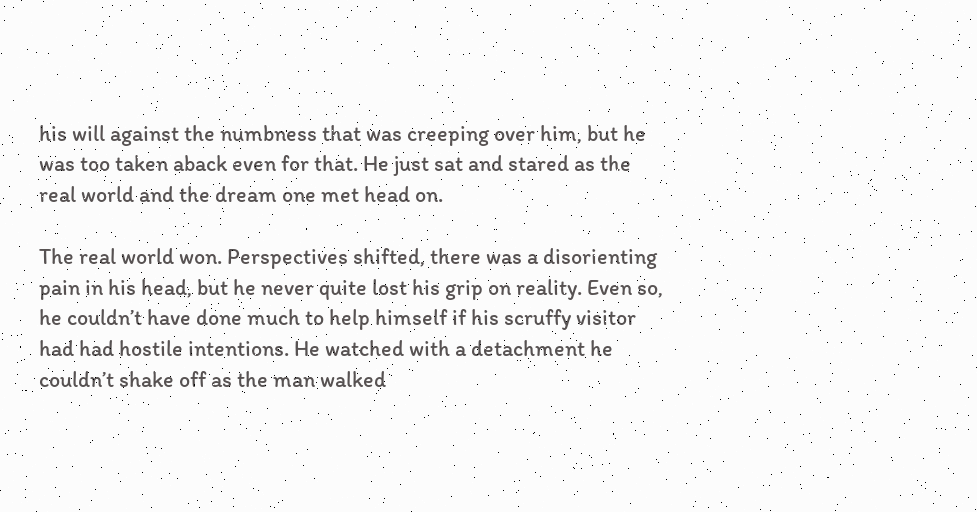his will against the numbness that was creeping over him, but he was too taken aback even for that. He just sat and stared as the real world and the dream one met head on.

The real world won. Perspectives shifted, there was a disorienting pain in his head, but he never quite lost his grip on reality. Even so, he couldn’t have done much to help himself if his scruffy visitor had had hostile intentions. He watched with a detachment he couldn’t shake off as the man walked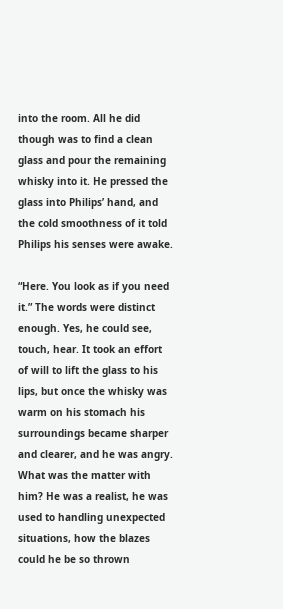into the room. All he did though was to find a clean glass and pour the remaining whisky into it. He pressed the glass into Philips’ hand, and the cold smoothness of it told Philips his senses were awake.

“Here. You look as if you need it.” The words were distinct enough. Yes, he could see, touch, hear. It took an effort of will to lift the glass to his lips, but once the whisky was warm on his stomach his surroundings became sharper and clearer, and he was angry. What was the matter with him? He was a realist, he was used to handling unexpected situations, how the blazes could he be so thrown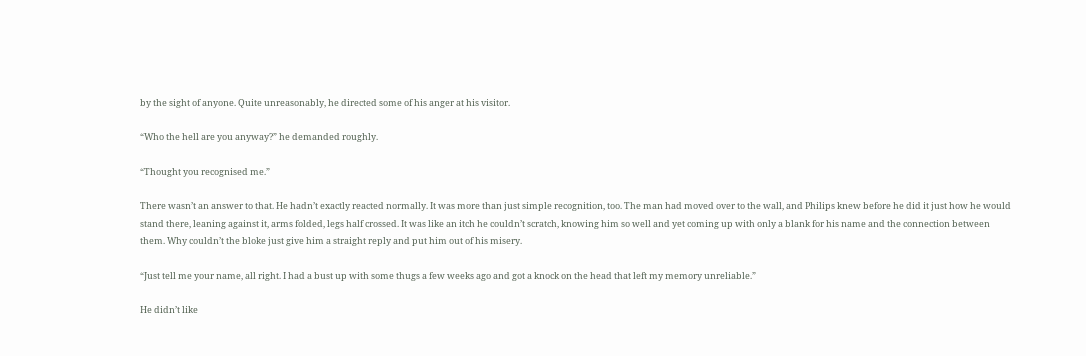by the sight of anyone. Quite unreasonably, he directed some of his anger at his visitor.

“Who the hell are you anyway?” he demanded roughly.

“Thought you recognised me.”

There wasn’t an answer to that. He hadn’t exactly reacted normally. It was more than just simple recognition, too. The man had moved over to the wall, and Philips knew before he did it just how he would stand there, leaning against it, arms folded, legs half crossed. It was like an itch he couldn’t scratch, knowing him so well and yet coming up with only a blank for his name and the connection between them. Why couldn’t the bloke just give him a straight reply and put him out of his misery.

“Just tell me your name, all right. I had a bust up with some thugs a few weeks ago and got a knock on the head that left my memory unreliable.”

He didn’t like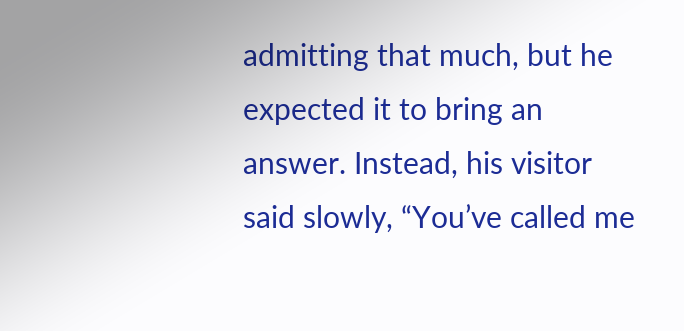admitting that much, but he expected it to bring an answer. Instead, his visitor said slowly, “You’ve called me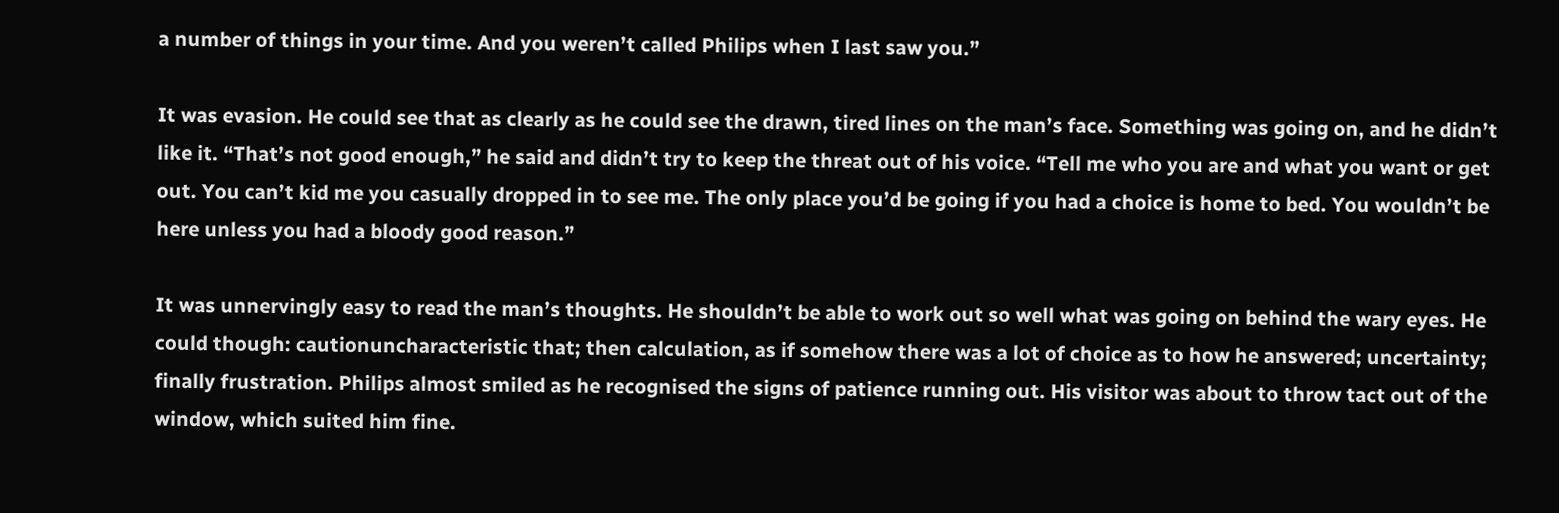a number of things in your time. And you weren’t called Philips when I last saw you.”

It was evasion. He could see that as clearly as he could see the drawn, tired lines on the man’s face. Something was going on, and he didn’t like it. “That’s not good enough,” he said and didn’t try to keep the threat out of his voice. “Tell me who you are and what you want or get out. You can’t kid me you casually dropped in to see me. The only place you’d be going if you had a choice is home to bed. You wouldn’t be here unless you had a bloody good reason.”

It was unnervingly easy to read the man’s thoughts. He shouldn’t be able to work out so well what was going on behind the wary eyes. He could though: cautionuncharacteristic that; then calculation, as if somehow there was a lot of choice as to how he answered; uncertainty; finally frustration. Philips almost smiled as he recognised the signs of patience running out. His visitor was about to throw tact out of the window, which suited him fine.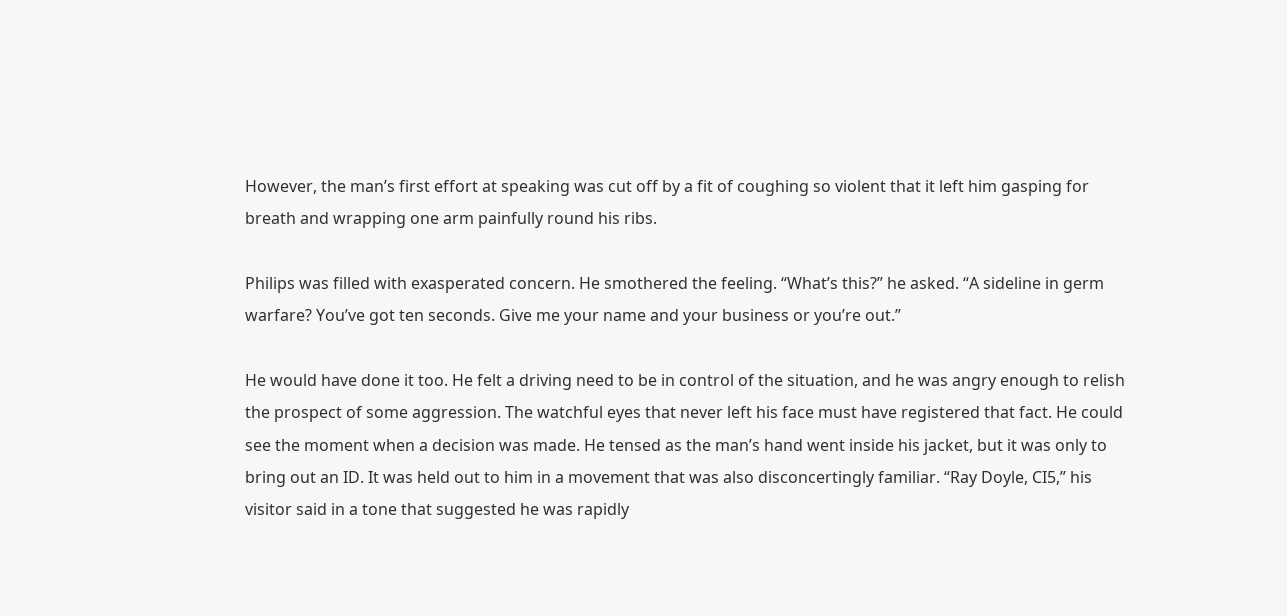However, the man’s first effort at speaking was cut off by a fit of coughing so violent that it left him gasping for breath and wrapping one arm painfully round his ribs.

Philips was filled with exasperated concern. He smothered the feeling. “What’s this?” he asked. “A sideline in germ warfare? You’ve got ten seconds. Give me your name and your business or you’re out.”

He would have done it too. He felt a driving need to be in control of the situation, and he was angry enough to relish the prospect of some aggression. The watchful eyes that never left his face must have registered that fact. He could see the moment when a decision was made. He tensed as the man’s hand went inside his jacket, but it was only to bring out an ID. It was held out to him in a movement that was also disconcertingly familiar. “Ray Doyle, CI5,” his visitor said in a tone that suggested he was rapidly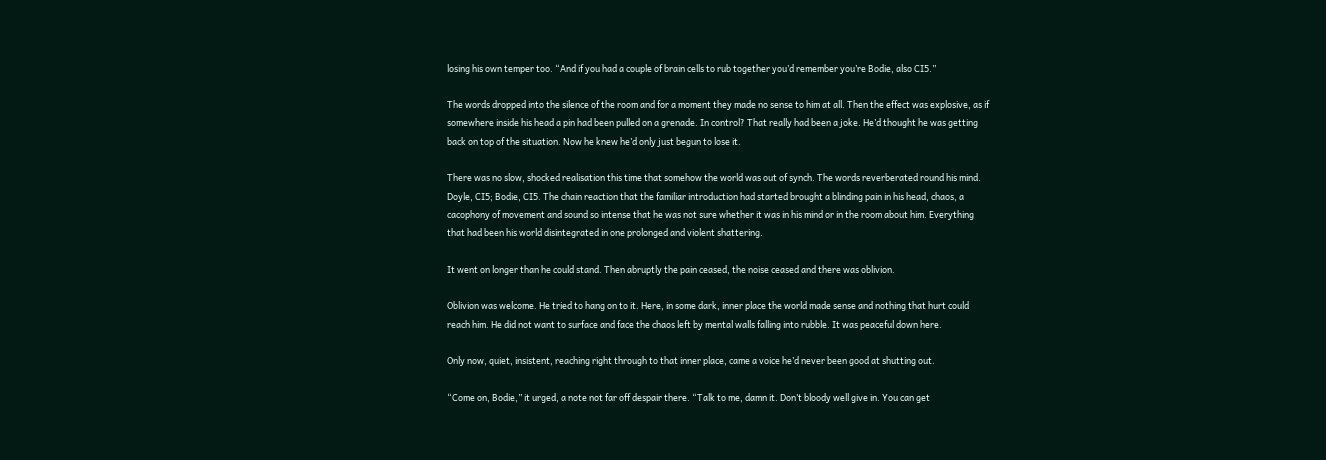losing his own temper too. “And if you had a couple of brain cells to rub together you’d remember you’re Bodie, also CI5.”

The words dropped into the silence of the room and for a moment they made no sense to him at all. Then the effect was explosive, as if somewhere inside his head a pin had been pulled on a grenade. In control? That really had been a joke. He’d thought he was getting back on top of the situation. Now he knew he’d only just begun to lose it.

There was no slow, shocked realisation this time that somehow the world was out of synch. The words reverberated round his mind. Doyle, CI5; Bodie, CI5. The chain reaction that the familiar introduction had started brought a blinding pain in his head, chaos, a cacophony of movement and sound so intense that he was not sure whether it was in his mind or in the room about him. Everything that had been his world disintegrated in one prolonged and violent shattering.

It went on longer than he could stand. Then abruptly the pain ceased, the noise ceased and there was oblivion.

Oblivion was welcome. He tried to hang on to it. Here, in some dark, inner place the world made sense and nothing that hurt could reach him. He did not want to surface and face the chaos left by mental walls falling into rubble. It was peaceful down here.

Only now, quiet, insistent, reaching right through to that inner place, came a voice he’d never been good at shutting out.

“Come on, Bodie,” it urged, a note not far off despair there. “Talk to me, damn it. Don’t bloody well give in. You can get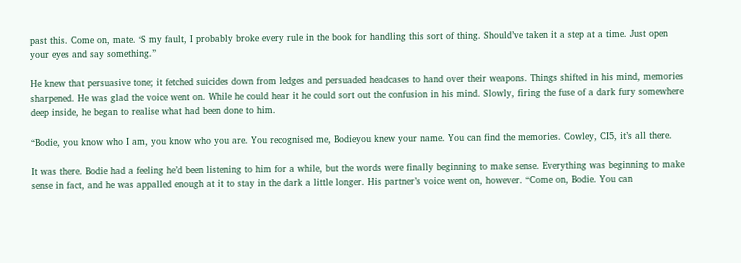past this. Come on, mate. ‘S my fault, I probably broke every rule in the book for handling this sort of thing. Should’ve taken it a step at a time. Just open your eyes and say something.”

He knew that persuasive tone; it fetched suicides down from ledges and persuaded headcases to hand over their weapons. Things shifted in his mind, memories sharpened. He was glad the voice went on. While he could hear it he could sort out the confusion in his mind. Slowly, firing the fuse of a dark fury somewhere deep inside, he began to realise what had been done to him.

“Bodie, you know who I am, you know who you are. You recognised me, Bodieyou knew your name. You can find the memories. Cowley, CI5, it’s all there.

It was there. Bodie had a feeling he’d been listening to him for a while, but the words were finally beginning to make sense. Everything was beginning to make sense in fact, and he was appalled enough at it to stay in the dark a little longer. His partner’s voice went on, however. “Come on, Bodie. You can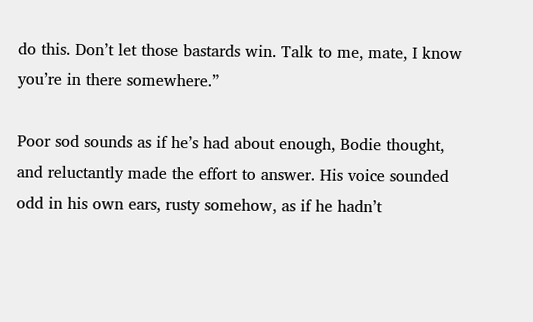do this. Don’t let those bastards win. Talk to me, mate, I know you’re in there somewhere.”

Poor sod sounds as if he’s had about enough, Bodie thought, and reluctantly made the effort to answer. His voice sounded odd in his own ears, rusty somehow, as if he hadn’t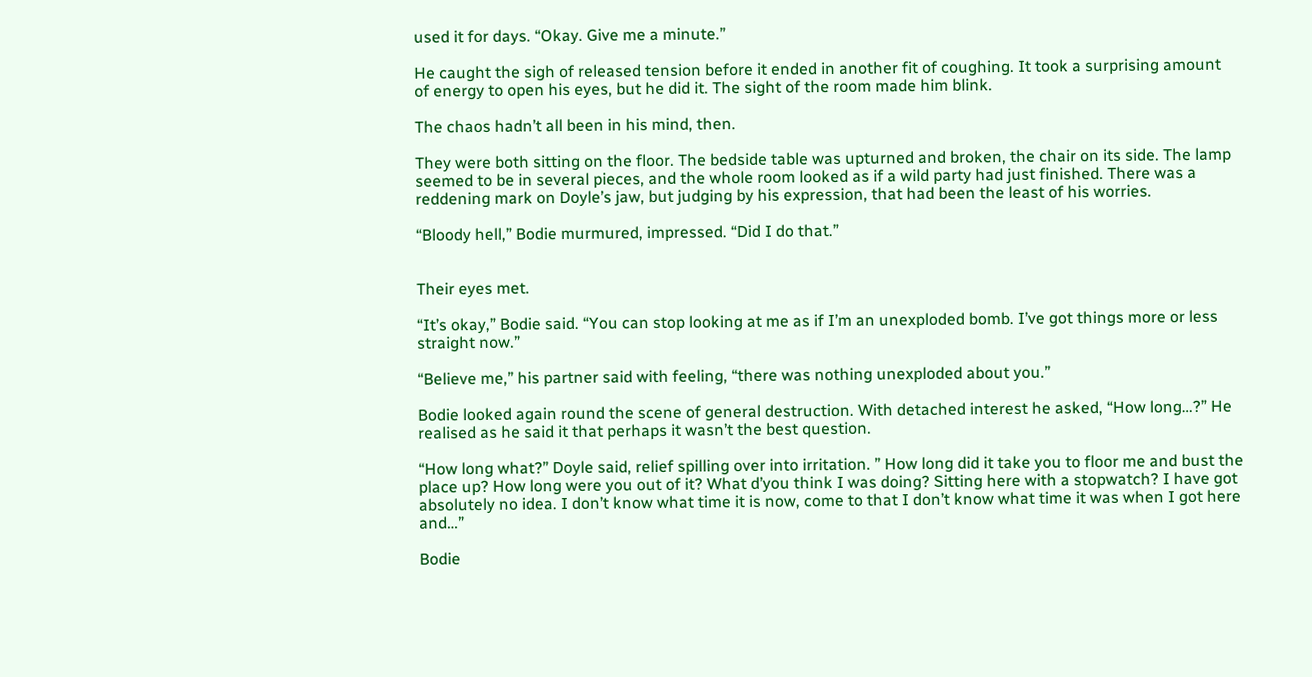used it for days. “Okay. Give me a minute.”

He caught the sigh of released tension before it ended in another fit of coughing. It took a surprising amount of energy to open his eyes, but he did it. The sight of the room made him blink.

The chaos hadn’t all been in his mind, then.

They were both sitting on the floor. The bedside table was upturned and broken, the chair on its side. The lamp seemed to be in several pieces, and the whole room looked as if a wild party had just finished. There was a reddening mark on Doyle’s jaw, but judging by his expression, that had been the least of his worries.

“Bloody hell,” Bodie murmured, impressed. “Did I do that.”


Their eyes met.

“It’s okay,” Bodie said. “You can stop looking at me as if I’m an unexploded bomb. I’ve got things more or less straight now.”

“Believe me,” his partner said with feeling, “there was nothing unexploded about you.”

Bodie looked again round the scene of general destruction. With detached interest he asked, “How long…?” He realised as he said it that perhaps it wasn’t the best question.

“How long what?” Doyle said, relief spilling over into irritation. ” How long did it take you to floor me and bust the place up? How long were you out of it? What d’you think I was doing? Sitting here with a stopwatch? I have got absolutely no idea. I don’t know what time it is now, come to that I don’t know what time it was when I got here and…”

Bodie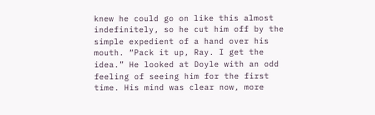knew he could go on like this almost indefinitely, so he cut him off by the simple expedient of a hand over his mouth. “Pack it up, Ray. I get the idea.” He looked at Doyle with an odd feeling of seeing him for the first time. His mind was clear now, more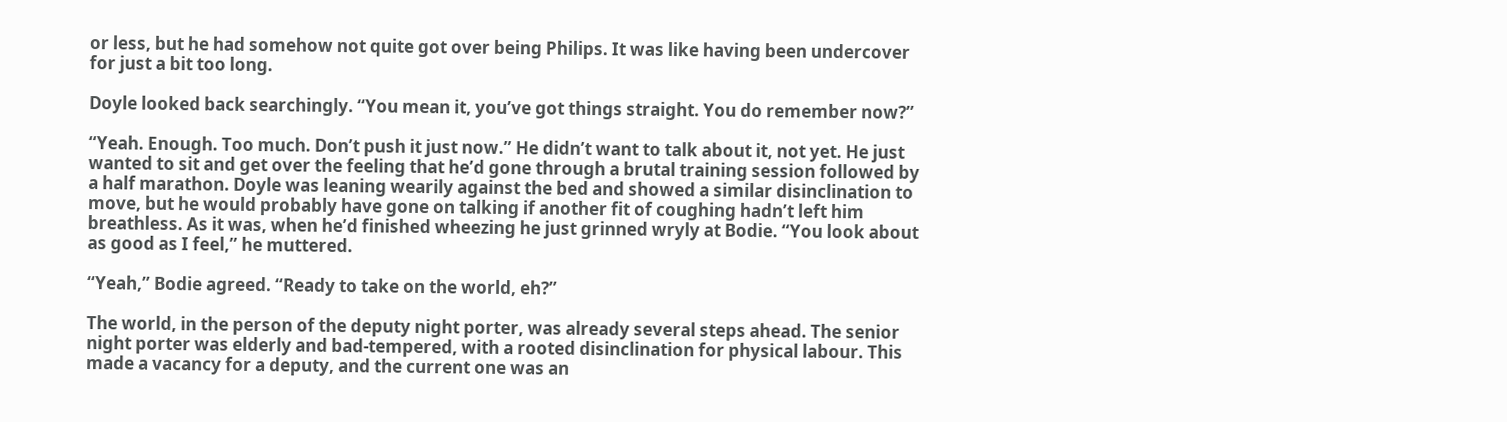or less, but he had somehow not quite got over being Philips. It was like having been undercover for just a bit too long.

Doyle looked back searchingly. “You mean it, you’ve got things straight. You do remember now?”

“Yeah. Enough. Too much. Don’t push it just now.” He didn’t want to talk about it, not yet. He just wanted to sit and get over the feeling that he’d gone through a brutal training session followed by a half marathon. Doyle was leaning wearily against the bed and showed a similar disinclination to move, but he would probably have gone on talking if another fit of coughing hadn’t left him breathless. As it was, when he’d finished wheezing he just grinned wryly at Bodie. “You look about as good as I feel,” he muttered.

“Yeah,” Bodie agreed. “Ready to take on the world, eh?”

The world, in the person of the deputy night porter, was already several steps ahead. The senior night porter was elderly and bad-tempered, with a rooted disinclination for physical labour. This made a vacancy for a deputy, and the current one was an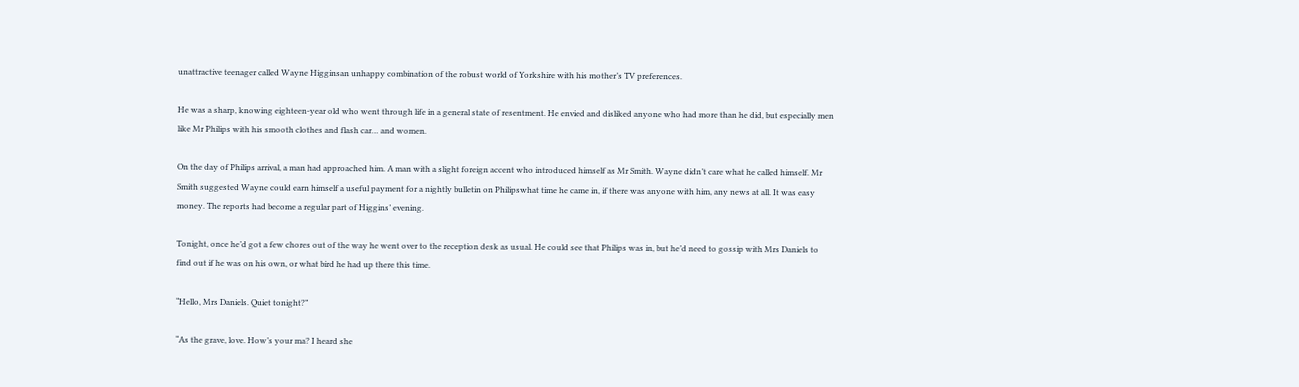unattractive teenager called Wayne Higginsan unhappy combination of the robust world of Yorkshire with his mother’s TV preferences.

He was a sharp, knowing eighteen-year old who went through life in a general state of resentment. He envied and disliked anyone who had more than he did, but especially men like Mr Philips with his smooth clothes and flash car… and women.

On the day of Philips arrival, a man had approached him. A man with a slight foreign accent who introduced himself as Mr Smith. Wayne didn’t care what he called himself. Mr Smith suggested Wayne could earn himself a useful payment for a nightly bulletin on Philipswhat time he came in, if there was anyone with him, any news at all. It was easy money. The reports had become a regular part of Higgins’ evening.

Tonight, once he’d got a few chores out of the way he went over to the reception desk as usual. He could see that Philips was in, but he’d need to gossip with Mrs Daniels to find out if he was on his own, or what bird he had up there this time.

“Hello, Mrs Daniels. Quiet tonight?”

“As the grave, love. How’s your ma? I heard she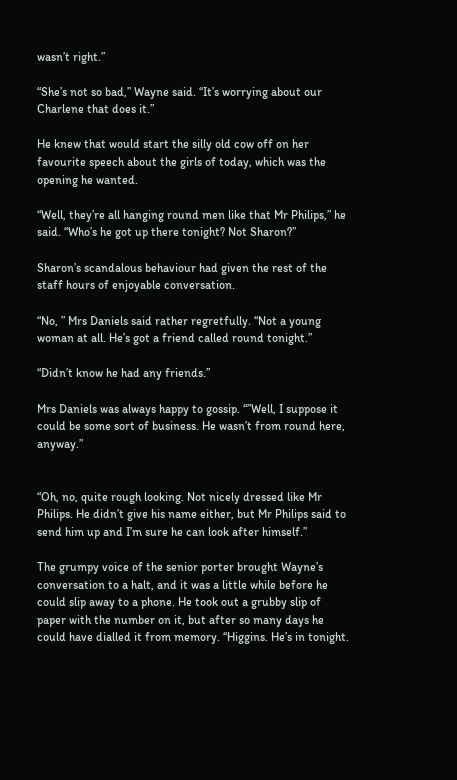wasn’t right.”

“She’s not so bad,” Wayne said. “It’s worrying about our Charlene that does it.”

He knew that would start the silly old cow off on her favourite speech about the girls of today, which was the opening he wanted.

“Well, they’re all hanging round men like that Mr Philips,” he said. “Who’s he got up there tonight? Not Sharon?”

Sharon’s scandalous behaviour had given the rest of the staff hours of enjoyable conversation.

“No, ” Mrs Daniels said rather regretfully. “Not a young woman at all. He’s got a friend called round tonight.”

“Didn’t know he had any friends.”

Mrs Daniels was always happy to gossip. “”Well, I suppose it could be some sort of business. He wasn’t from round here, anyway.”


“Oh, no, quite rough looking. Not nicely dressed like Mr Philips. He didn’t give his name either, but Mr Philips said to send him up and I’m sure he can look after himself.”

The grumpy voice of the senior porter brought Wayne’s conversation to a halt, and it was a little while before he could slip away to a phone. He took out a grubby slip of paper with the number on it, but after so many days he could have dialled it from memory. “Higgins. He’s in tonight.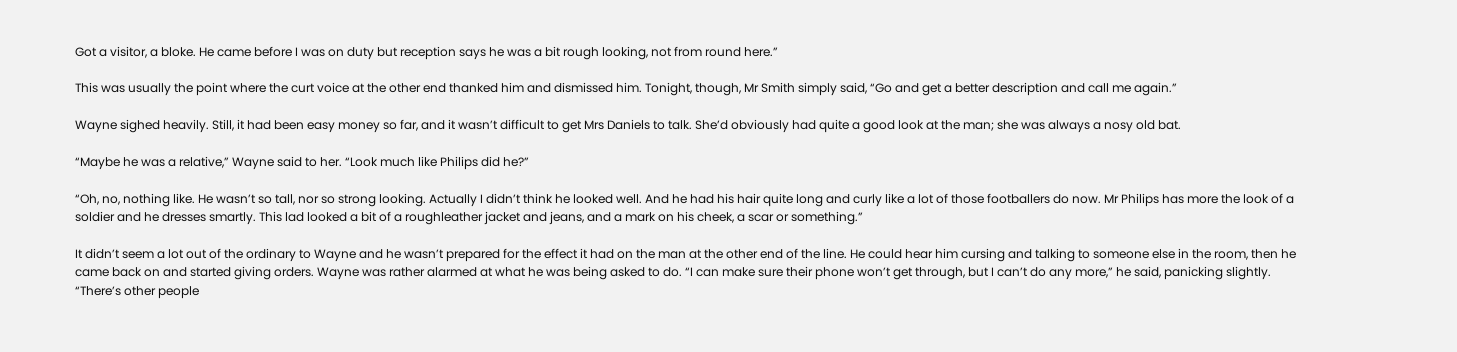Got a visitor, a bloke. He came before I was on duty but reception says he was a bit rough looking, not from round here.”

This was usually the point where the curt voice at the other end thanked him and dismissed him. Tonight, though, Mr Smith simply said, “Go and get a better description and call me again.”

Wayne sighed heavily. Still, it had been easy money so far, and it wasn’t difficult to get Mrs Daniels to talk. She’d obviously had quite a good look at the man; she was always a nosy old bat.

“Maybe he was a relative,” Wayne said to her. “Look much like Philips did he?”

“Oh, no, nothing like. He wasn’t so tall, nor so strong looking. Actually I didn’t think he looked well. And he had his hair quite long and curly like a lot of those footballers do now. Mr Philips has more the look of a soldier and he dresses smartly. This lad looked a bit of a roughleather jacket and jeans, and a mark on his cheek, a scar or something.”

It didn’t seem a lot out of the ordinary to Wayne and he wasn’t prepared for the effect it had on the man at the other end of the line. He could hear him cursing and talking to someone else in the room, then he came back on and started giving orders. Wayne was rather alarmed at what he was being asked to do. “I can make sure their phone won’t get through, but I can’t do any more,” he said, panicking slightly. “There’s other people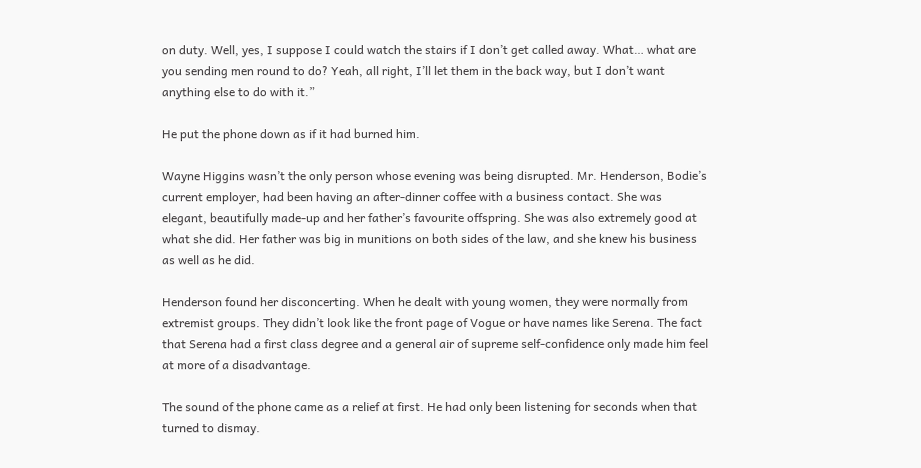on duty. Well, yes, I suppose I could watch the stairs if I don’t get called away. What… what are you sending men round to do? Yeah, all right, I’ll let them in the back way, but I don’t want anything else to do with it.”

He put the phone down as if it had burned him.

Wayne Higgins wasn’t the only person whose evening was being disrupted. Mr. Henderson, Bodie’s current employer, had been having an after-dinner coffee with a business contact. She was elegant, beautifully made-up and her father’s favourite offspring. She was also extremely good at what she did. Her father was big in munitions on both sides of the law, and she knew his business as well as he did.

Henderson found her disconcerting. When he dealt with young women, they were normally from extremist groups. They didn’t look like the front page of Vogue or have names like Serena. The fact that Serena had a first class degree and a general air of supreme self-confidence only made him feel at more of a disadvantage.

The sound of the phone came as a relief at first. He had only been listening for seconds when that turned to dismay.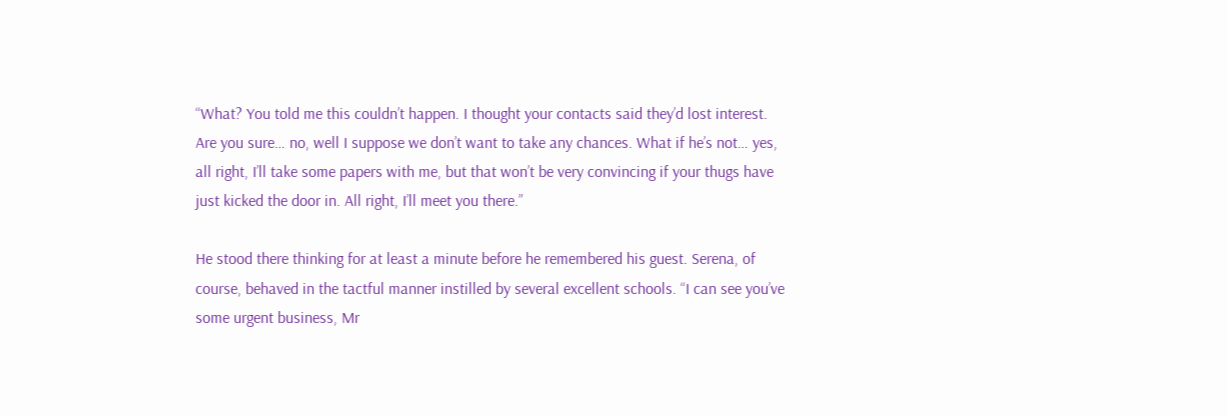“What? You told me this couldn’t happen. I thought your contacts said they’d lost interest. Are you sure… no, well I suppose we don’t want to take any chances. What if he’s not… yes, all right, I’ll take some papers with me, but that won’t be very convincing if your thugs have just kicked the door in. All right, I’ll meet you there.”

He stood there thinking for at least a minute before he remembered his guest. Serena, of course, behaved in the tactful manner instilled by several excellent schools. “I can see you’ve some urgent business, Mr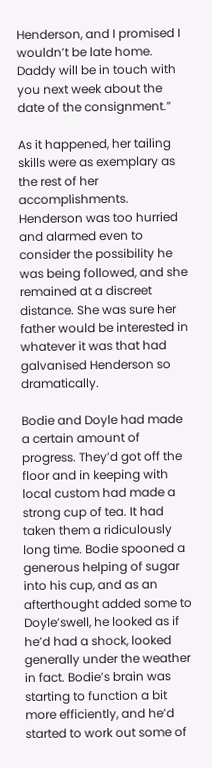Henderson, and I promised I wouldn’t be late home. Daddy will be in touch with you next week about the date of the consignment.”

As it happened, her tailing skills were as exemplary as the rest of her accomplishments. Henderson was too hurried and alarmed even to consider the possibility he was being followed, and she remained at a discreet distance. She was sure her father would be interested in whatever it was that had galvanised Henderson so dramatically.

Bodie and Doyle had made a certain amount of progress. They’d got off the floor and in keeping with local custom had made a strong cup of tea. It had taken them a ridiculously long time. Bodie spooned a generous helping of sugar into his cup, and as an afterthought added some to Doyle’swell, he looked as if he’d had a shock, looked generally under the weather in fact. Bodie’s brain was starting to function a bit more efficiently, and he’d started to work out some of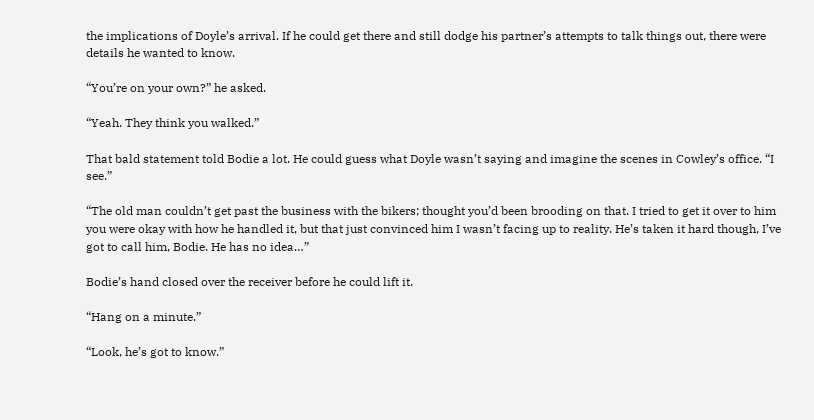the implications of Doyle’s arrival. If he could get there and still dodge his partner’s attempts to talk things out, there were details he wanted to know.

“You’re on your own?” he asked.

“Yeah. They think you walked.”

That bald statement told Bodie a lot. He could guess what Doyle wasn’t saying and imagine the scenes in Cowley’s office. “I see.”

“The old man couldn’t get past the business with the bikers; thought you’d been brooding on that. I tried to get it over to him you were okay with how he handled it, but that just convinced him I wasn’t facing up to reality. He’s taken it hard though, I’ve got to call him, Bodie. He has no idea…”

Bodie’s hand closed over the receiver before he could lift it.

“Hang on a minute.”

“Look, he’s got to know.”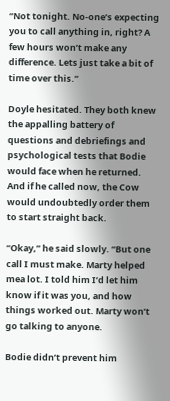“Not tonight. No-one’s expecting you to call anything in, right? A few hours won’t make any difference. Lets just take a bit of time over this.”

Doyle hesitated. They both knew the appalling battery of questions and debriefings and psychological tests that Bodie would face when he returned. And if he called now, the Cow would undoubtedly order them to start straight back.

“Okay,” he said slowly. “But one call I must make. Marty helped mea lot. I told him I’d let him know if it was you, and how things worked out. Marty won’t go talking to anyone.

Bodie didn’t prevent him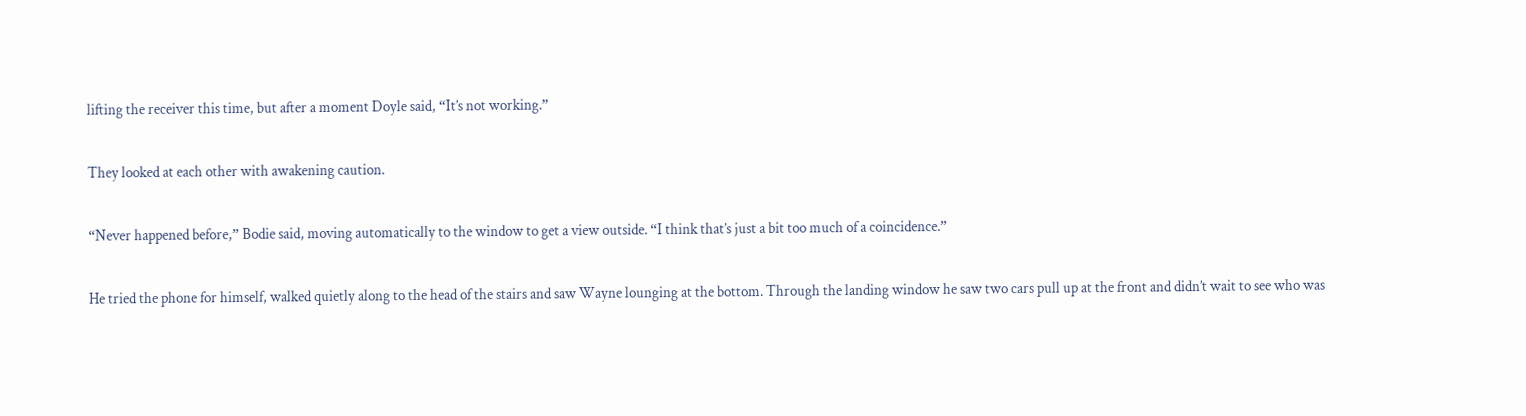lifting the receiver this time, but after a moment Doyle said, “It’s not working.”

They looked at each other with awakening caution.

“Never happened before,” Bodie said, moving automatically to the window to get a view outside. “I think that’s just a bit too much of a coincidence.”

He tried the phone for himself, walked quietly along to the head of the stairs and saw Wayne lounging at the bottom. Through the landing window he saw two cars pull up at the front and didn’t wait to see who was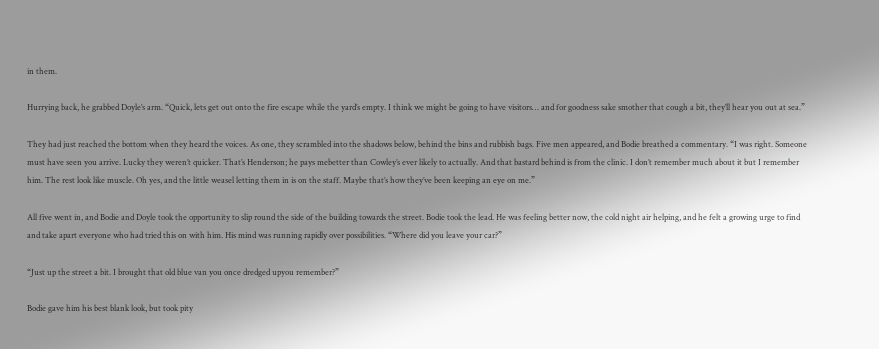in them.

Hurrying back, he grabbed Doyle’s arm. “Quick, lets get out onto the fire escape while the yard’s empty. I think we might be going to have visitors… and for goodness sake smother that cough a bit, they’ll hear you out at sea.”

They had just reached the bottom when they heard the voices. As one, they scrambled into the shadows below, behind the bins and rubbish bags. Five men appeared, and Bodie breathed a commentary. “I was right. Someone must have seen you arrive. Lucky they weren’t quicker. That’s Henderson; he pays mebetter than Cowley’s ever likely to actually. And that bastard behind is from the clinic. I don’t remember much about it but I remember him. The rest look like muscle. Oh yes, and the little weasel letting them in is on the staff. Maybe that’s how they’ve been keeping an eye on me.”

All five went in, and Bodie and Doyle took the opportunity to slip round the side of the building towards the street. Bodie took the lead. He was feeling better now, the cold night air helping, and he felt a growing urge to find and take apart everyone who had tried this on with him. His mind was running rapidly over possibilities. “Where did you leave your car?”

“Just up the street a bit. I brought that old blue van you once dredged upyou remember?”

Bodie gave him his best blank look, but took pity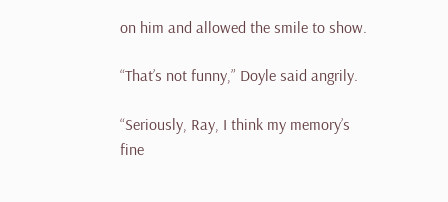on him and allowed the smile to show.

“That’s not funny,” Doyle said angrily.

“Seriously, Ray, I think my memory’s fine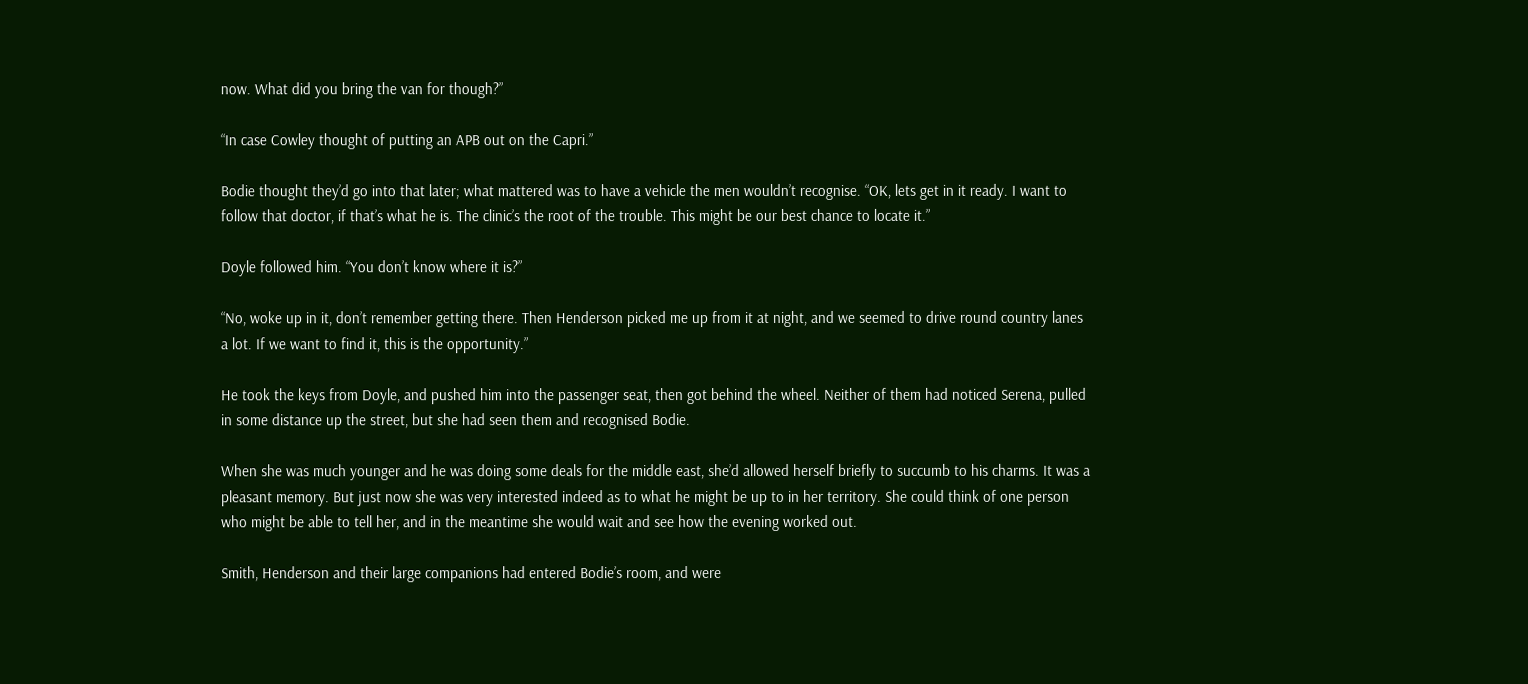now. What did you bring the van for though?”

“In case Cowley thought of putting an APB out on the Capri.”

Bodie thought they’d go into that later; what mattered was to have a vehicle the men wouldn’t recognise. “OK, lets get in it ready. I want to follow that doctor, if that’s what he is. The clinic’s the root of the trouble. This might be our best chance to locate it.”

Doyle followed him. “You don’t know where it is?”

“No, woke up in it, don’t remember getting there. Then Henderson picked me up from it at night, and we seemed to drive round country lanes a lot. If we want to find it, this is the opportunity.”

He took the keys from Doyle, and pushed him into the passenger seat, then got behind the wheel. Neither of them had noticed Serena, pulled in some distance up the street, but she had seen them and recognised Bodie.

When she was much younger and he was doing some deals for the middle east, she’d allowed herself briefly to succumb to his charms. It was a pleasant memory. But just now she was very interested indeed as to what he might be up to in her territory. She could think of one person who might be able to tell her, and in the meantime she would wait and see how the evening worked out.

Smith, Henderson and their large companions had entered Bodie’s room, and were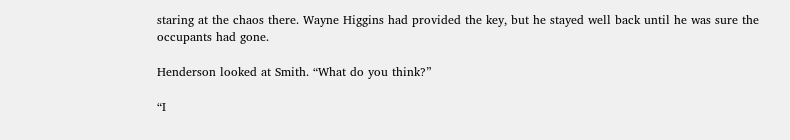staring at the chaos there. Wayne Higgins had provided the key, but he stayed well back until he was sure the occupants had gone.

Henderson looked at Smith. “What do you think?”

“I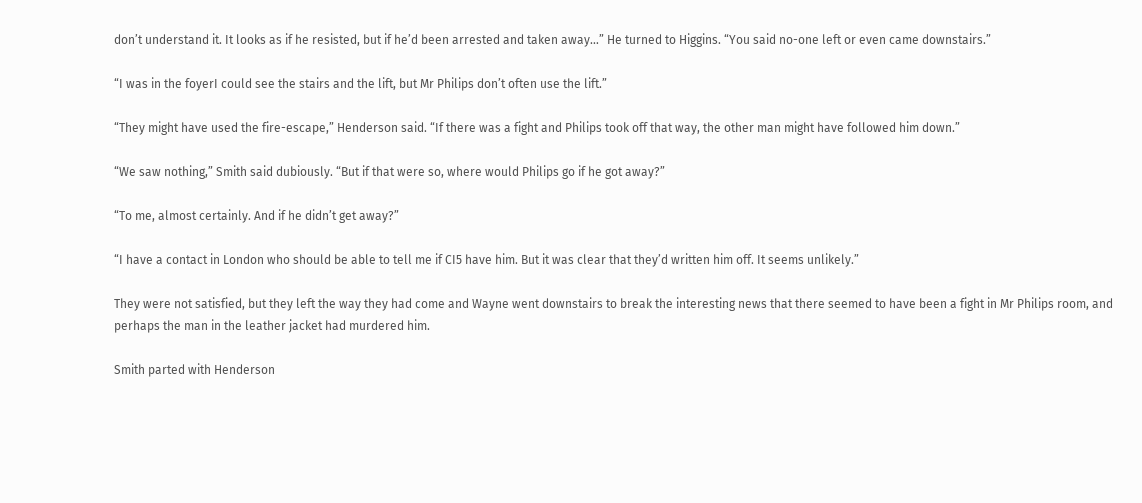don’t understand it. It looks as if he resisted, but if he’d been arrested and taken away…” He turned to Higgins. “You said no-one left or even came downstairs.”

“I was in the foyerI could see the stairs and the lift, but Mr Philips don’t often use the lift.”

“They might have used the fire-escape,” Henderson said. “If there was a fight and Philips took off that way, the other man might have followed him down.”

“We saw nothing,” Smith said dubiously. “But if that were so, where would Philips go if he got away?”

“To me, almost certainly. And if he didn’t get away?”

“I have a contact in London who should be able to tell me if CI5 have him. But it was clear that they’d written him off. It seems unlikely.”

They were not satisfied, but they left the way they had come and Wayne went downstairs to break the interesting news that there seemed to have been a fight in Mr Philips room, and perhaps the man in the leather jacket had murdered him.

Smith parted with Henderson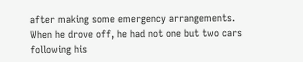after making some emergency arrangements. When he drove off, he had not one but two cars following his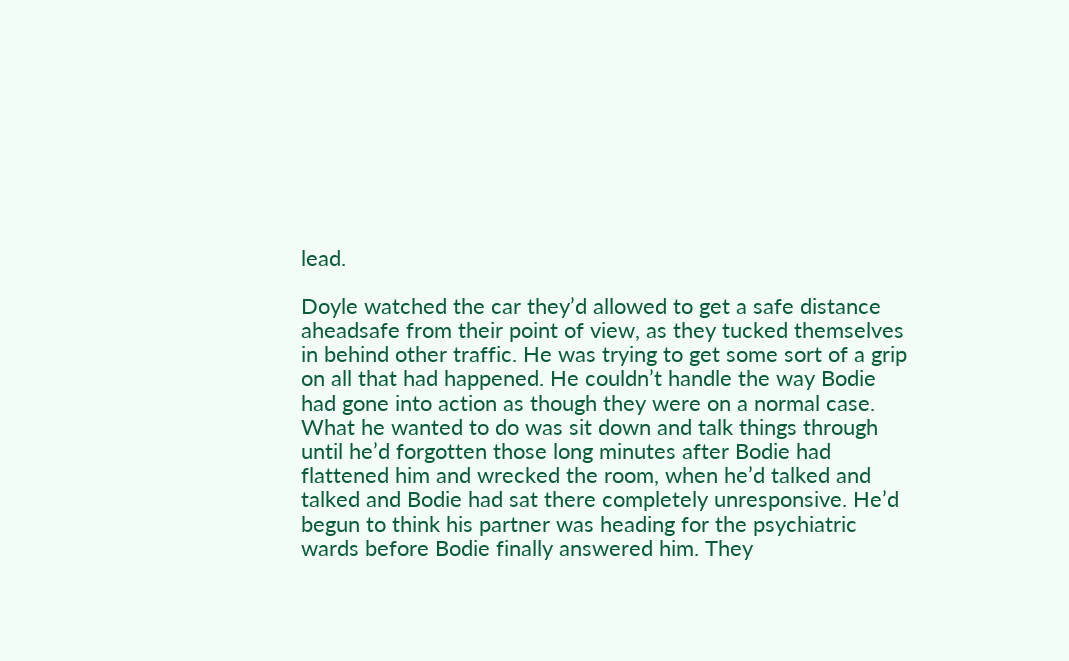lead.

Doyle watched the car they’d allowed to get a safe distance aheadsafe from their point of view, as they tucked themselves in behind other traffic. He was trying to get some sort of a grip on all that had happened. He couldn’t handle the way Bodie had gone into action as though they were on a normal case. What he wanted to do was sit down and talk things through until he’d forgotten those long minutes after Bodie had flattened him and wrecked the room, when he’d talked and talked and Bodie had sat there completely unresponsive. He’d begun to think his partner was heading for the psychiatric wards before Bodie finally answered him. They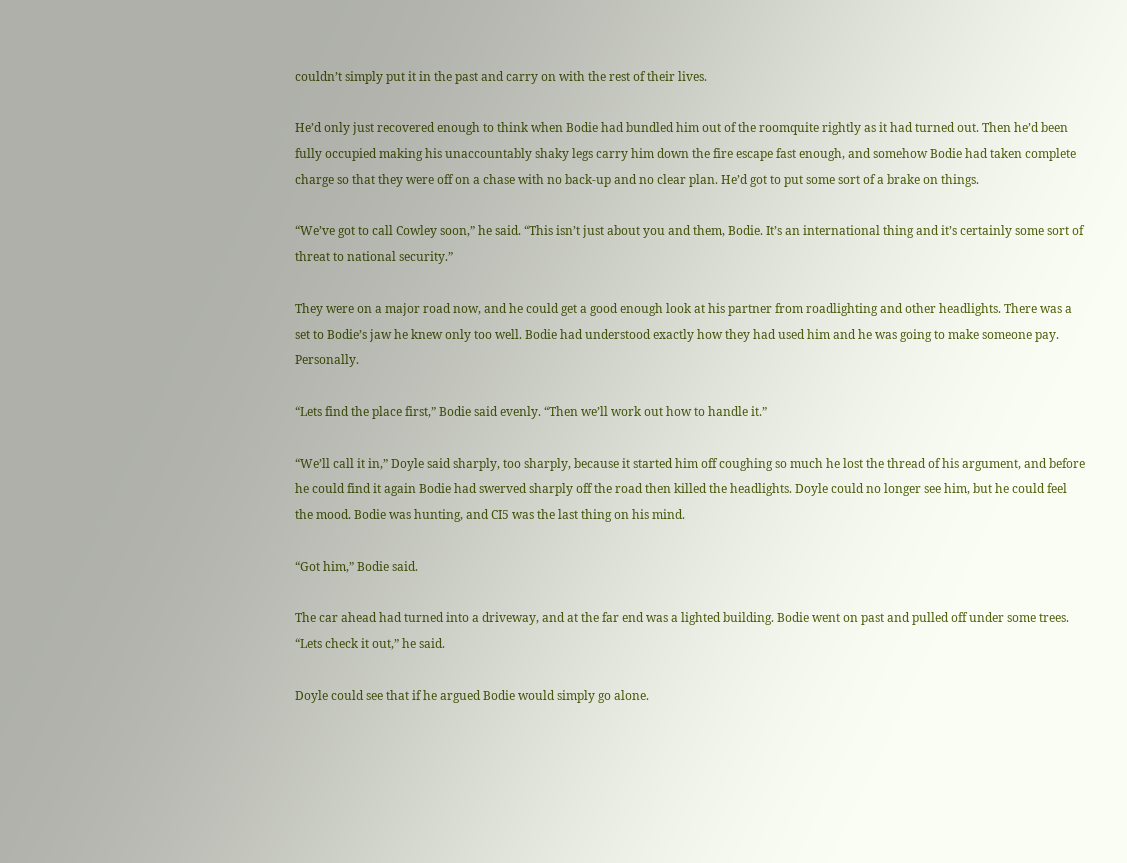couldn’t simply put it in the past and carry on with the rest of their lives.

He’d only just recovered enough to think when Bodie had bundled him out of the roomquite rightly as it had turned out. Then he’d been fully occupied making his unaccountably shaky legs carry him down the fire escape fast enough, and somehow Bodie had taken complete charge so that they were off on a chase with no back-up and no clear plan. He’d got to put some sort of a brake on things.

“We’ve got to call Cowley soon,” he said. “This isn’t just about you and them, Bodie. It’s an international thing and it’s certainly some sort of threat to national security.”

They were on a major road now, and he could get a good enough look at his partner from roadlighting and other headlights. There was a set to Bodie’s jaw he knew only too well. Bodie had understood exactly how they had used him and he was going to make someone pay. Personally.

“Lets find the place first,” Bodie said evenly. “Then we’ll work out how to handle it.”

“We’ll call it in,” Doyle said sharply, too sharply, because it started him off coughing so much he lost the thread of his argument, and before he could find it again Bodie had swerved sharply off the road then killed the headlights. Doyle could no longer see him, but he could feel the mood. Bodie was hunting, and CI5 was the last thing on his mind.

“Got him,” Bodie said.

The car ahead had turned into a driveway, and at the far end was a lighted building. Bodie went on past and pulled off under some trees. “Lets check it out,” he said.

Doyle could see that if he argued Bodie would simply go alone.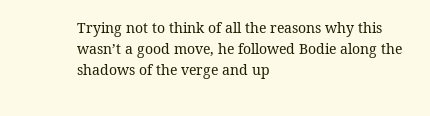Trying not to think of all the reasons why this wasn’t a good move, he followed Bodie along the shadows of the verge and up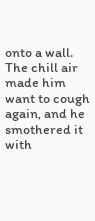onto a wall. The chill air made him want to cough again, and he smothered it with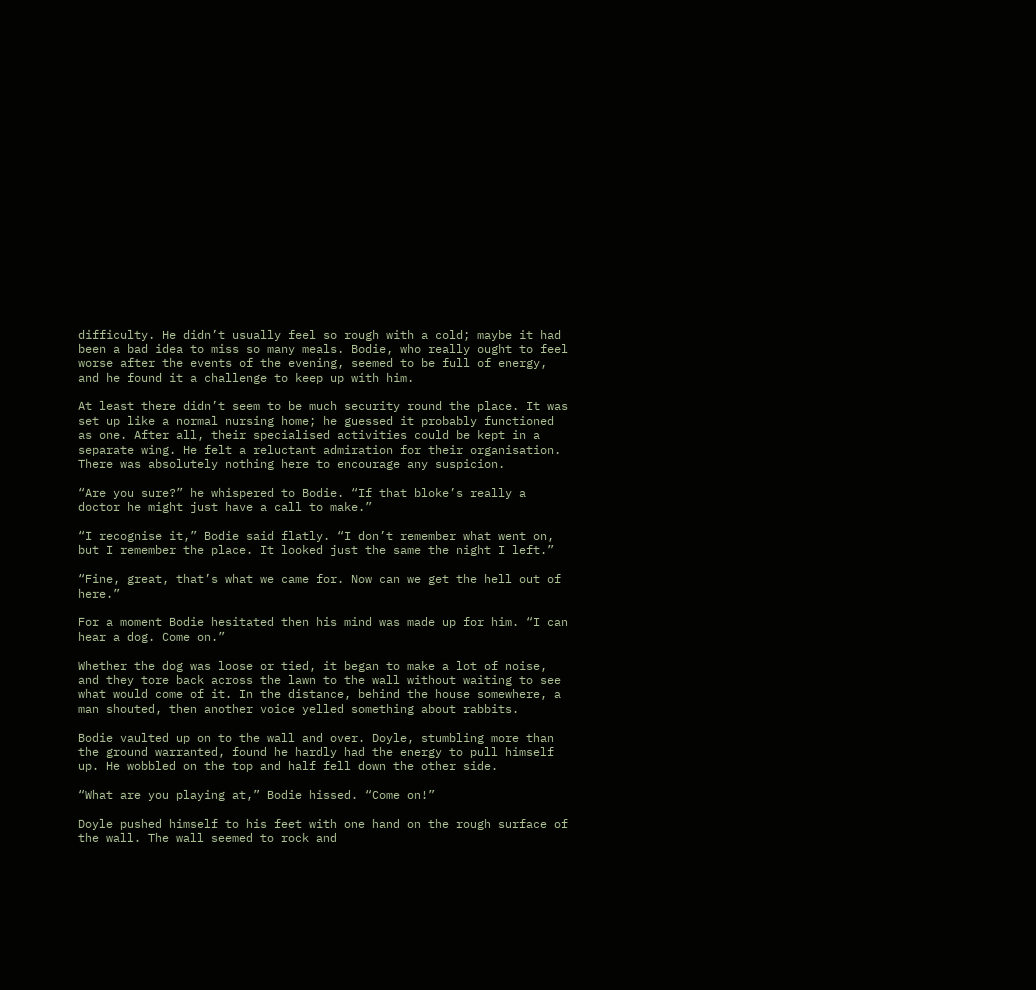difficulty. He didn’t usually feel so rough with a cold; maybe it had been a bad idea to miss so many meals. Bodie, who really ought to feel worse after the events of the evening, seemed to be full of energy, and he found it a challenge to keep up with him.

At least there didn’t seem to be much security round the place. It was set up like a normal nursing home; he guessed it probably functioned as one. After all, their specialised activities could be kept in a separate wing. He felt a reluctant admiration for their organisation. There was absolutely nothing here to encourage any suspicion.

“Are you sure?” he whispered to Bodie. “If that bloke’s really a doctor he might just have a call to make.”

“I recognise it,” Bodie said flatly. “I don’t remember what went on, but I remember the place. It looked just the same the night I left.”

“Fine, great, that’s what we came for. Now can we get the hell out of here.”

For a moment Bodie hesitated then his mind was made up for him. “I can hear a dog. Come on.”

Whether the dog was loose or tied, it began to make a lot of noise, and they tore back across the lawn to the wall without waiting to see what would come of it. In the distance, behind the house somewhere, a man shouted, then another voice yelled something about rabbits.

Bodie vaulted up on to the wall and over. Doyle, stumbling more than the ground warranted, found he hardly had the energy to pull himself up. He wobbled on the top and half fell down the other side.

“What are you playing at,” Bodie hissed. “Come on!”

Doyle pushed himself to his feet with one hand on the rough surface of the wall. The wall seemed to rock and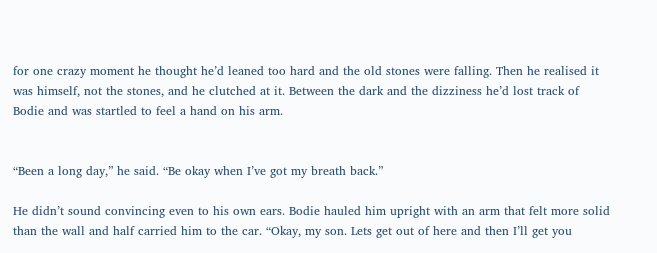for one crazy moment he thought he’d leaned too hard and the old stones were falling. Then he realised it was himself, not the stones, and he clutched at it. Between the dark and the dizziness he’d lost track of Bodie and was startled to feel a hand on his arm.


“Been a long day,” he said. “Be okay when I’ve got my breath back.”

He didn’t sound convincing even to his own ears. Bodie hauled him upright with an arm that felt more solid than the wall and half carried him to the car. “Okay, my son. Lets get out of here and then I’ll get you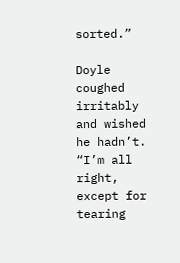sorted.”

Doyle coughed irritably and wished he hadn’t. “I’m all right, except for tearing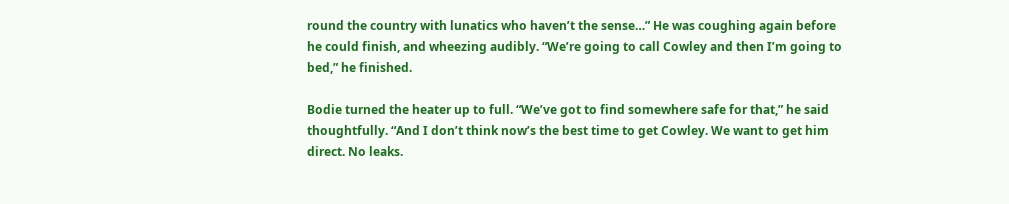round the country with lunatics who haven’t the sense…” He was coughing again before he could finish, and wheezing audibly. “We’re going to call Cowley and then I’m going to bed,” he finished.

Bodie turned the heater up to full. “We’ve got to find somewhere safe for that,” he said thoughtfully. “And I don’t think now’s the best time to get Cowley. We want to get him direct. No leaks.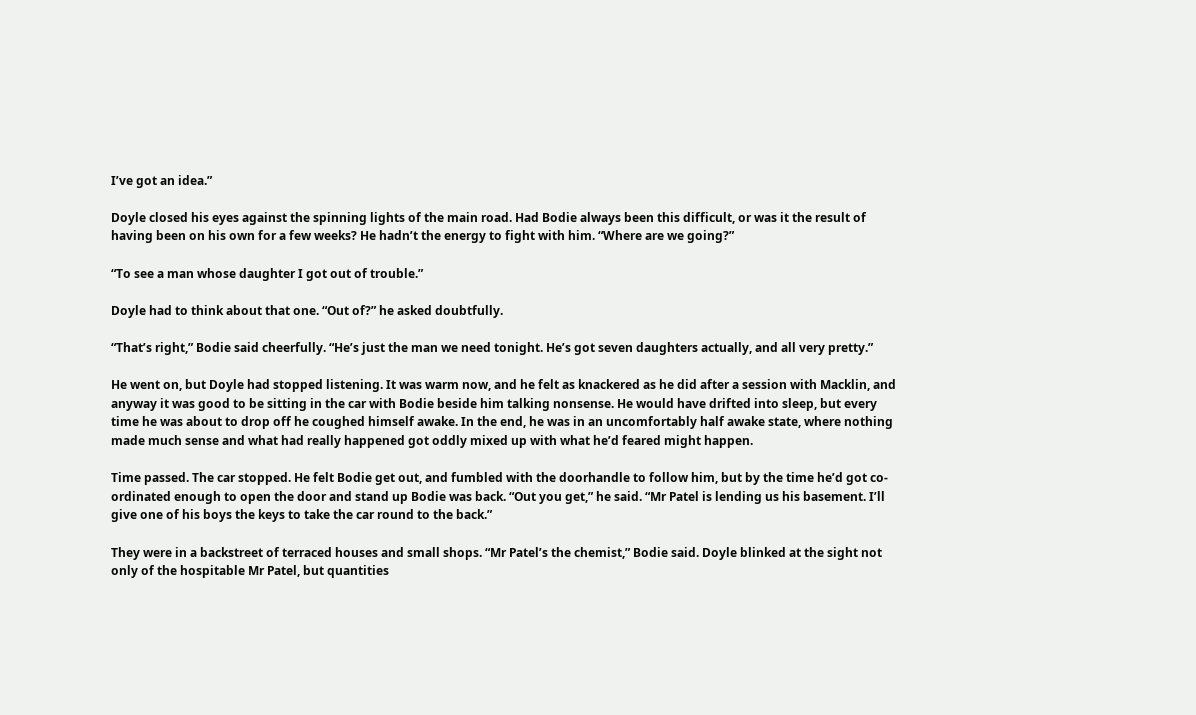I’ve got an idea.”

Doyle closed his eyes against the spinning lights of the main road. Had Bodie always been this difficult, or was it the result of having been on his own for a few weeks? He hadn’t the energy to fight with him. “Where are we going?”

“To see a man whose daughter I got out of trouble.”

Doyle had to think about that one. “Out of?” he asked doubtfully.

“That’s right,” Bodie said cheerfully. “He’s just the man we need tonight. He’s got seven daughters actually, and all very pretty.”

He went on, but Doyle had stopped listening. It was warm now, and he felt as knackered as he did after a session with Macklin, and anyway it was good to be sitting in the car with Bodie beside him talking nonsense. He would have drifted into sleep, but every time he was about to drop off he coughed himself awake. In the end, he was in an uncomfortably half awake state, where nothing made much sense and what had really happened got oddly mixed up with what he’d feared might happen.

Time passed. The car stopped. He felt Bodie get out, and fumbled with the doorhandle to follow him, but by the time he’d got co-ordinated enough to open the door and stand up Bodie was back. “Out you get,” he said. “Mr Patel is lending us his basement. I’ll give one of his boys the keys to take the car round to the back.”

They were in a backstreet of terraced houses and small shops. “Mr Patel’s the chemist,” Bodie said. Doyle blinked at the sight not only of the hospitable Mr Patel, but quantities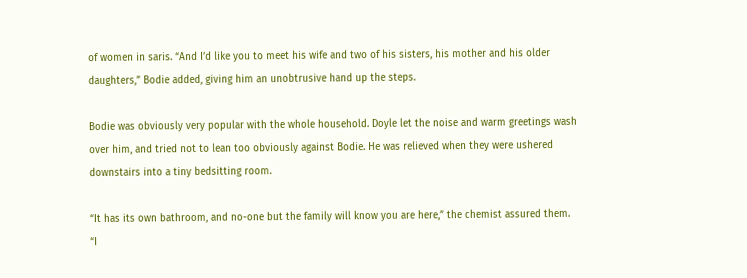of women in saris. “And I’d like you to meet his wife and two of his sisters, his mother and his older daughters,” Bodie added, giving him an unobtrusive hand up the steps.

Bodie was obviously very popular with the whole household. Doyle let the noise and warm greetings wash over him, and tried not to lean too obviously against Bodie. He was relieved when they were ushered downstairs into a tiny bedsitting room.

“It has its own bathroom, and no-one but the family will know you are here,” the chemist assured them. “I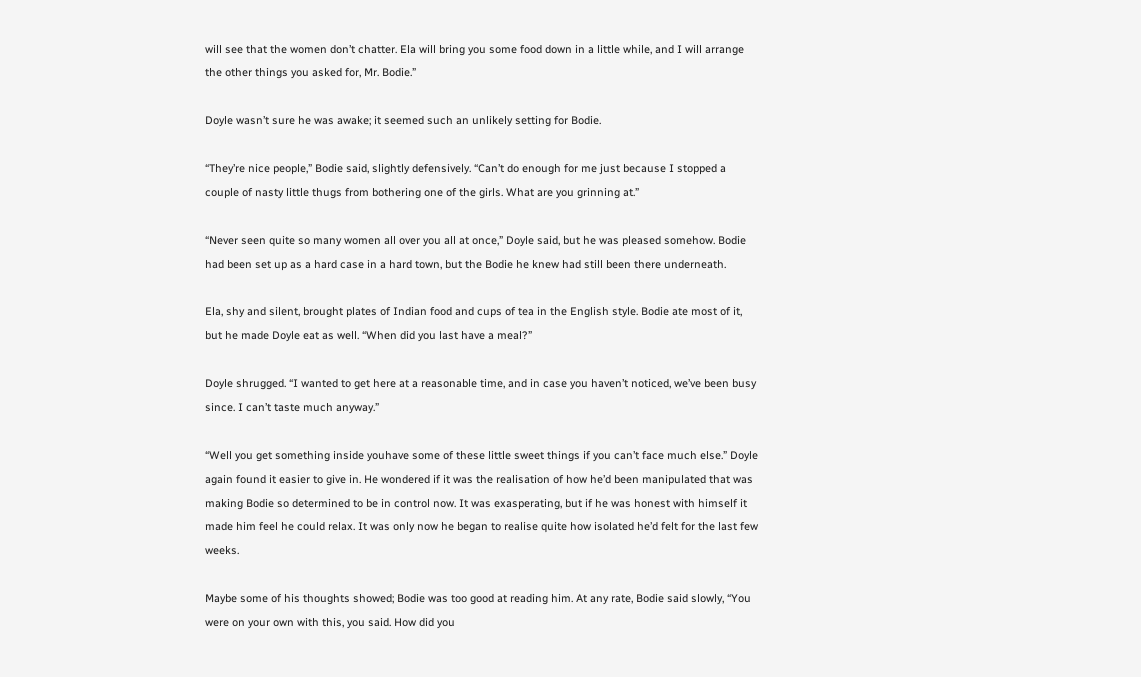will see that the women don’t chatter. Ela will bring you some food down in a little while, and I will arrange the other things you asked for, Mr. Bodie.”

Doyle wasn’t sure he was awake; it seemed such an unlikely setting for Bodie.

“They’re nice people,” Bodie said, slightly defensively. “Can’t do enough for me just because I stopped a couple of nasty little thugs from bothering one of the girls. What are you grinning at.”

“Never seen quite so many women all over you all at once,” Doyle said, but he was pleased somehow. Bodie had been set up as a hard case in a hard town, but the Bodie he knew had still been there underneath.

Ela, shy and silent, brought plates of Indian food and cups of tea in the English style. Bodie ate most of it, but he made Doyle eat as well. “When did you last have a meal?”

Doyle shrugged. “I wanted to get here at a reasonable time, and in case you haven’t noticed, we’ve been busy since. I can’t taste much anyway.”

“Well you get something inside youhave some of these little sweet things if you can’t face much else.” Doyle again found it easier to give in. He wondered if it was the realisation of how he’d been manipulated that was making Bodie so determined to be in control now. It was exasperating, but if he was honest with himself it made him feel he could relax. It was only now he began to realise quite how isolated he’d felt for the last few weeks.

Maybe some of his thoughts showed; Bodie was too good at reading him. At any rate, Bodie said slowly, “You were on your own with this, you said. How did you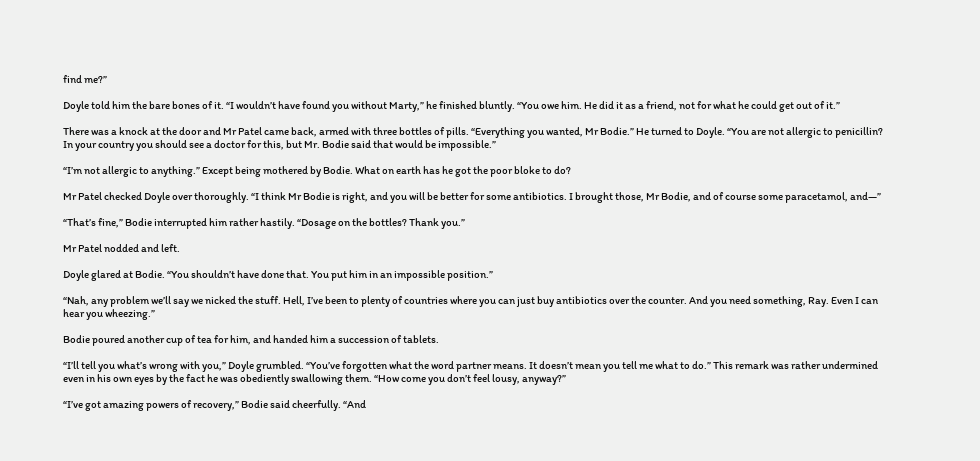find me?”

Doyle told him the bare bones of it. “I wouldn’t have found you without Marty,” he finished bluntly. “You owe him. He did it as a friend, not for what he could get out of it.”

There was a knock at the door and Mr Patel came back, armed with three bottles of pills. “Everything you wanted, Mr Bodie.” He turned to Doyle. “You are not allergic to penicillin? In your country you should see a doctor for this, but Mr. Bodie said that would be impossible.”

“I’m not allergic to anything.” Except being mothered by Bodie. What on earth has he got the poor bloke to do?

Mr Patel checked Doyle over thoroughly. “I think Mr Bodie is right, and you will be better for some antibiotics. I brought those, Mr Bodie, and of course some paracetamol, and—”

“That’s fine,” Bodie interrupted him rather hastily. “Dosage on the bottles? Thank you.”

Mr Patel nodded and left.

Doyle glared at Bodie. “You shouldn’t have done that. You put him in an impossible position.”

“Nah, any problem we’ll say we nicked the stuff. Hell, I’ve been to plenty of countries where you can just buy antibiotics over the counter. And you need something, Ray. Even I can hear you wheezing.”

Bodie poured another cup of tea for him, and handed him a succession of tablets.

“I’ll tell you what’s wrong with you,” Doyle grumbled. “You’ve forgotten what the word partner means. It doesn’t mean you tell me what to do.” This remark was rather undermined even in his own eyes by the fact he was obediently swallowing them. “How come you don’t feel lousy, anyway?”

“I’ve got amazing powers of recovery,” Bodie said cheerfully. “And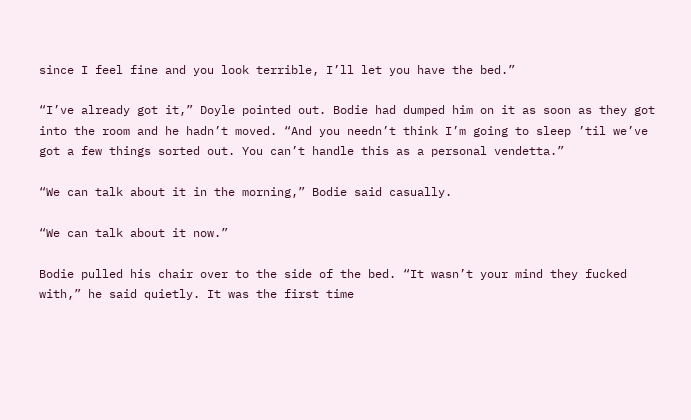since I feel fine and you look terrible, I’ll let you have the bed.”

“I’ve already got it,” Doyle pointed out. Bodie had dumped him on it as soon as they got into the room and he hadn’t moved. “And you needn’t think I’m going to sleep ’til we’ve got a few things sorted out. You can’t handle this as a personal vendetta.”

“We can talk about it in the morning,” Bodie said casually.

“We can talk about it now.”

Bodie pulled his chair over to the side of the bed. “It wasn’t your mind they fucked with,” he said quietly. It was the first time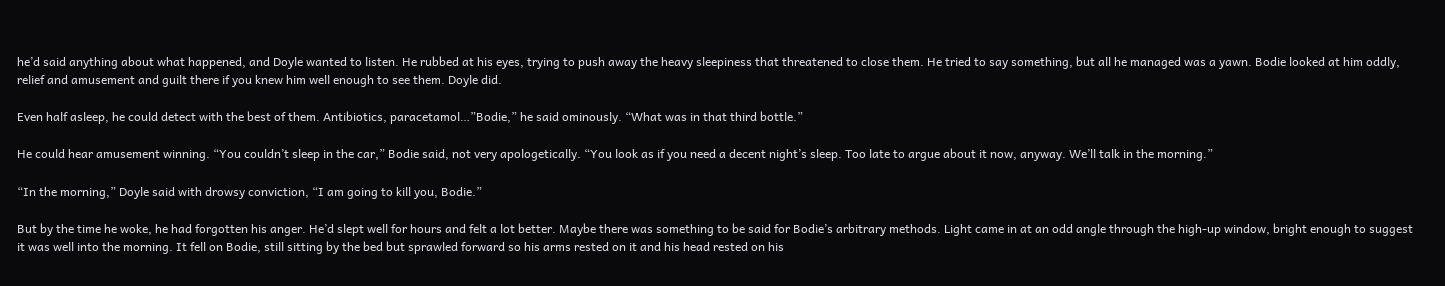he’d said anything about what happened, and Doyle wanted to listen. He rubbed at his eyes, trying to push away the heavy sleepiness that threatened to close them. He tried to say something, but all he managed was a yawn. Bodie looked at him oddly, relief and amusement and guilt there if you knew him well enough to see them. Doyle did.

Even half asleep, he could detect with the best of them. Antibiotics, paracetamol…”Bodie,” he said ominously. “What was in that third bottle.”

He could hear amusement winning. “You couldn’t sleep in the car,” Bodie said, not very apologetically. “You look as if you need a decent night’s sleep. Too late to argue about it now, anyway. We’ll talk in the morning.”

“In the morning,” Doyle said with drowsy conviction, “I am going to kill you, Bodie.”

But by the time he woke, he had forgotten his anger. He’d slept well for hours and felt a lot better. Maybe there was something to be said for Bodie’s arbitrary methods. Light came in at an odd angle through the high-up window, bright enough to suggest it was well into the morning. It fell on Bodie, still sitting by the bed but sprawled forward so his arms rested on it and his head rested on his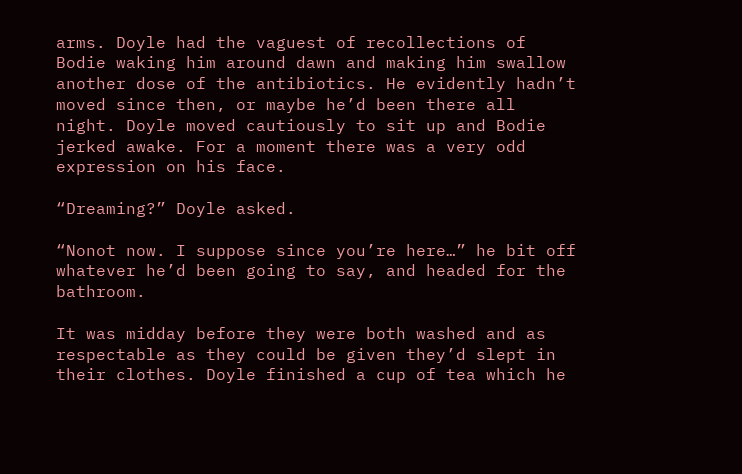arms. Doyle had the vaguest of recollections of Bodie waking him around dawn and making him swallow another dose of the antibiotics. He evidently hadn’t moved since then, or maybe he’d been there all night. Doyle moved cautiously to sit up and Bodie jerked awake. For a moment there was a very odd expression on his face.

“Dreaming?” Doyle asked.

“Nonot now. I suppose since you’re here…” he bit off whatever he’d been going to say, and headed for the bathroom.

It was midday before they were both washed and as respectable as they could be given they’d slept in their clothes. Doyle finished a cup of tea which he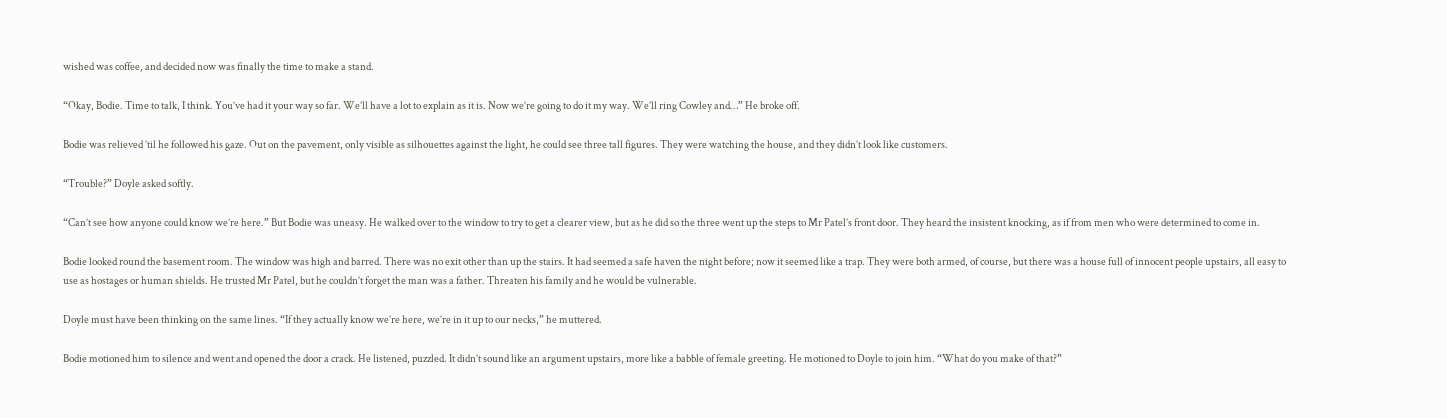wished was coffee, and decided now was finally the time to make a stand.

“Okay, Bodie. Time to talk, I think. You’ve had it your way so far. We’ll have a lot to explain as it is. Now we’re going to do it my way. We’ll ring Cowley and…” He broke off.

Bodie was relieved ’til he followed his gaze. Out on the pavement, only visible as silhouettes against the light, he could see three tall figures. They were watching the house, and they didn’t look like customers.

“Trouble?” Doyle asked softly.

“Can’t see how anyone could know we’re here.” But Bodie was uneasy. He walked over to the window to try to get a clearer view, but as he did so the three went up the steps to Mr Patel’s front door. They heard the insistent knocking, as if from men who were determined to come in.

Bodie looked round the basement room. The window was high and barred. There was no exit other than up the stairs. It had seemed a safe haven the night before; now it seemed like a trap. They were both armed, of course, but there was a house full of innocent people upstairs, all easy to use as hostages or human shields. He trusted Mr Patel, but he couldn’t forget the man was a father. Threaten his family and he would be vulnerable.

Doyle must have been thinking on the same lines. “If they actually know we’re here, we’re in it up to our necks,” he muttered.

Bodie motioned him to silence and went and opened the door a crack. He listened, puzzled. It didn’t sound like an argument upstairs, more like a babble of female greeting. He motioned to Doyle to join him. “What do you make of that?”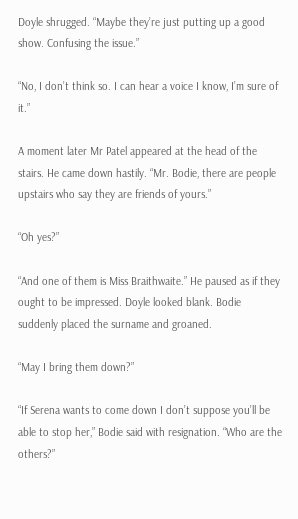Doyle shrugged. “Maybe they’re just putting up a good show. Confusing the issue.”

“No, I don’t think so. I can hear a voice I know, I’m sure of it.”

A moment later Mr Patel appeared at the head of the stairs. He came down hastily. “Mr. Bodie, there are people upstairs who say they are friends of yours.”

“Oh yes?”

“And one of them is Miss Braithwaite.” He paused as if they ought to be impressed. Doyle looked blank. Bodie suddenly placed the surname and groaned.

“May I bring them down?”

“If Serena wants to come down I don’t suppose you’ll be able to stop her,” Bodie said with resignation. “Who are the others?”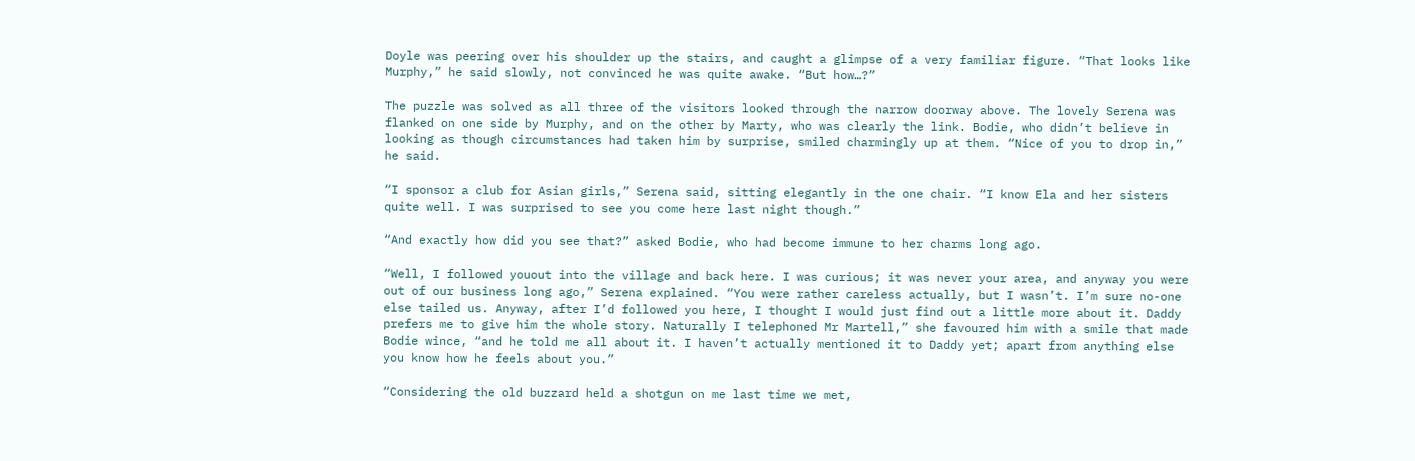Doyle was peering over his shoulder up the stairs, and caught a glimpse of a very familiar figure. “That looks like Murphy,” he said slowly, not convinced he was quite awake. “But how…?”

The puzzle was solved as all three of the visitors looked through the narrow doorway above. The lovely Serena was flanked on one side by Murphy, and on the other by Marty, who was clearly the link. Bodie, who didn’t believe in looking as though circumstances had taken him by surprise, smiled charmingly up at them. “Nice of you to drop in,” he said.

“I sponsor a club for Asian girls,” Serena said, sitting elegantly in the one chair. “I know Ela and her sisters quite well. I was surprised to see you come here last night though.”

“And exactly how did you see that?” asked Bodie, who had become immune to her charms long ago.

“Well, I followed youout into the village and back here. I was curious; it was never your area, and anyway you were out of our business long ago,” Serena explained. “You were rather careless actually, but I wasn’t. I’m sure no-one else tailed us. Anyway, after I’d followed you here, I thought I would just find out a little more about it. Daddy prefers me to give him the whole story. Naturally I telephoned Mr Martell,” she favoured him with a smile that made Bodie wince, “and he told me all about it. I haven’t actually mentioned it to Daddy yet; apart from anything else you know how he feels about you.”

“Considering the old buzzard held a shotgun on me last time we met,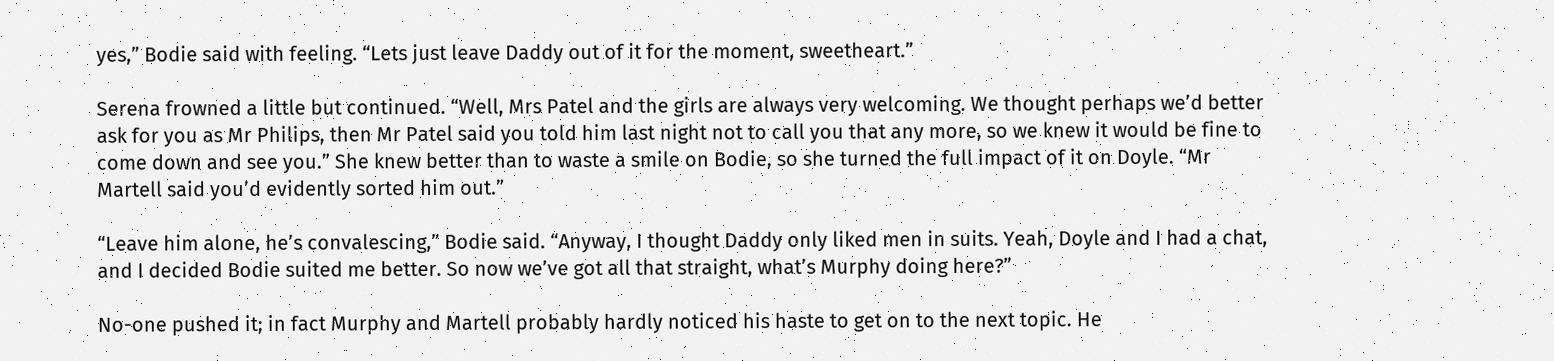yes,” Bodie said with feeling. “Lets just leave Daddy out of it for the moment, sweetheart.”

Serena frowned a little but continued. “Well, Mrs Patel and the girls are always very welcoming. We thought perhaps we’d better ask for you as Mr Philips, then Mr Patel said you told him last night not to call you that any more, so we knew it would be fine to come down and see you.” She knew better than to waste a smile on Bodie, so she turned the full impact of it on Doyle. “Mr Martell said you’d evidently sorted him out.”

“Leave him alone, he’s convalescing,” Bodie said. “Anyway, I thought Daddy only liked men in suits. Yeah, Doyle and I had a chat, and I decided Bodie suited me better. So now we’ve got all that straight, what’s Murphy doing here?”

No-one pushed it; in fact Murphy and Martell probably hardly noticed his haste to get on to the next topic. He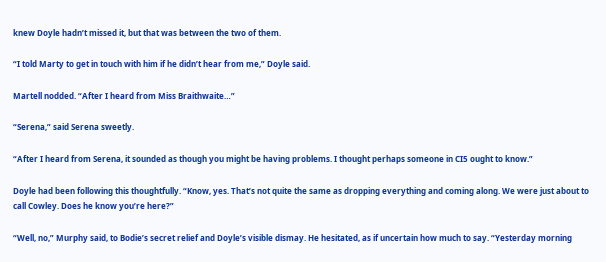knew Doyle hadn’t missed it, but that was between the two of them.

“I told Marty to get in touch with him if he didn’t hear from me,” Doyle said.

Martell nodded. “After I heard from Miss Braithwaite…”

“Serena,” said Serena sweetly.

“After I heard from Serena, it sounded as though you might be having problems. I thought perhaps someone in CI5 ought to know.”

Doyle had been following this thoughtfully. “Know, yes. That’s not quite the same as dropping everything and coming along. We were just about to call Cowley. Does he know you’re here?”

“Well, no,” Murphy said, to Bodie’s secret relief and Doyle’s visible dismay. He hesitated, as if uncertain how much to say. “Yesterday morning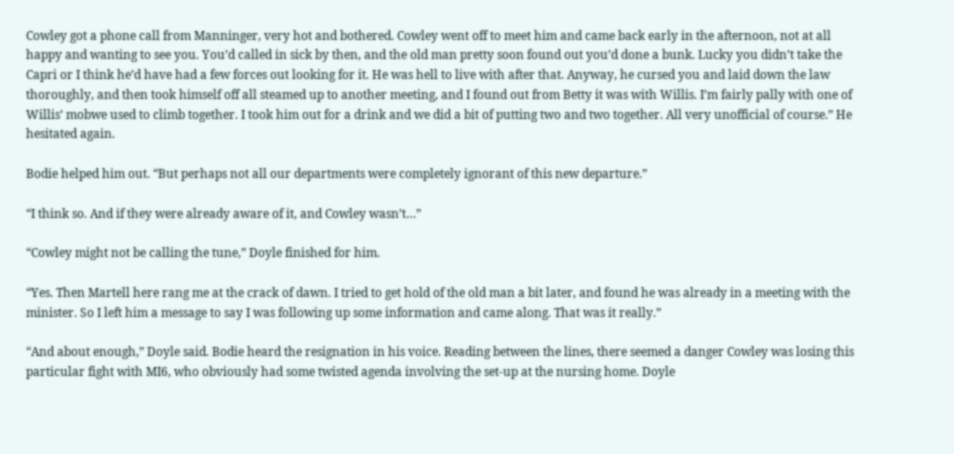Cowley got a phone call from Manninger, very hot and bothered. Cowley went off to meet him and came back early in the afternoon, not at all happy and wanting to see you. You’d called in sick by then, and the old man pretty soon found out you’d done a bunk. Lucky you didn’t take the Capri or I think he’d have had a few forces out looking for it. He was hell to live with after that. Anyway, he cursed you and laid down the law thoroughly, and then took himself off all steamed up to another meeting, and I found out from Betty it was with Willis. I’m fairly pally with one of Willis’ mobwe used to climb together. I took him out for a drink and we did a bit of putting two and two together. All very unofficial of course.” He hesitated again.

Bodie helped him out. “But perhaps not all our departments were completely ignorant of this new departure.”

“I think so. And if they were already aware of it, and Cowley wasn’t…”

“Cowley might not be calling the tune,” Doyle finished for him.

“Yes. Then Martell here rang me at the crack of dawn. I tried to get hold of the old man a bit later, and found he was already in a meeting with the minister. So I left him a message to say I was following up some information and came along. That was it really.”

“And about enough,” Doyle said. Bodie heard the resignation in his voice. Reading between the lines, there seemed a danger Cowley was losing this particular fight with MI6, who obviously had some twisted agenda involving the set-up at the nursing home. Doyle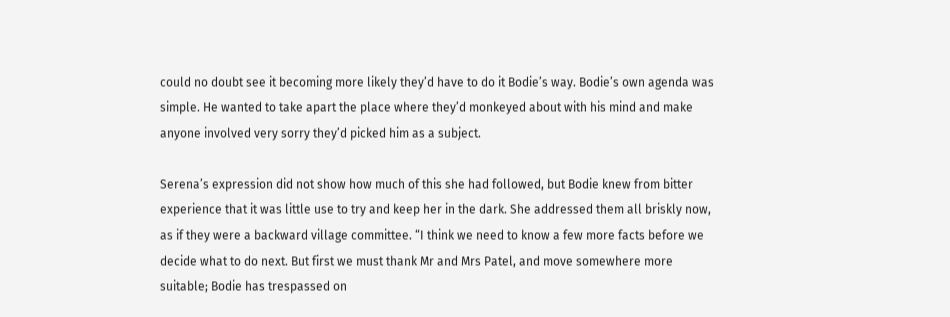could no doubt see it becoming more likely they’d have to do it Bodie’s way. Bodie’s own agenda was simple. He wanted to take apart the place where they’d monkeyed about with his mind and make anyone involved very sorry they’d picked him as a subject.

Serena’s expression did not show how much of this she had followed, but Bodie knew from bitter experience that it was little use to try and keep her in the dark. She addressed them all briskly now, as if they were a backward village committee. “I think we need to know a few more facts before we decide what to do next. But first we must thank Mr and Mrs Patel, and move somewhere more suitable; Bodie has trespassed on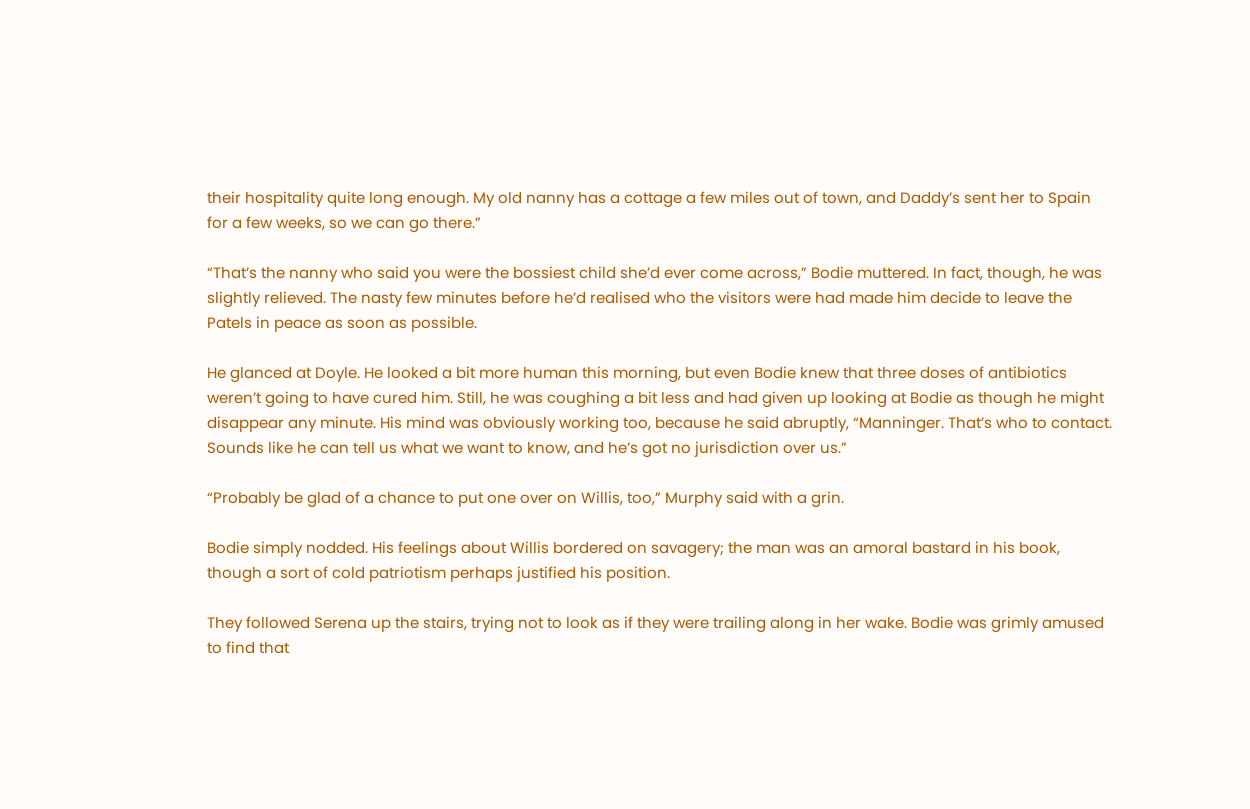their hospitality quite long enough. My old nanny has a cottage a few miles out of town, and Daddy’s sent her to Spain for a few weeks, so we can go there.”

“That’s the nanny who said you were the bossiest child she’d ever come across,” Bodie muttered. In fact, though, he was slightly relieved. The nasty few minutes before he’d realised who the visitors were had made him decide to leave the Patels in peace as soon as possible.

He glanced at Doyle. He looked a bit more human this morning, but even Bodie knew that three doses of antibiotics weren’t going to have cured him. Still, he was coughing a bit less and had given up looking at Bodie as though he might disappear any minute. His mind was obviously working too, because he said abruptly, “Manninger. That’s who to contact. Sounds like he can tell us what we want to know, and he’s got no jurisdiction over us.”

“Probably be glad of a chance to put one over on Willis, too,” Murphy said with a grin.

Bodie simply nodded. His feelings about Willis bordered on savagery; the man was an amoral bastard in his book, though a sort of cold patriotism perhaps justified his position.

They followed Serena up the stairs, trying not to look as if they were trailing along in her wake. Bodie was grimly amused to find that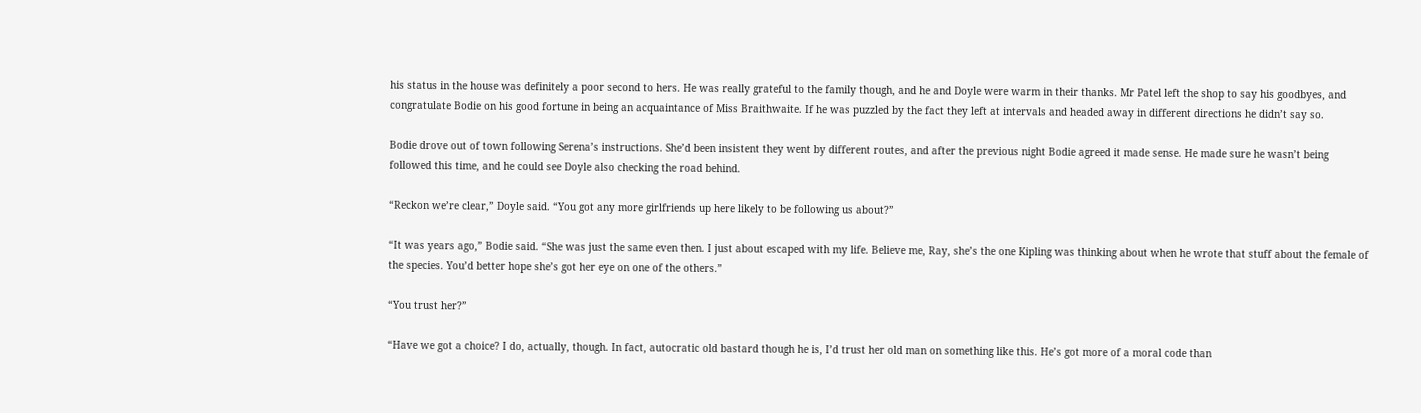his status in the house was definitely a poor second to hers. He was really grateful to the family though, and he and Doyle were warm in their thanks. Mr Patel left the shop to say his goodbyes, and congratulate Bodie on his good fortune in being an acquaintance of Miss Braithwaite. If he was puzzled by the fact they left at intervals and headed away in different directions he didn’t say so.

Bodie drove out of town following Serena’s instructions. She’d been insistent they went by different routes, and after the previous night Bodie agreed it made sense. He made sure he wasn’t being followed this time, and he could see Doyle also checking the road behind.

“Reckon we’re clear,” Doyle said. “You got any more girlfriends up here likely to be following us about?”

“It was years ago,” Bodie said. “She was just the same even then. I just about escaped with my life. Believe me, Ray, she’s the one Kipling was thinking about when he wrote that stuff about the female of the species. You’d better hope she’s got her eye on one of the others.”

“You trust her?”

“Have we got a choice? I do, actually, though. In fact, autocratic old bastard though he is, I’d trust her old man on something like this. He’s got more of a moral code than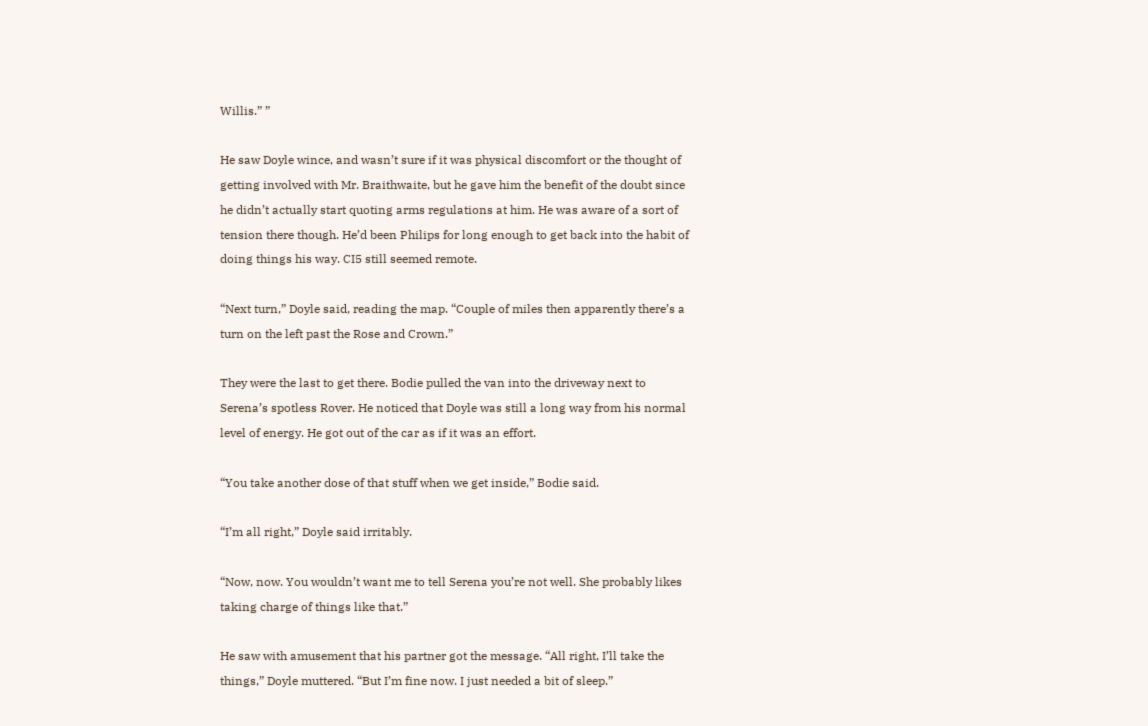Willis.” ”

He saw Doyle wince, and wasn’t sure if it was physical discomfort or the thought of getting involved with Mr. Braithwaite, but he gave him the benefit of the doubt since he didn’t actually start quoting arms regulations at him. He was aware of a sort of tension there though. He’d been Philips for long enough to get back into the habit of doing things his way. CI5 still seemed remote.

“Next turn,” Doyle said, reading the map. “Couple of miles then apparently there’s a turn on the left past the Rose and Crown.”

They were the last to get there. Bodie pulled the van into the driveway next to Serena’s spotless Rover. He noticed that Doyle was still a long way from his normal level of energy. He got out of the car as if it was an effort.

“You take another dose of that stuff when we get inside,” Bodie said.

“I’m all right,” Doyle said irritably.

“Now, now. You wouldn’t want me to tell Serena you’re not well. She probably likes taking charge of things like that.”

He saw with amusement that his partner got the message. “All right, I’ll take the things,” Doyle muttered. “But I’m fine now. I just needed a bit of sleep.”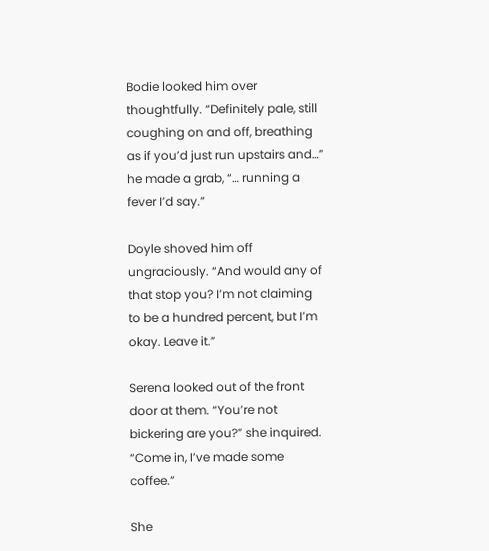Bodie looked him over thoughtfully. “Definitely pale, still coughing on and off, breathing as if you’d just run upstairs and…” he made a grab, “… running a fever I’d say.”

Doyle shoved him off ungraciously. “And would any of that stop you? I’m not claiming to be a hundred percent, but I’m okay. Leave it.”

Serena looked out of the front door at them. “You’re not bickering are you?” she inquired. “Come in, I’ve made some coffee.”

She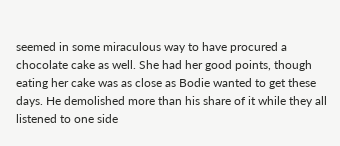seemed in some miraculous way to have procured a chocolate cake as well. She had her good points, though eating her cake was as close as Bodie wanted to get these days. He demolished more than his share of it while they all listened to one side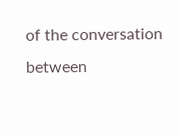of the conversation between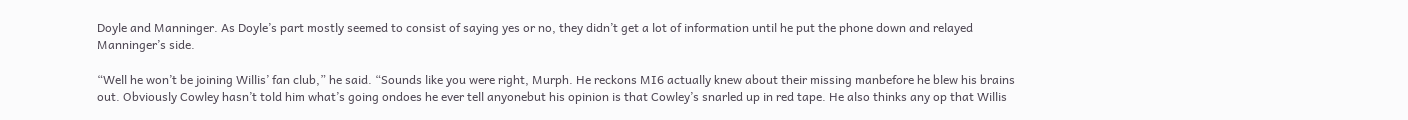Doyle and Manninger. As Doyle’s part mostly seemed to consist of saying yes or no, they didn’t get a lot of information until he put the phone down and relayed Manninger’s side.

“Well he won’t be joining Willis’ fan club,” he said. “Sounds like you were right, Murph. He reckons MI6 actually knew about their missing manbefore he blew his brains out. Obviously Cowley hasn’t told him what’s going ondoes he ever tell anyonebut his opinion is that Cowley’s snarled up in red tape. He also thinks any op that Willis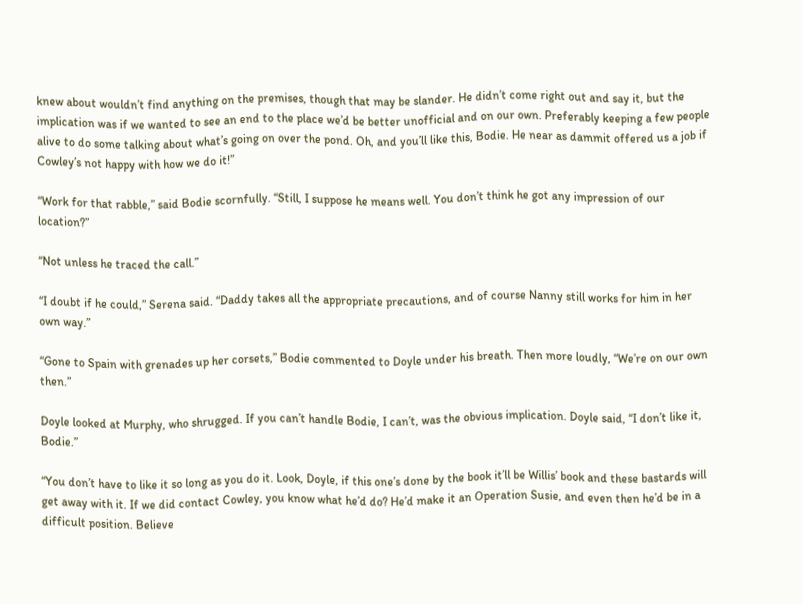knew about wouldn’t find anything on the premises, though that may be slander. He didn’t come right out and say it, but the implication was if we wanted to see an end to the place we’d be better unofficial and on our own. Preferably keeping a few people alive to do some talking about what’s going on over the pond. Oh, and you’ll like this, Bodie. He near as dammit offered us a job if Cowley’s not happy with how we do it!”

“Work for that rabble,” said Bodie scornfully. “Still, I suppose he means well. You don’t think he got any impression of our location?”

“Not unless he traced the call.”

“I doubt if he could,” Serena said. “Daddy takes all the appropriate precautions, and of course Nanny still works for him in her own way.”

“Gone to Spain with grenades up her corsets,” Bodie commented to Doyle under his breath. Then more loudly, “We’re on our own then.”

Doyle looked at Murphy, who shrugged. If you can’t handle Bodie, I can’t, was the obvious implication. Doyle said, “I don’t like it, Bodie.”

“You don’t have to like it so long as you do it. Look, Doyle, if this one’s done by the book it’ll be Willis’ book and these bastards will get away with it. If we did contact Cowley, you know what he’d do? He’d make it an Operation Susie, and even then he’d be in a difficult position. Believe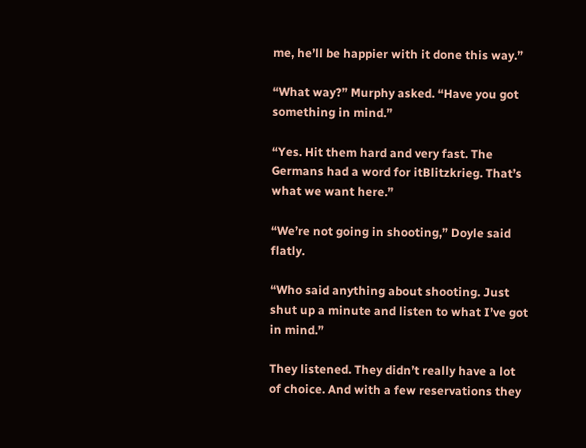me, he’ll be happier with it done this way.”

“What way?” Murphy asked. “Have you got something in mind.”

“Yes. Hit them hard and very fast. The Germans had a word for itBlitzkrieg. That’s what we want here.”

“We’re not going in shooting,” Doyle said flatly.

“Who said anything about shooting. Just shut up a minute and listen to what I’ve got in mind.”

They listened. They didn’t really have a lot of choice. And with a few reservations they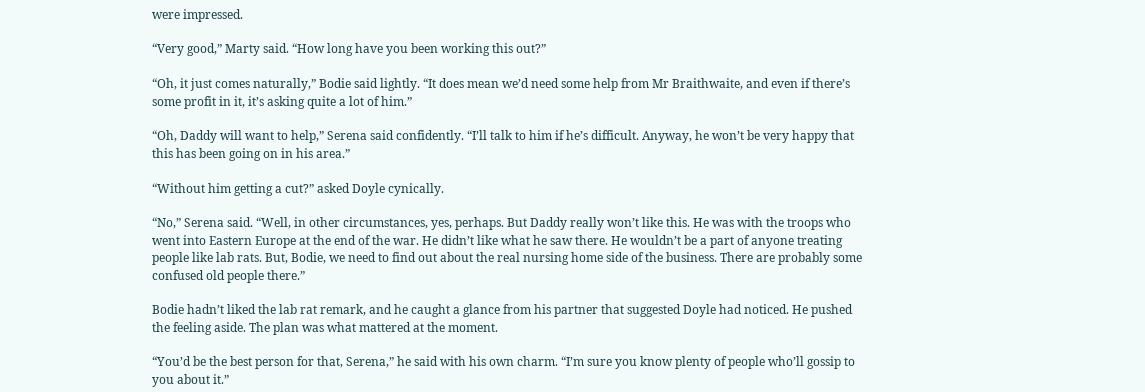were impressed.

“Very good,” Marty said. “How long have you been working this out?”

“Oh, it just comes naturally,” Bodie said lightly. “It does mean we’d need some help from Mr Braithwaite, and even if there’s some profit in it, it’s asking quite a lot of him.”

“Oh, Daddy will want to help,” Serena said confidently. “I’ll talk to him if he’s difficult. Anyway, he won’t be very happy that this has been going on in his area.”

“Without him getting a cut?” asked Doyle cynically.

“No,” Serena said. “Well, in other circumstances, yes, perhaps. But Daddy really won’t like this. He was with the troops who went into Eastern Europe at the end of the war. He didn’t like what he saw there. He wouldn’t be a part of anyone treating people like lab rats. But, Bodie, we need to find out about the real nursing home side of the business. There are probably some confused old people there.”

Bodie hadn’t liked the lab rat remark, and he caught a glance from his partner that suggested Doyle had noticed. He pushed the feeling aside. The plan was what mattered at the moment.

“You’d be the best person for that, Serena,” he said with his own charm. “I’m sure you know plenty of people who’ll gossip to you about it.”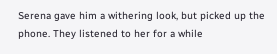Serena gave him a withering look, but picked up the phone. They listened to her for a while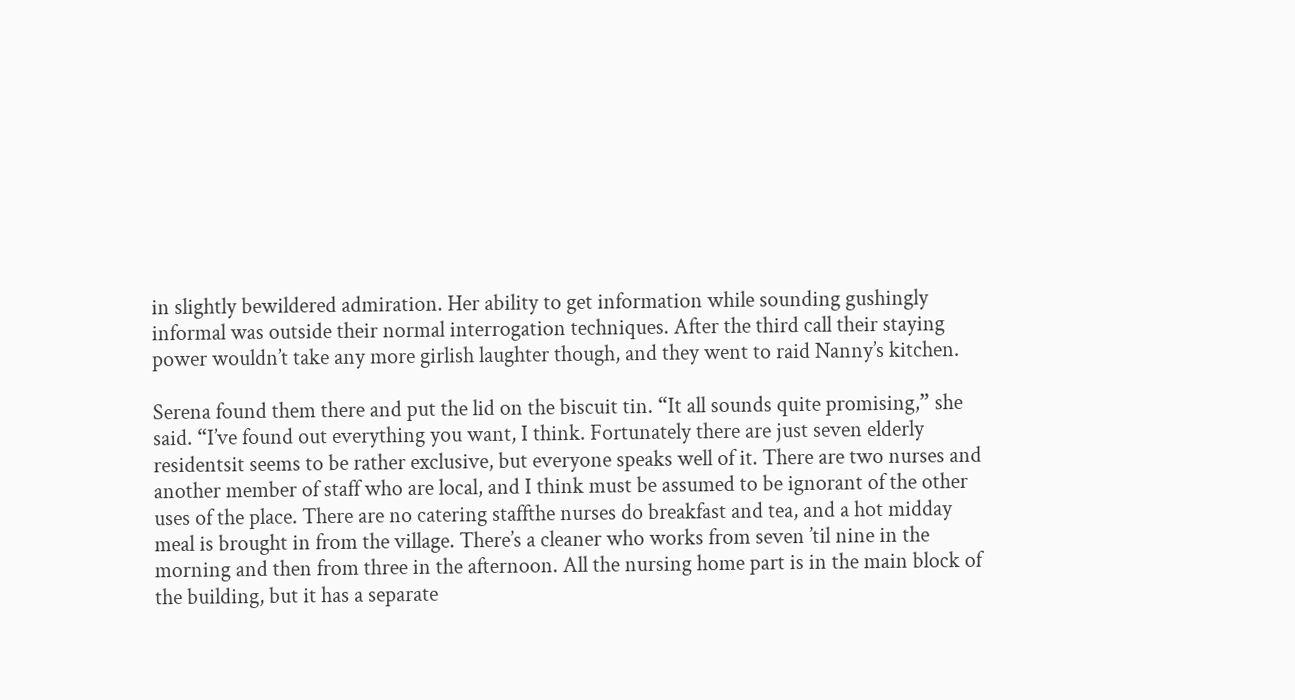in slightly bewildered admiration. Her ability to get information while sounding gushingly informal was outside their normal interrogation techniques. After the third call their staying power wouldn’t take any more girlish laughter though, and they went to raid Nanny’s kitchen.

Serena found them there and put the lid on the biscuit tin. “It all sounds quite promising,” she said. “I’ve found out everything you want, I think. Fortunately there are just seven elderly residentsit seems to be rather exclusive, but everyone speaks well of it. There are two nurses and another member of staff who are local, and I think must be assumed to be ignorant of the other uses of the place. There are no catering staffthe nurses do breakfast and tea, and a hot midday meal is brought in from the village. There’s a cleaner who works from seven ’til nine in the morning and then from three in the afternoon. All the nursing home part is in the main block of the building, but it has a separate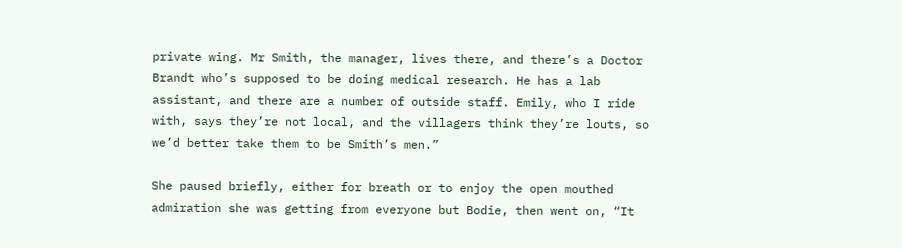private wing. Mr Smith, the manager, lives there, and there’s a Doctor Brandt who’s supposed to be doing medical research. He has a lab assistant, and there are a number of outside staff. Emily, who I ride with, says they’re not local, and the villagers think they’re louts, so we’d better take them to be Smith’s men.”

She paused briefly, either for breath or to enjoy the open mouthed admiration she was getting from everyone but Bodie, then went on, “It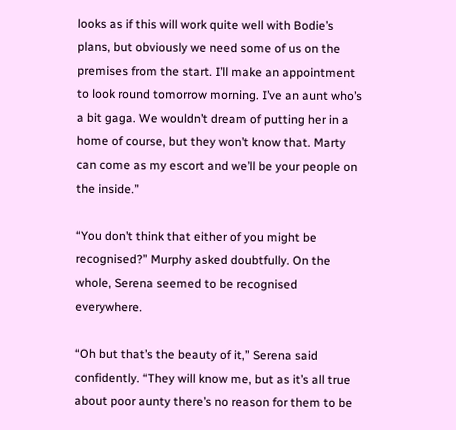looks as if this will work quite well with Bodie’s plans, but obviously we need some of us on the premises from the start. I’ll make an appointment to look round tomorrow morning. I’ve an aunt who’s a bit gaga. We wouldn’t dream of putting her in a home of course, but they won’t know that. Marty can come as my escort and we’ll be your people on the inside.”

“You don’t think that either of you might be recognised?” Murphy asked doubtfully. On the whole, Serena seemed to be recognised everywhere.

“Oh but that’s the beauty of it,” Serena said confidently. “They will know me, but as it’s all true about poor aunty there’s no reason for them to be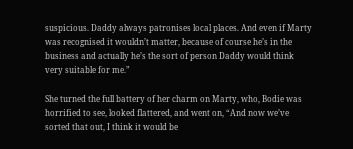suspicious. Daddy always patronises local places. And even if Marty was recognised it wouldn’t matter, because of course he’s in the business and actually he’s the sort of person Daddy would think very suitable for me.”

She turned the full battery of her charm on Marty, who, Bodie was horrified to see, looked flattered, and went on, “And now we’ve sorted that out, I think it would be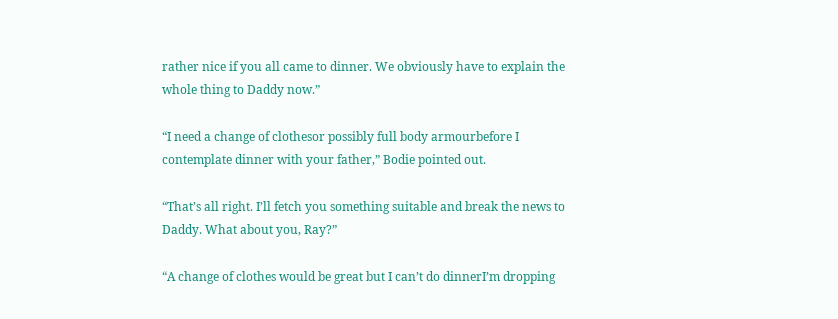rather nice if you all came to dinner. We obviously have to explain the whole thing to Daddy now.”

“I need a change of clothesor possibly full body armourbefore I contemplate dinner with your father,” Bodie pointed out.

“That’s all right. I’ll fetch you something suitable and break the news to Daddy. What about you, Ray?”

“A change of clothes would be great but I can’t do dinnerI’m dropping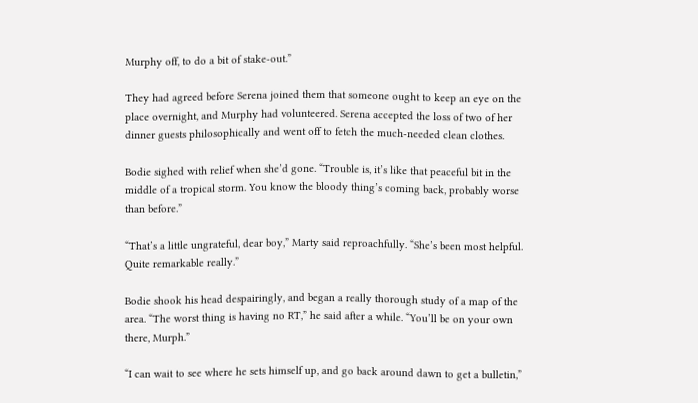Murphy off, to do a bit of stake-out.”

They had agreed before Serena joined them that someone ought to keep an eye on the place overnight, and Murphy had volunteered. Serena accepted the loss of two of her dinner guests philosophically and went off to fetch the much-needed clean clothes.

Bodie sighed with relief when she’d gone. “Trouble is, it’s like that peaceful bit in the middle of a tropical storm. You know the bloody thing’s coming back, probably worse than before.”

“That’s a little ungrateful, dear boy,” Marty said reproachfully. “She’s been most helpful. Quite remarkable really.”

Bodie shook his head despairingly, and began a really thorough study of a map of the area. “The worst thing is having no RT,” he said after a while. “You’ll be on your own there, Murph.”

“I can wait to see where he sets himself up, and go back around dawn to get a bulletin,”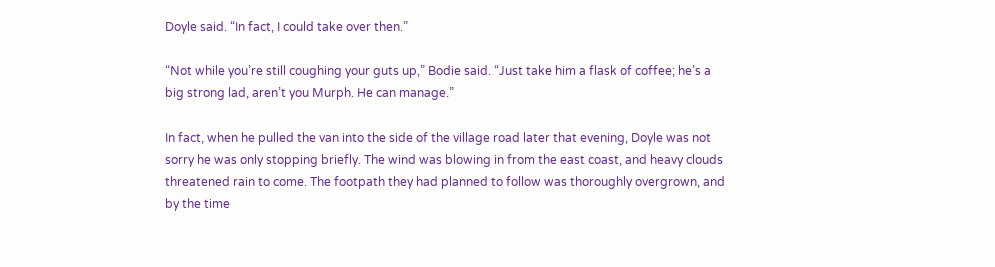Doyle said. “In fact, I could take over then.”

“Not while you’re still coughing your guts up,” Bodie said. “Just take him a flask of coffee; he’s a big strong lad, aren’t you Murph. He can manage.”

In fact, when he pulled the van into the side of the village road later that evening, Doyle was not sorry he was only stopping briefly. The wind was blowing in from the east coast, and heavy clouds threatened rain to come. The footpath they had planned to follow was thoroughly overgrown, and by the time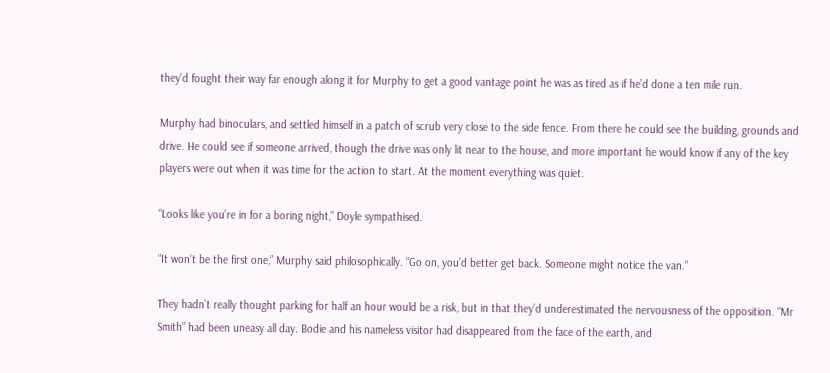they’d fought their way far enough along it for Murphy to get a good vantage point he was as tired as if he’d done a ten mile run.

Murphy had binoculars, and settled himself in a patch of scrub very close to the side fence. From there he could see the building, grounds and drive. He could see if someone arrived, though the drive was only lit near to the house, and more important he would know if any of the key players were out when it was time for the action to start. At the moment everything was quiet.

“Looks like you’re in for a boring night,” Doyle sympathised.

“It won’t be the first one,” Murphy said philosophically. “Go on, you’d better get back. Someone might notice the van.”

They hadn’t really thought parking for half an hour would be a risk, but in that they’d underestimated the nervousness of the opposition. “Mr Smith” had been uneasy all day. Bodie and his nameless visitor had disappeared from the face of the earth, and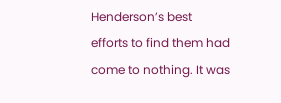Henderson’s best efforts to find them had come to nothing. It was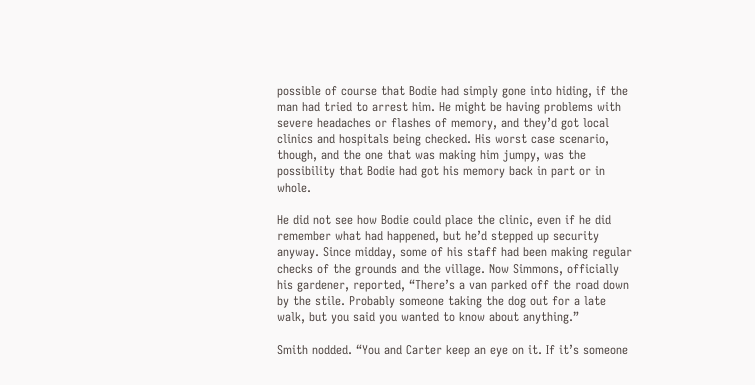possible of course that Bodie had simply gone into hiding, if the man had tried to arrest him. He might be having problems with severe headaches or flashes of memory, and they’d got local clinics and hospitals being checked. His worst case scenario, though, and the one that was making him jumpy, was the possibility that Bodie had got his memory back in part or in whole.

He did not see how Bodie could place the clinic, even if he did remember what had happened, but he’d stepped up security anyway. Since midday, some of his staff had been making regular checks of the grounds and the village. Now Simmons, officially his gardener, reported, “There’s a van parked off the road down by the stile. Probably someone taking the dog out for a late walk, but you said you wanted to know about anything.”

Smith nodded. “You and Carter keep an eye on it. If it’s someone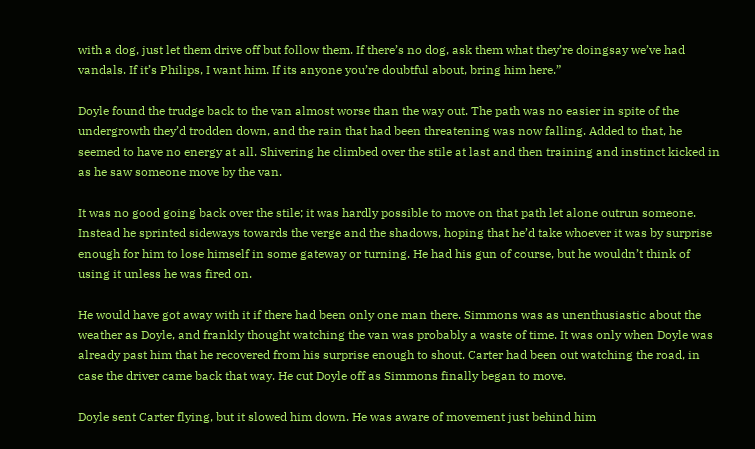with a dog, just let them drive off but follow them. If there’s no dog, ask them what they’re doingsay we’ve had vandals. If it’s Philips, I want him. If its anyone you’re doubtful about, bring him here.”

Doyle found the trudge back to the van almost worse than the way out. The path was no easier in spite of the undergrowth they’d trodden down, and the rain that had been threatening was now falling. Added to that, he seemed to have no energy at all. Shivering he climbed over the stile at last and then training and instinct kicked in as he saw someone move by the van.

It was no good going back over the stile; it was hardly possible to move on that path let alone outrun someone. Instead he sprinted sideways towards the verge and the shadows, hoping that he’d take whoever it was by surprise enough for him to lose himself in some gateway or turning. He had his gun of course, but he wouldn’t think of using it unless he was fired on.

He would have got away with it if there had been only one man there. Simmons was as unenthusiastic about the weather as Doyle, and frankly thought watching the van was probably a waste of time. It was only when Doyle was already past him that he recovered from his surprise enough to shout. Carter had been out watching the road, in case the driver came back that way. He cut Doyle off as Simmons finally began to move.

Doyle sent Carter flying, but it slowed him down. He was aware of movement just behind him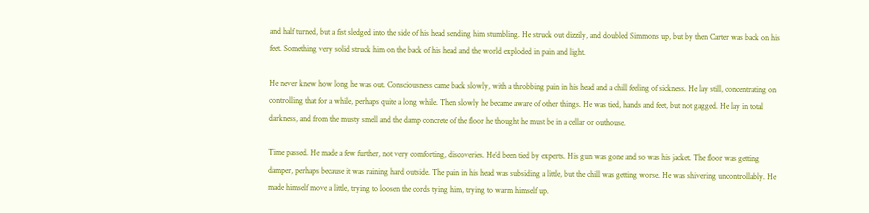and half turned, but a fist sledged into the side of his head sending him stumbling. He struck out dizzily, and doubled Simmons up, but by then Carter was back on his feet. Something very solid struck him on the back of his head and the world exploded in pain and light.

He never knew how long he was out. Consciousness came back slowly, with a throbbing pain in his head and a chill feeling of sickness. He lay still, concentrating on controlling that for a while, perhaps quite a long while. Then slowly he became aware of other things. He was tied, hands and feet, but not gagged. He lay in total darkness, and from the musty smell and the damp concrete of the floor he thought he must be in a cellar or outhouse.

Time passed. He made a few further, not very comforting, discoveries. He’d been tied by experts. His gun was gone and so was his jacket. The floor was getting damper, perhaps because it was raining hard outside. The pain in his head was subsiding a little, but the chill was getting worse. He was shivering uncontrollably. He made himself move a little, trying to loosen the cords tying him, trying to warm himself up.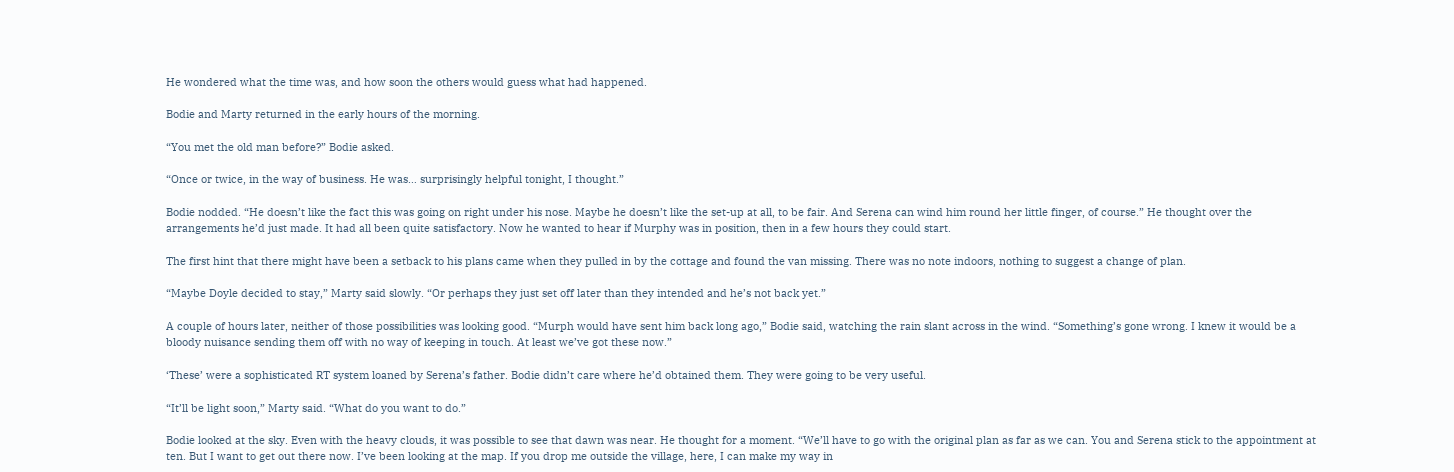He wondered what the time was, and how soon the others would guess what had happened.

Bodie and Marty returned in the early hours of the morning.

“You met the old man before?” Bodie asked.

“Once or twice, in the way of business. He was… surprisingly helpful tonight, I thought.”

Bodie nodded. “He doesn’t like the fact this was going on right under his nose. Maybe he doesn’t like the set-up at all, to be fair. And Serena can wind him round her little finger, of course.” He thought over the arrangements he’d just made. It had all been quite satisfactory. Now he wanted to hear if Murphy was in position, then in a few hours they could start.

The first hint that there might have been a setback to his plans came when they pulled in by the cottage and found the van missing. There was no note indoors, nothing to suggest a change of plan.

“Maybe Doyle decided to stay,” Marty said slowly. “Or perhaps they just set off later than they intended and he’s not back yet.”

A couple of hours later, neither of those possibilities was looking good. “Murph would have sent him back long ago,” Bodie said, watching the rain slant across in the wind. “Something’s gone wrong. I knew it would be a bloody nuisance sending them off with no way of keeping in touch. At least we’ve got these now.”

‘These’ were a sophisticated RT system loaned by Serena’s father. Bodie didn’t care where he’d obtained them. They were going to be very useful.

“It’ll be light soon,” Marty said. “What do you want to do.”

Bodie looked at the sky. Even with the heavy clouds, it was possible to see that dawn was near. He thought for a moment. “We’ll have to go with the original plan as far as we can. You and Serena stick to the appointment at ten. But I want to get out there now. I’ve been looking at the map. If you drop me outside the village, here, I can make my way in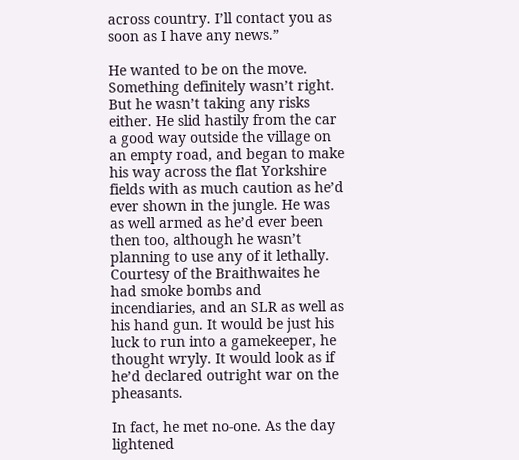across country. I’ll contact you as soon as I have any news.”

He wanted to be on the move. Something definitely wasn’t right. But he wasn’t taking any risks either. He slid hastily from the car a good way outside the village on an empty road, and began to make his way across the flat Yorkshire fields with as much caution as he’d ever shown in the jungle. He was as well armed as he’d ever been then too, although he wasn’t planning to use any of it lethally. Courtesy of the Braithwaites he had smoke bombs and incendiaries, and an SLR as well as his hand gun. It would be just his luck to run into a gamekeeper, he thought wryly. It would look as if he’d declared outright war on the pheasants.

In fact, he met no-one. As the day lightened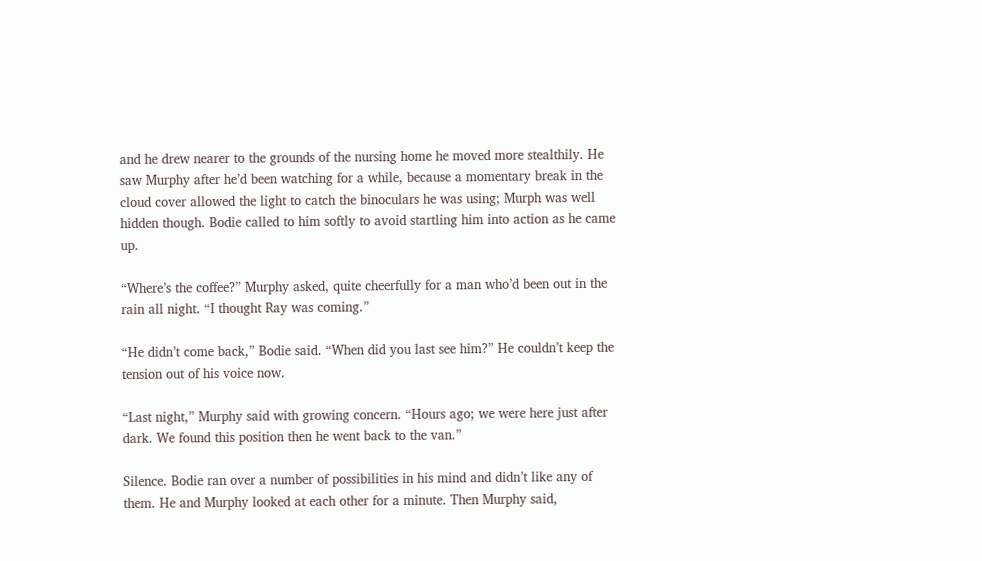and he drew nearer to the grounds of the nursing home he moved more stealthily. He saw Murphy after he’d been watching for a while, because a momentary break in the cloud cover allowed the light to catch the binoculars he was using; Murph was well hidden though. Bodie called to him softly to avoid startling him into action as he came up.

“Where’s the coffee?” Murphy asked, quite cheerfully for a man who’d been out in the rain all night. “I thought Ray was coming.”

“He didn’t come back,” Bodie said. “When did you last see him?” He couldn’t keep the tension out of his voice now.

“Last night,” Murphy said with growing concern. “Hours ago; we were here just after dark. We found this position then he went back to the van.”

Silence. Bodie ran over a number of possibilities in his mind and didn’t like any of them. He and Murphy looked at each other for a minute. Then Murphy said,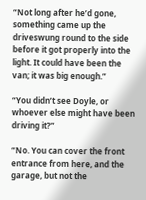“Not long after he’d gone, something came up the driveswung round to the side before it got properly into the light. It could have been the van; it was big enough.”

“You didn’t see Doyle, or whoever else might have been driving it?”

“No. You can cover the front entrance from here, and the garage, but not the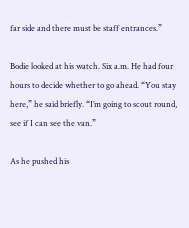far side and there must be staff entrances.”

Bodie looked at his watch. Six a.m. He had four hours to decide whether to go ahead. “You stay here,” he said briefly. “I’m going to scout round, see if I can see the van.”

As he pushed his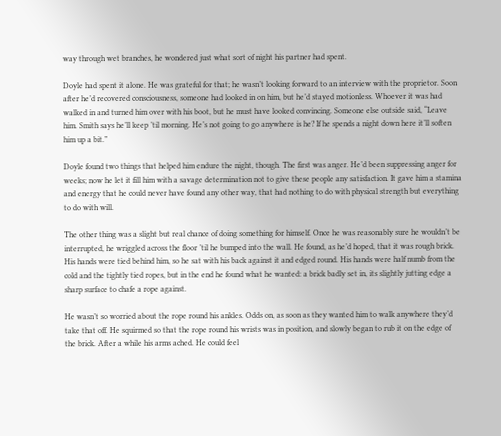way through wet branches, he wondered just what sort of night his partner had spent.

Doyle had spent it alone. He was grateful for that; he wasn’t looking forward to an interview with the proprietor. Soon after he’d recovered consciousness, someone had looked in on him, but he’d stayed motionless. Whoever it was had walked in and turned him over with his boot, but he must have looked convincing. Someone else outside said, “Leave him. Smith says he’ll keep ’til morning. He’s not going to go anywhere is he? If he spends a night down here it’ll soften him up a bit.”

Doyle found two things that helped him endure the night, though. The first was anger. He’d been suppressing anger for weeks; now he let it fill him with a savage determination not to give these people any satisfaction. It gave him a stamina and energy that he could never have found any other way, that had nothing to do with physical strength but everything to do with will.

The other thing was a slight but real chance of doing something for himself. Once he was reasonably sure he wouldn’t be interrupted, he wriggled across the floor ’til he bumped into the wall. He found, as he’d hoped, that it was rough brick. His hands were tied behind him, so he sat with his back against it and edged round. His hands were half numb from the cold and the tightly tied ropes, but in the end he found what he wanted: a brick badly set in, its slightly jutting edge a sharp surface to chafe a rope against.

He wasn’t so worried about the rope round his ankles. Odds on, as soon as they wanted him to walk anywhere they’d take that off. He squirmed so that the rope round his wrists was in position, and slowly began to rub it on the edge of the brick. After a while his arms ached. He could feel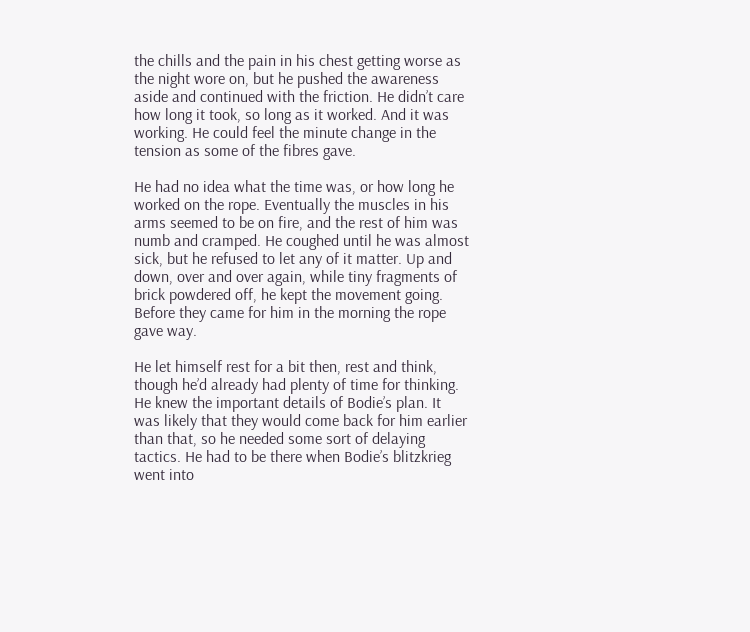the chills and the pain in his chest getting worse as the night wore on, but he pushed the awareness aside and continued with the friction. He didn’t care how long it took, so long as it worked. And it was working. He could feel the minute change in the tension as some of the fibres gave.

He had no idea what the time was, or how long he worked on the rope. Eventually the muscles in his arms seemed to be on fire, and the rest of him was numb and cramped. He coughed until he was almost sick, but he refused to let any of it matter. Up and down, over and over again, while tiny fragments of brick powdered off, he kept the movement going. Before they came for him in the morning the rope gave way.

He let himself rest for a bit then, rest and think, though he’d already had plenty of time for thinking. He knew the important details of Bodie’s plan. It was likely that they would come back for him earlier than that, so he needed some sort of delaying tactics. He had to be there when Bodie’s blitzkrieg went into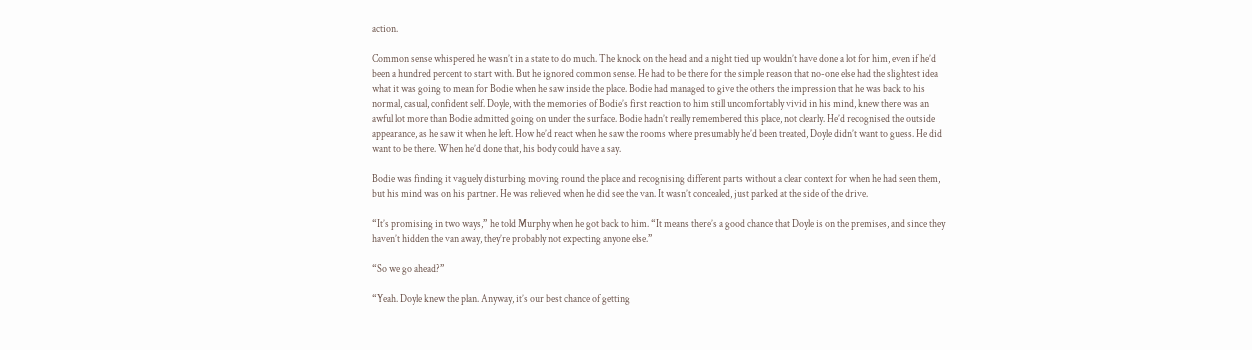action.

Common sense whispered he wasn’t in a state to do much. The knock on the head and a night tied up wouldn’t have done a lot for him, even if he’d been a hundred percent to start with. But he ignored common sense. He had to be there for the simple reason that no-one else had the slightest idea what it was going to mean for Bodie when he saw inside the place. Bodie had managed to give the others the impression that he was back to his normal, casual, confident self. Doyle, with the memories of Bodie’s first reaction to him still uncomfortably vivid in his mind, knew there was an awful lot more than Bodie admitted going on under the surface. Bodie hadn’t really remembered this place, not clearly. He’d recognised the outside appearance, as he saw it when he left. How he’d react when he saw the rooms where presumably he’d been treated, Doyle didn’t want to guess. He did want to be there. When he’d done that, his body could have a say.

Bodie was finding it vaguely disturbing moving round the place and recognising different parts without a clear context for when he had seen them, but his mind was on his partner. He was relieved when he did see the van. It wasn’t concealed, just parked at the side of the drive.

“It’s promising in two ways,” he told Murphy when he got back to him. “It means there’s a good chance that Doyle is on the premises, and since they haven’t hidden the van away, they’re probably not expecting anyone else.”

“So we go ahead?”

“Yeah. Doyle knew the plan. Anyway, it’s our best chance of getting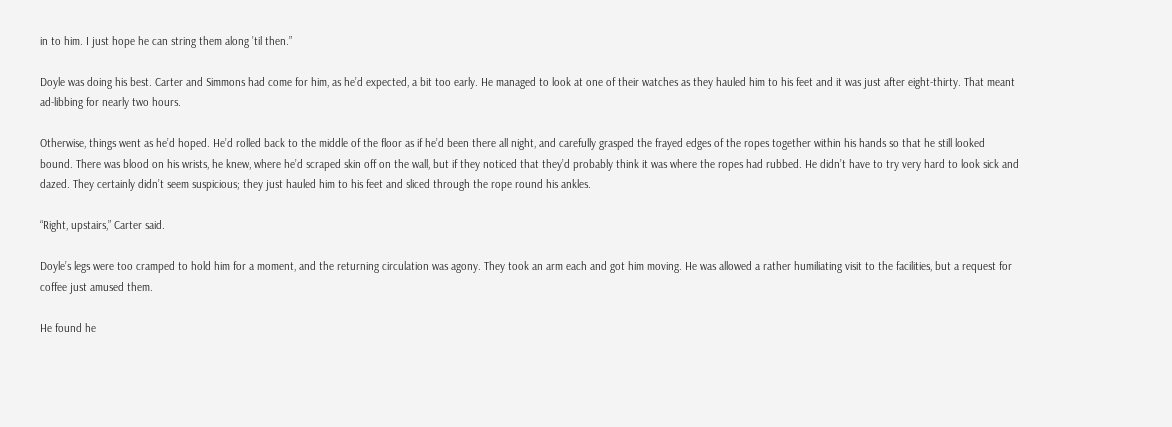in to him. I just hope he can string them along ’til then.”

Doyle was doing his best. Carter and Simmons had come for him, as he’d expected, a bit too early. He managed to look at one of their watches as they hauled him to his feet and it was just after eight-thirty. That meant ad-libbing for nearly two hours.

Otherwise, things went as he’d hoped. He’d rolled back to the middle of the floor as if he’d been there all night, and carefully grasped the frayed edges of the ropes together within his hands so that he still looked bound. There was blood on his wrists, he knew, where he’d scraped skin off on the wall, but if they noticed that they’d probably think it was where the ropes had rubbed. He didn’t have to try very hard to look sick and dazed. They certainly didn’t seem suspicious; they just hauled him to his feet and sliced through the rope round his ankles.

“Right, upstairs,” Carter said.

Doyle’s legs were too cramped to hold him for a moment, and the returning circulation was agony. They took an arm each and got him moving. He was allowed a rather humiliating visit to the facilities, but a request for coffee just amused them.

He found he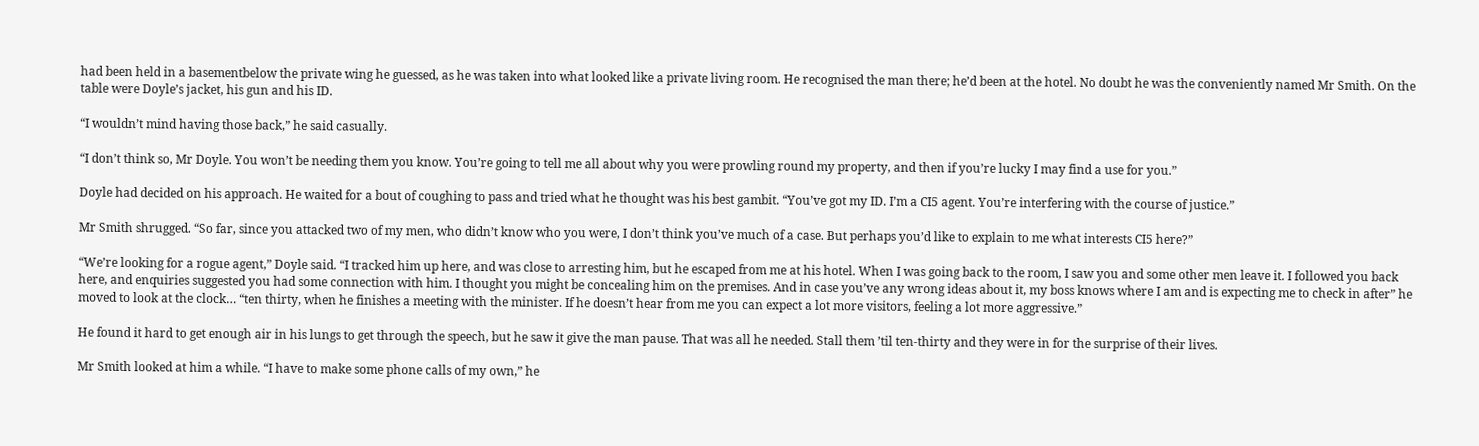had been held in a basementbelow the private wing he guessed, as he was taken into what looked like a private living room. He recognised the man there; he’d been at the hotel. No doubt he was the conveniently named Mr Smith. On the table were Doyle’s jacket, his gun and his ID.

“I wouldn’t mind having those back,” he said casually.

“I don’t think so, Mr Doyle. You won’t be needing them you know. You’re going to tell me all about why you were prowling round my property, and then if you’re lucky I may find a use for you.”

Doyle had decided on his approach. He waited for a bout of coughing to pass and tried what he thought was his best gambit. “You’ve got my ID. I’m a CI5 agent. You’re interfering with the course of justice.”

Mr Smith shrugged. “So far, since you attacked two of my men, who didn’t know who you were, I don’t think you’ve much of a case. But perhaps you’d like to explain to me what interests CI5 here?”

“We’re looking for a rogue agent,” Doyle said. “I tracked him up here, and was close to arresting him, but he escaped from me at his hotel. When I was going back to the room, I saw you and some other men leave it. I followed you back here, and enquiries suggested you had some connection with him. I thought you might be concealing him on the premises. And in case you’ve any wrong ideas about it, my boss knows where I am and is expecting me to check in after” he moved to look at the clock… “ten thirty, when he finishes a meeting with the minister. If he doesn’t hear from me you can expect a lot more visitors, feeling a lot more aggressive.”

He found it hard to get enough air in his lungs to get through the speech, but he saw it give the man pause. That was all he needed. Stall them ’til ten-thirty and they were in for the surprise of their lives.

Mr Smith looked at him a while. “I have to make some phone calls of my own,” he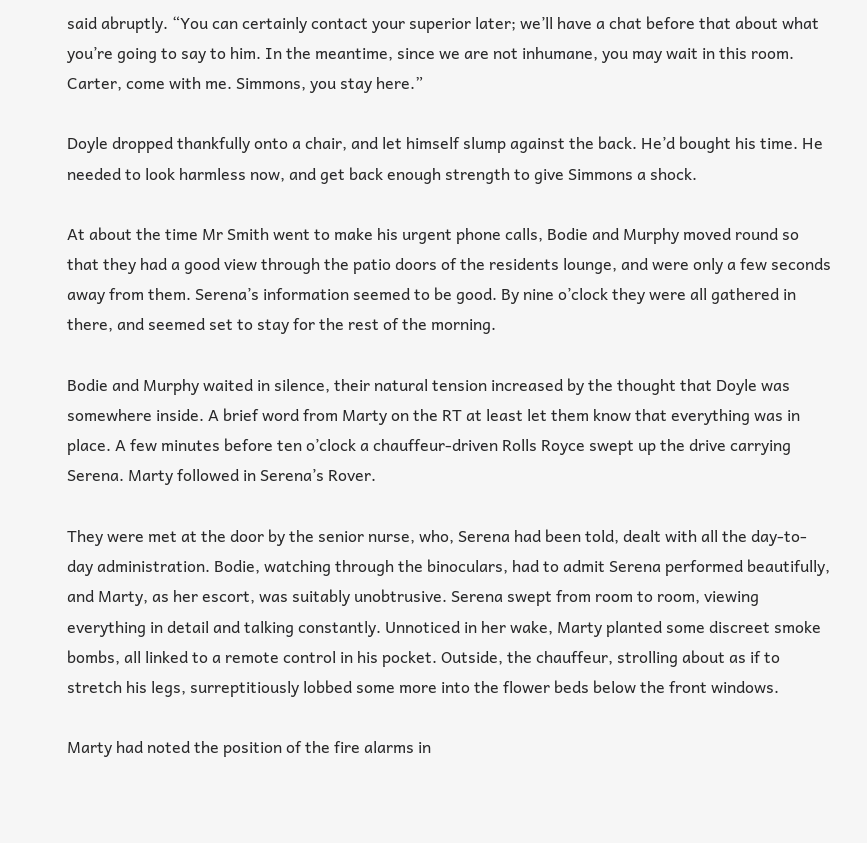said abruptly. “You can certainly contact your superior later; we’ll have a chat before that about what you’re going to say to him. In the meantime, since we are not inhumane, you may wait in this room. Carter, come with me. Simmons, you stay here.”

Doyle dropped thankfully onto a chair, and let himself slump against the back. He’d bought his time. He needed to look harmless now, and get back enough strength to give Simmons a shock.

At about the time Mr Smith went to make his urgent phone calls, Bodie and Murphy moved round so that they had a good view through the patio doors of the residents lounge, and were only a few seconds away from them. Serena’s information seemed to be good. By nine o’clock they were all gathered in there, and seemed set to stay for the rest of the morning.

Bodie and Murphy waited in silence, their natural tension increased by the thought that Doyle was somewhere inside. A brief word from Marty on the RT at least let them know that everything was in place. A few minutes before ten o’clock a chauffeur-driven Rolls Royce swept up the drive carrying Serena. Marty followed in Serena’s Rover.

They were met at the door by the senior nurse, who, Serena had been told, dealt with all the day-to-day administration. Bodie, watching through the binoculars, had to admit Serena performed beautifully, and Marty, as her escort, was suitably unobtrusive. Serena swept from room to room, viewing everything in detail and talking constantly. Unnoticed in her wake, Marty planted some discreet smoke bombs, all linked to a remote control in his pocket. Outside, the chauffeur, strolling about as if to stretch his legs, surreptitiously lobbed some more into the flower beds below the front windows.

Marty had noted the position of the fire alarms in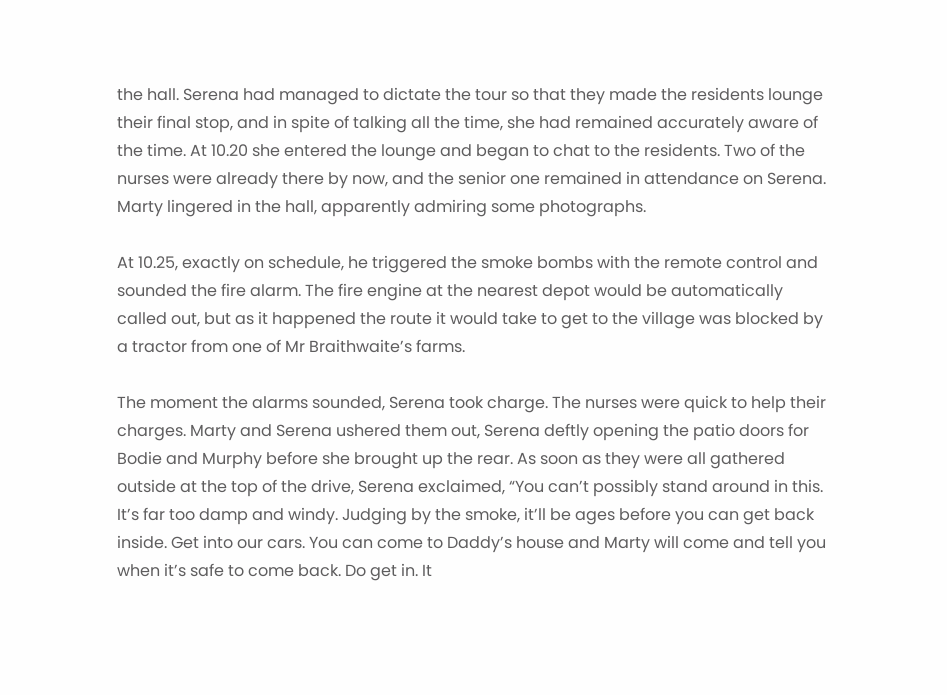the hall. Serena had managed to dictate the tour so that they made the residents lounge their final stop, and in spite of talking all the time, she had remained accurately aware of the time. At 10.20 she entered the lounge and began to chat to the residents. Two of the nurses were already there by now, and the senior one remained in attendance on Serena. Marty lingered in the hall, apparently admiring some photographs.

At 10.25, exactly on schedule, he triggered the smoke bombs with the remote control and sounded the fire alarm. The fire engine at the nearest depot would be automatically called out, but as it happened the route it would take to get to the village was blocked by a tractor from one of Mr Braithwaite’s farms.

The moment the alarms sounded, Serena took charge. The nurses were quick to help their charges. Marty and Serena ushered them out, Serena deftly opening the patio doors for Bodie and Murphy before she brought up the rear. As soon as they were all gathered outside at the top of the drive, Serena exclaimed, “You can’t possibly stand around in this. It’s far too damp and windy. Judging by the smoke, it’ll be ages before you can get back inside. Get into our cars. You can come to Daddy’s house and Marty will come and tell you when it’s safe to come back. Do get in. It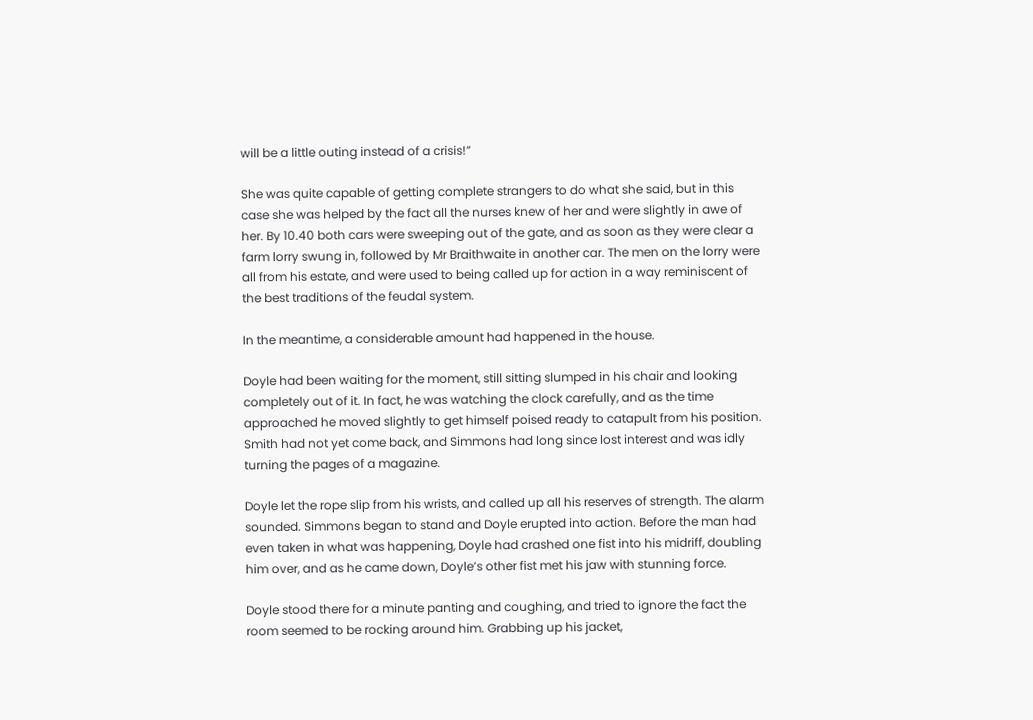will be a little outing instead of a crisis!”

She was quite capable of getting complete strangers to do what she said, but in this case she was helped by the fact all the nurses knew of her and were slightly in awe of her. By 10.40 both cars were sweeping out of the gate, and as soon as they were clear a farm lorry swung in, followed by Mr Braithwaite in another car. The men on the lorry were all from his estate, and were used to being called up for action in a way reminiscent of the best traditions of the feudal system.

In the meantime, a considerable amount had happened in the house.

Doyle had been waiting for the moment, still sitting slumped in his chair and looking completely out of it. In fact, he was watching the clock carefully, and as the time approached he moved slightly to get himself poised ready to catapult from his position. Smith had not yet come back, and Simmons had long since lost interest and was idly turning the pages of a magazine.

Doyle let the rope slip from his wrists, and called up all his reserves of strength. The alarm sounded. Simmons began to stand and Doyle erupted into action. Before the man had even taken in what was happening, Doyle had crashed one fist into his midriff, doubling him over, and as he came down, Doyle’s other fist met his jaw with stunning force.

Doyle stood there for a minute panting and coughing, and tried to ignore the fact the room seemed to be rocking around him. Grabbing up his jacket,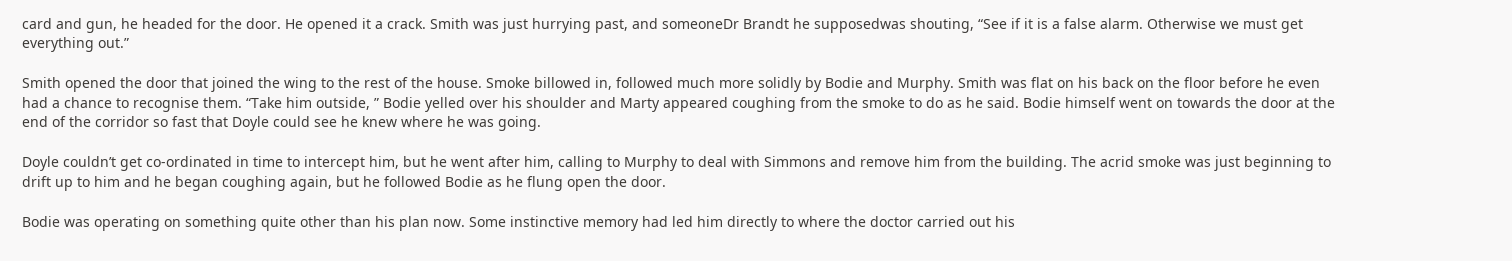card and gun, he headed for the door. He opened it a crack. Smith was just hurrying past, and someoneDr Brandt he supposedwas shouting, “See if it is a false alarm. Otherwise we must get everything out.”

Smith opened the door that joined the wing to the rest of the house. Smoke billowed in, followed much more solidly by Bodie and Murphy. Smith was flat on his back on the floor before he even had a chance to recognise them. “Take him outside, ” Bodie yelled over his shoulder and Marty appeared coughing from the smoke to do as he said. Bodie himself went on towards the door at the end of the corridor so fast that Doyle could see he knew where he was going.

Doyle couldn’t get co-ordinated in time to intercept him, but he went after him, calling to Murphy to deal with Simmons and remove him from the building. The acrid smoke was just beginning to drift up to him and he began coughing again, but he followed Bodie as he flung open the door.

Bodie was operating on something quite other than his plan now. Some instinctive memory had led him directly to where the doctor carried out his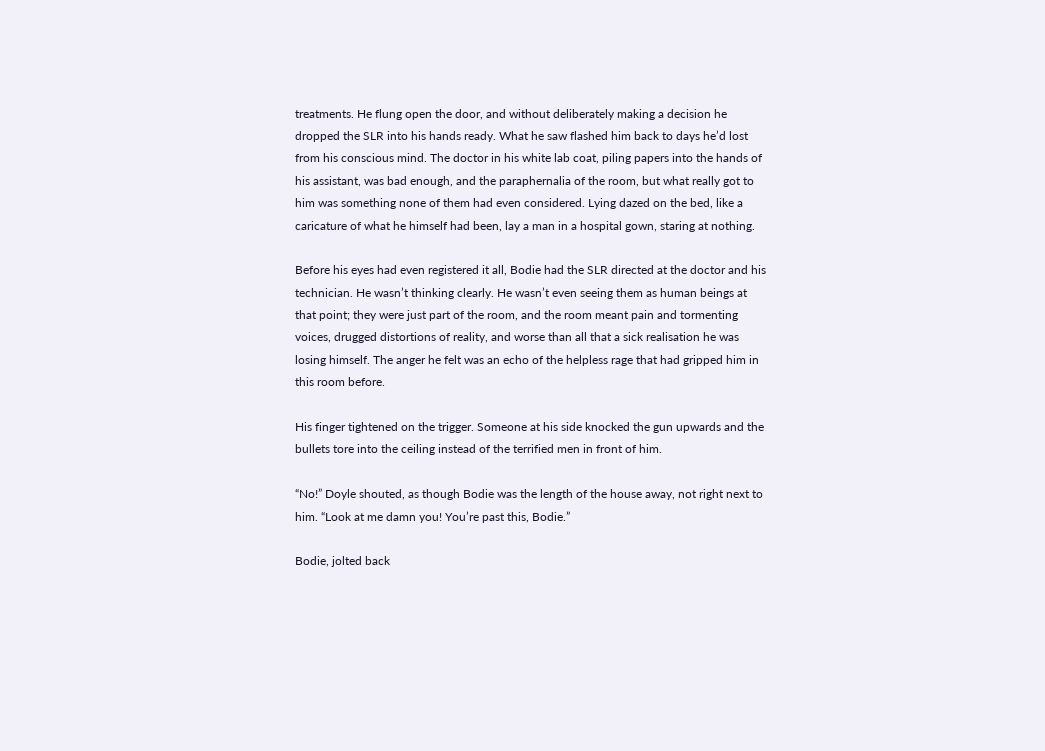treatments. He flung open the door, and without deliberately making a decision he dropped the SLR into his hands ready. What he saw flashed him back to days he’d lost from his conscious mind. The doctor in his white lab coat, piling papers into the hands of his assistant, was bad enough, and the paraphernalia of the room, but what really got to him was something none of them had even considered. Lying dazed on the bed, like a caricature of what he himself had been, lay a man in a hospital gown, staring at nothing.

Before his eyes had even registered it all, Bodie had the SLR directed at the doctor and his technician. He wasn’t thinking clearly. He wasn’t even seeing them as human beings at that point; they were just part of the room, and the room meant pain and tormenting voices, drugged distortions of reality, and worse than all that a sick realisation he was losing himself. The anger he felt was an echo of the helpless rage that had gripped him in this room before.

His finger tightened on the trigger. Someone at his side knocked the gun upwards and the bullets tore into the ceiling instead of the terrified men in front of him.

“No!” Doyle shouted, as though Bodie was the length of the house away, not right next to him. “Look at me damn you! You’re past this, Bodie.”

Bodie, jolted back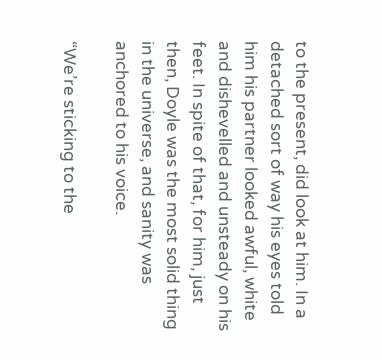to the present, did look at him. In a detached sort of way his eyes told him his partner looked awful, white and dishevelled and unsteady on his feet. In spite of that, for him, just then, Doyle was the most solid thing in the universe, and sanity was anchored to his voice.

“We’re sticking to the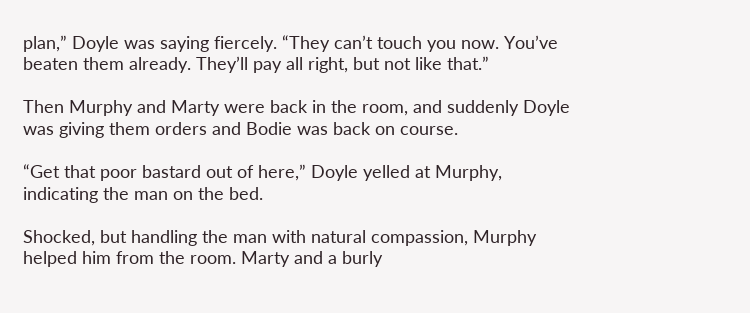plan,” Doyle was saying fiercely. “They can’t touch you now. You’ve beaten them already. They’ll pay all right, but not like that.”

Then Murphy and Marty were back in the room, and suddenly Doyle was giving them orders and Bodie was back on course.

“Get that poor bastard out of here,” Doyle yelled at Murphy, indicating the man on the bed.

Shocked, but handling the man with natural compassion, Murphy helped him from the room. Marty and a burly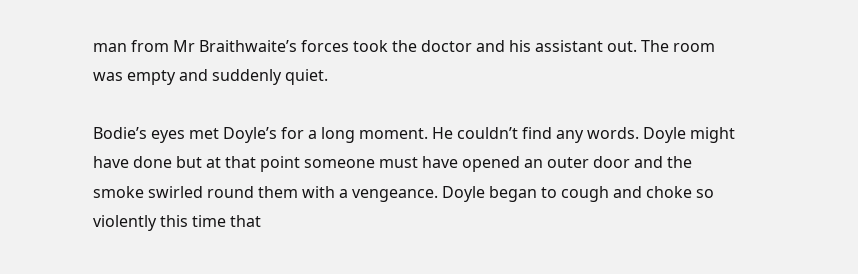man from Mr Braithwaite’s forces took the doctor and his assistant out. The room was empty and suddenly quiet.

Bodie’s eyes met Doyle’s for a long moment. He couldn’t find any words. Doyle might have done but at that point someone must have opened an outer door and the smoke swirled round them with a vengeance. Doyle began to cough and choke so violently this time that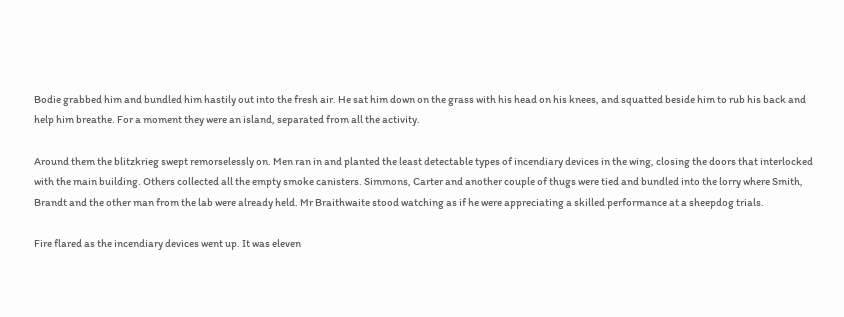Bodie grabbed him and bundled him hastily out into the fresh air. He sat him down on the grass with his head on his knees, and squatted beside him to rub his back and help him breathe. For a moment they were an island, separated from all the activity.

Around them the blitzkrieg swept remorselessly on. Men ran in and planted the least detectable types of incendiary devices in the wing, closing the doors that interlocked with the main building. Others collected all the empty smoke canisters. Simmons, Carter and another couple of thugs were tied and bundled into the lorry where Smith, Brandt and the other man from the lab were already held. Mr Braithwaite stood watching as if he were appreciating a skilled performance at a sheepdog trials.

Fire flared as the incendiary devices went up. It was eleven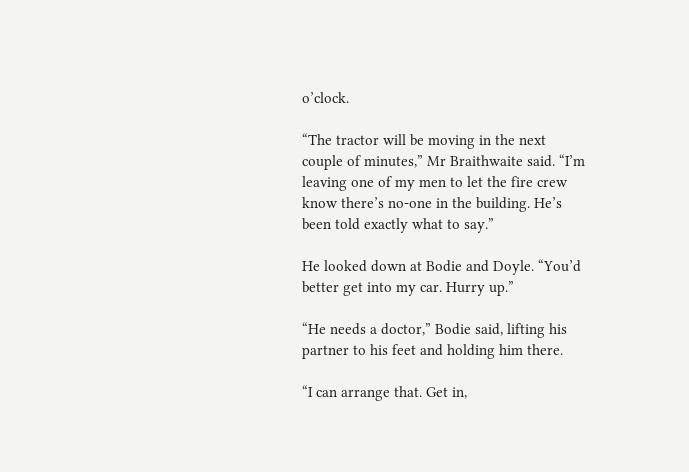o’clock.

“The tractor will be moving in the next couple of minutes,” Mr Braithwaite said. “I’m leaving one of my men to let the fire crew know there’s no-one in the building. He’s been told exactly what to say.”

He looked down at Bodie and Doyle. “You’d better get into my car. Hurry up.”

“He needs a doctor,” Bodie said, lifting his partner to his feet and holding him there.

“I can arrange that. Get in,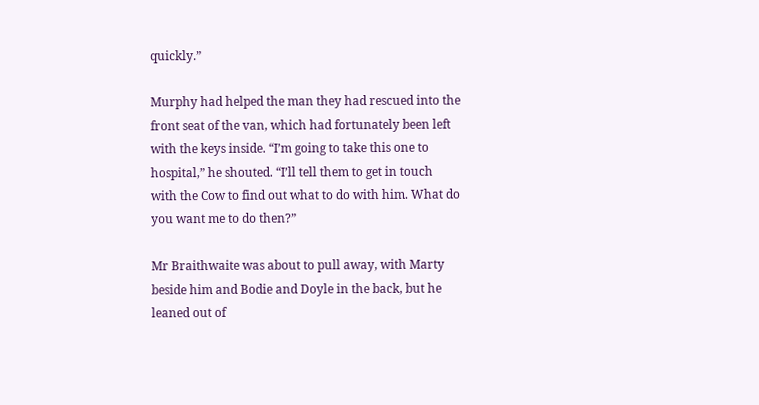quickly.”

Murphy had helped the man they had rescued into the front seat of the van, which had fortunately been left with the keys inside. “I’m going to take this one to hospital,” he shouted. “I’ll tell them to get in touch with the Cow to find out what to do with him. What do you want me to do then?”

Mr Braithwaite was about to pull away, with Marty beside him and Bodie and Doyle in the back, but he leaned out of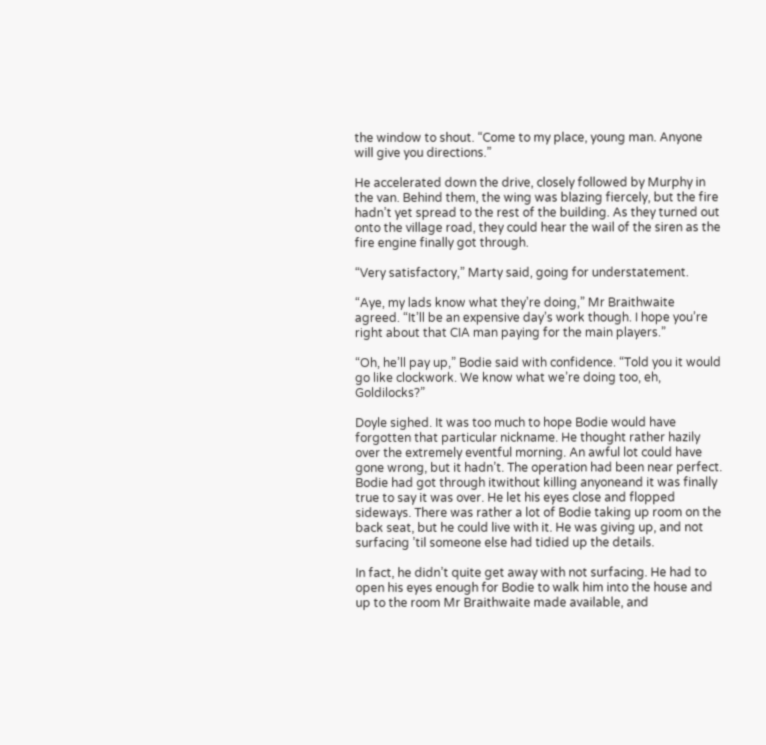the window to shout. “Come to my place, young man. Anyone will give you directions.”

He accelerated down the drive, closely followed by Murphy in the van. Behind them, the wing was blazing fiercely, but the fire hadn’t yet spread to the rest of the building. As they turned out onto the village road, they could hear the wail of the siren as the fire engine finally got through.

“Very satisfactory,” Marty said, going for understatement.

“Aye, my lads know what they’re doing,” Mr Braithwaite agreed. “It’ll be an expensive day’s work though. I hope you’re right about that CIA man paying for the main players.”

“Oh, he’ll pay up,” Bodie said with confidence. “Told you it would go like clockwork. We know what we’re doing too, eh, Goldilocks?”

Doyle sighed. It was too much to hope Bodie would have forgotten that particular nickname. He thought rather hazily over the extremely eventful morning. An awful lot could have gone wrong, but it hadn’t. The operation had been near perfect. Bodie had got through itwithout killing anyoneand it was finally true to say it was over. He let his eyes close and flopped sideways. There was rather a lot of Bodie taking up room on the back seat, but he could live with it. He was giving up, and not surfacing ’til someone else had tidied up the details.

In fact, he didn’t quite get away with not surfacing. He had to open his eyes enough for Bodie to walk him into the house and up to the room Mr Braithwaite made available, and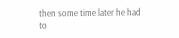then some time later he had to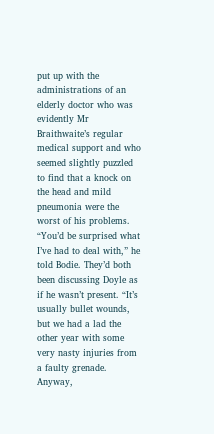put up with the administrations of an elderly doctor who was evidently Mr Braithwaite’s regular medical support and who seemed slightly puzzled to find that a knock on the head and mild pneumonia were the worst of his problems. “You’d be surprised what I’ve had to deal with,” he told Bodie. They’d both been discussing Doyle as if he wasn’t present. “It’s usually bullet wounds, but we had a lad the other year with some very nasty injuries from a faulty grenade. Anyway,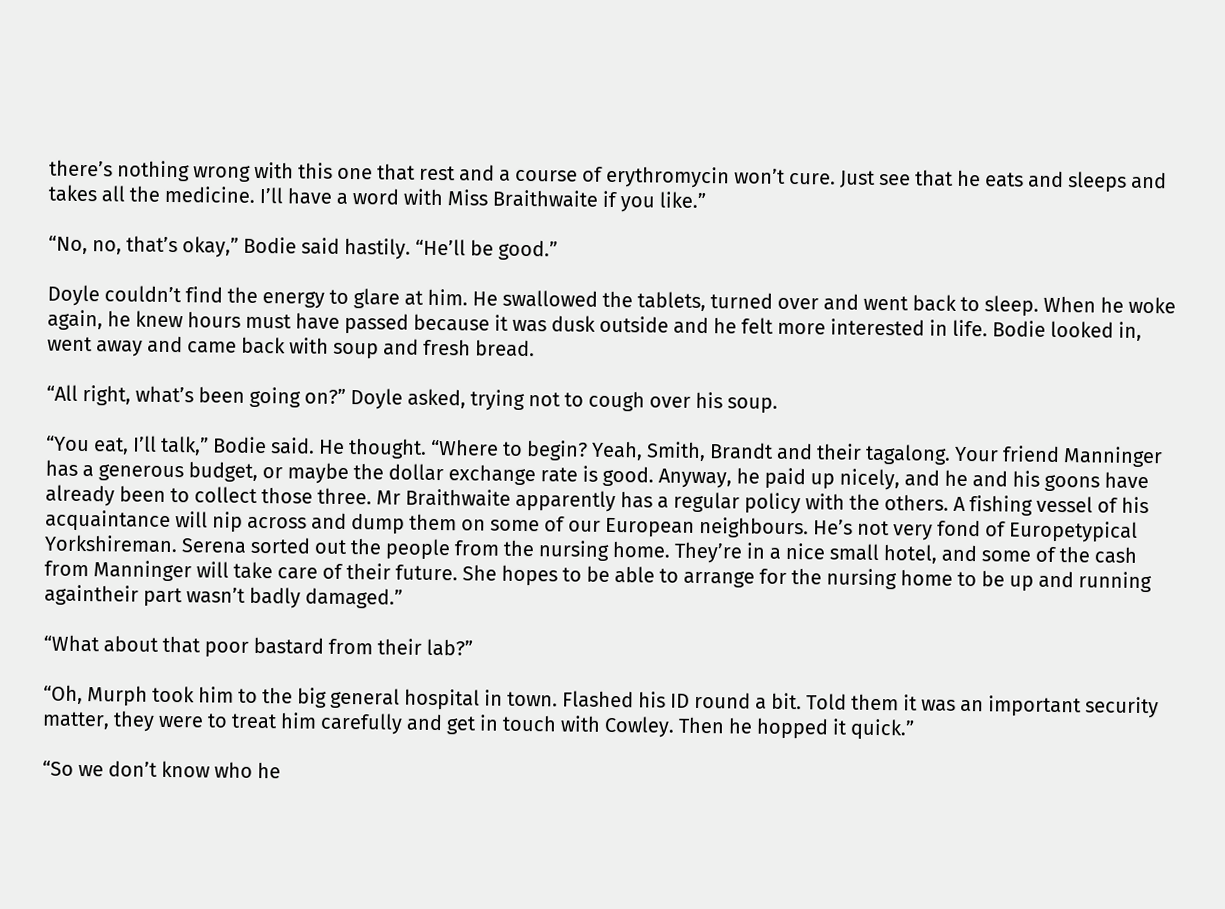there’s nothing wrong with this one that rest and a course of erythromycin won’t cure. Just see that he eats and sleeps and takes all the medicine. I’ll have a word with Miss Braithwaite if you like.”

“No, no, that’s okay,” Bodie said hastily. “He’ll be good.”

Doyle couldn’t find the energy to glare at him. He swallowed the tablets, turned over and went back to sleep. When he woke again, he knew hours must have passed because it was dusk outside and he felt more interested in life. Bodie looked in, went away and came back with soup and fresh bread.

“All right, what’s been going on?” Doyle asked, trying not to cough over his soup.

“You eat, I’ll talk,” Bodie said. He thought. “Where to begin? Yeah, Smith, Brandt and their tagalong. Your friend Manninger has a generous budget, or maybe the dollar exchange rate is good. Anyway, he paid up nicely, and he and his goons have already been to collect those three. Mr Braithwaite apparently has a regular policy with the others. A fishing vessel of his acquaintance will nip across and dump them on some of our European neighbours. He’s not very fond of Europetypical Yorkshireman. Serena sorted out the people from the nursing home. They’re in a nice small hotel, and some of the cash from Manninger will take care of their future. She hopes to be able to arrange for the nursing home to be up and running againtheir part wasn’t badly damaged.”

“What about that poor bastard from their lab?”

“Oh, Murph took him to the big general hospital in town. Flashed his ID round a bit. Told them it was an important security matter, they were to treat him carefully and get in touch with Cowley. Then he hopped it quick.”

“So we don’t know who he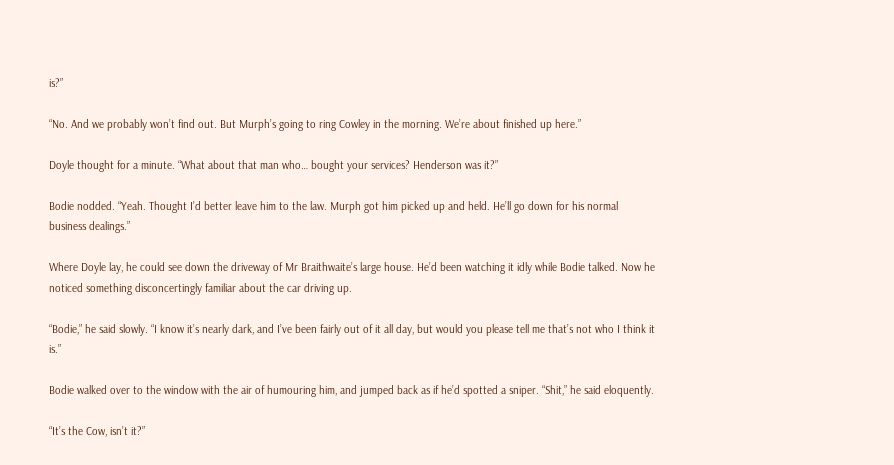is?”

“No. And we probably won’t find out. But Murph’s going to ring Cowley in the morning. We’re about finished up here.”

Doyle thought for a minute. “What about that man who… bought your services? Henderson was it?”

Bodie nodded. “Yeah. Thought I’d better leave him to the law. Murph got him picked up and held. He’ll go down for his normal business dealings.”

Where Doyle lay, he could see down the driveway of Mr Braithwaite’s large house. He’d been watching it idly while Bodie talked. Now he noticed something disconcertingly familiar about the car driving up.

“Bodie,” he said slowly. “I know it’s nearly dark, and I’ve been fairly out of it all day, but would you please tell me that’s not who I think it is.”

Bodie walked over to the window with the air of humouring him, and jumped back as if he’d spotted a sniper. “Shit,” he said eloquently.

“It’s the Cow, isn’t it?”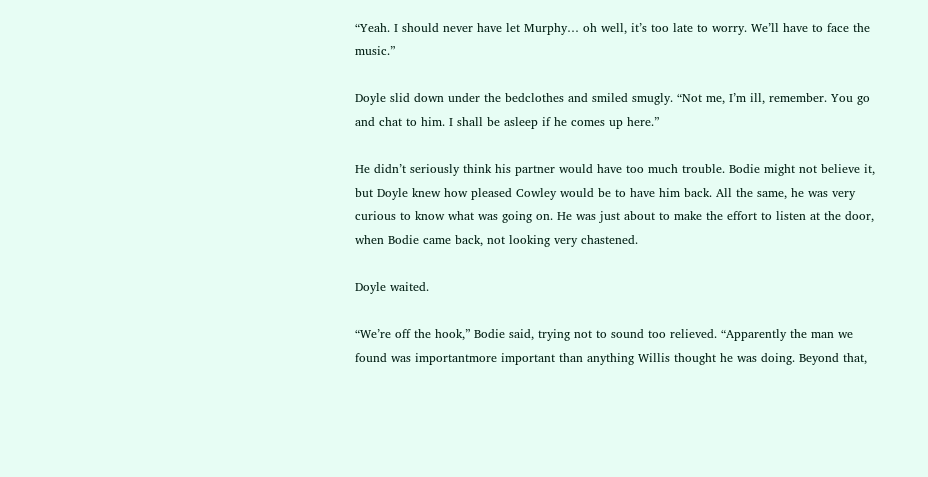“Yeah. I should never have let Murphy… oh well, it’s too late to worry. We’ll have to face the music.”

Doyle slid down under the bedclothes and smiled smugly. “Not me, I’m ill, remember. You go and chat to him. I shall be asleep if he comes up here.”

He didn’t seriously think his partner would have too much trouble. Bodie might not believe it, but Doyle knew how pleased Cowley would be to have him back. All the same, he was very curious to know what was going on. He was just about to make the effort to listen at the door, when Bodie came back, not looking very chastened.

Doyle waited.

“We’re off the hook,” Bodie said, trying not to sound too relieved. “Apparently the man we found was importantmore important than anything Willis thought he was doing. Beyond that,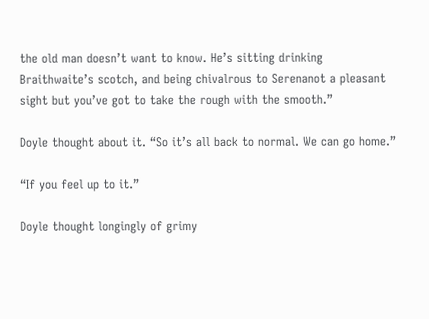the old man doesn’t want to know. He’s sitting drinking Braithwaite’s scotch, and being chivalrous to Serenanot a pleasant sight but you’ve got to take the rough with the smooth.”

Doyle thought about it. “So it’s all back to normal. We can go home.”

“If you feel up to it.”

Doyle thought longingly of grimy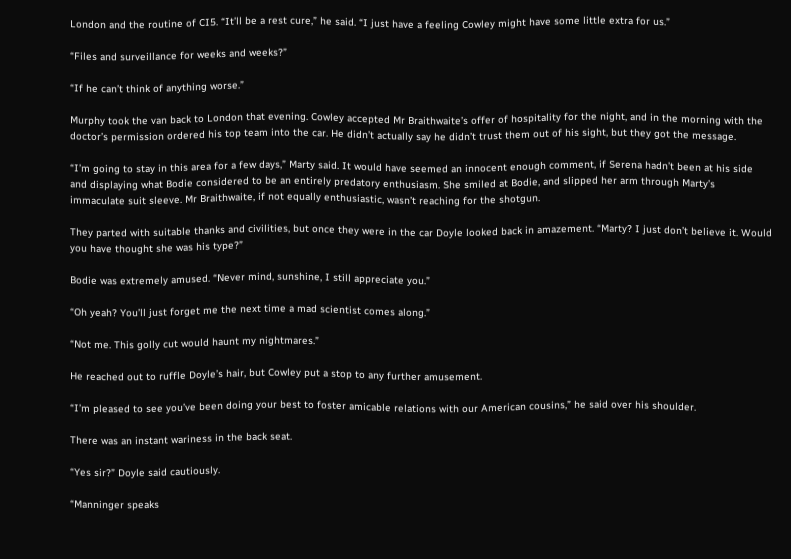London and the routine of CI5. “It’ll be a rest cure,” he said. “I just have a feeling Cowley might have some little extra for us.”

“Files and surveillance for weeks and weeks?”

“If he can’t think of anything worse.”

Murphy took the van back to London that evening. Cowley accepted Mr Braithwaite’s offer of hospitality for the night, and in the morning with the doctor’s permission ordered his top team into the car. He didn’t actually say he didn’t trust them out of his sight, but they got the message.

“I’m going to stay in this area for a few days,” Marty said. It would have seemed an innocent enough comment, if Serena hadn’t been at his side and displaying what Bodie considered to be an entirely predatory enthusiasm. She smiled at Bodie, and slipped her arm through Marty’s immaculate suit sleeve. Mr Braithwaite, if not equally enthusiastic, wasn’t reaching for the shotgun.

They parted with suitable thanks and civilities, but once they were in the car Doyle looked back in amazement. “Marty? I just don’t believe it. Would you have thought she was his type?”

Bodie was extremely amused. “Never mind, sunshine, I still appreciate you.”

“Oh yeah? You’ll just forget me the next time a mad scientist comes along.”

“Not me. This golly cut would haunt my nightmares.”

He reached out to ruffle Doyle’s hair, but Cowley put a stop to any further amusement.

“I’m pleased to see you’ve been doing your best to foster amicable relations with our American cousins,” he said over his shoulder.

There was an instant wariness in the back seat.

“Yes sir?” Doyle said cautiously.

“Manninger speaks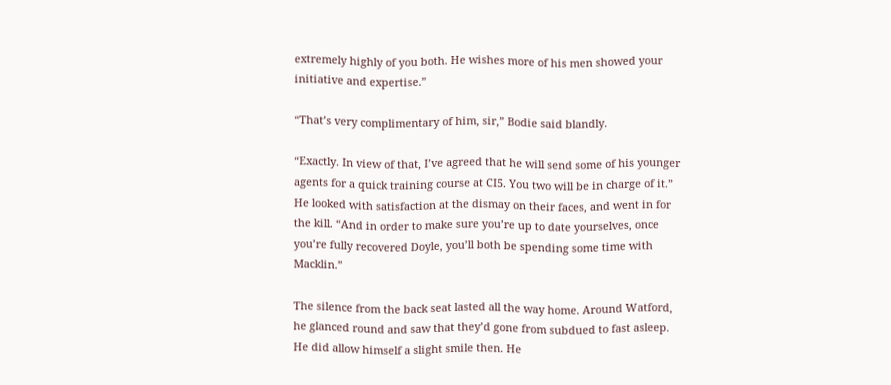extremely highly of you both. He wishes more of his men showed your initiative and expertise.”

“That’s very complimentary of him, sir,” Bodie said blandly.

“Exactly. In view of that, I’ve agreed that he will send some of his younger agents for a quick training course at CI5. You two will be in charge of it.” He looked with satisfaction at the dismay on their faces, and went in for the kill. “And in order to make sure you’re up to date yourselves, once you’re fully recovered Doyle, you’ll both be spending some time with Macklin.”

The silence from the back seat lasted all the way home. Around Watford, he glanced round and saw that they’d gone from subdued to fast asleep. He did allow himself a slight smile then. He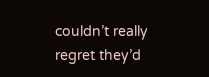couldn’t really regret they’d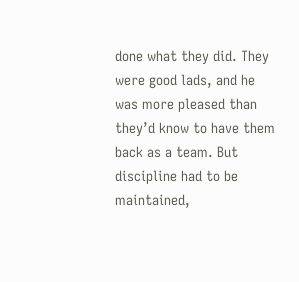done what they did. They were good lads, and he was more pleased than they’d know to have them back as a team. But discipline had to be maintained,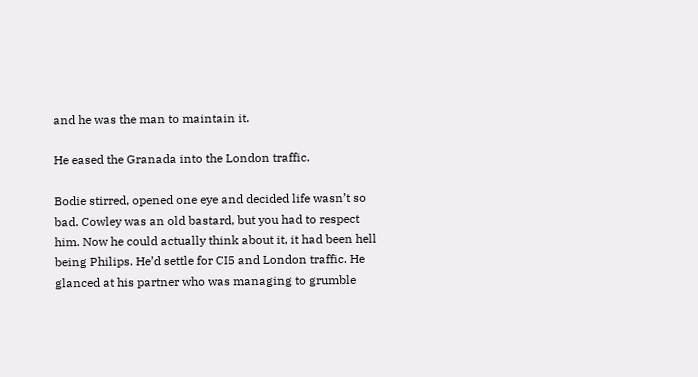and he was the man to maintain it.

He eased the Granada into the London traffic.

Bodie stirred, opened one eye and decided life wasn’t so bad. Cowley was an old bastard, but you had to respect him. Now he could actually think about it, it had been hell being Philips. He’d settle for CI5 and London traffic. He glanced at his partner who was managing to grumble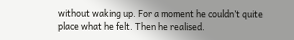without waking up. For a moment he couldn’t quite place what he felt. Then he realised.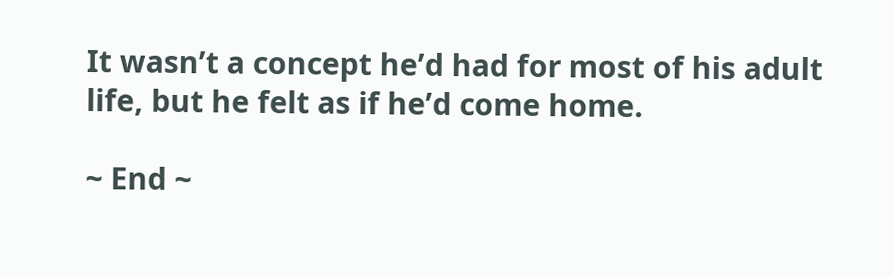It wasn’t a concept he’d had for most of his adult life, but he felt as if he’d come home.

~ End ~